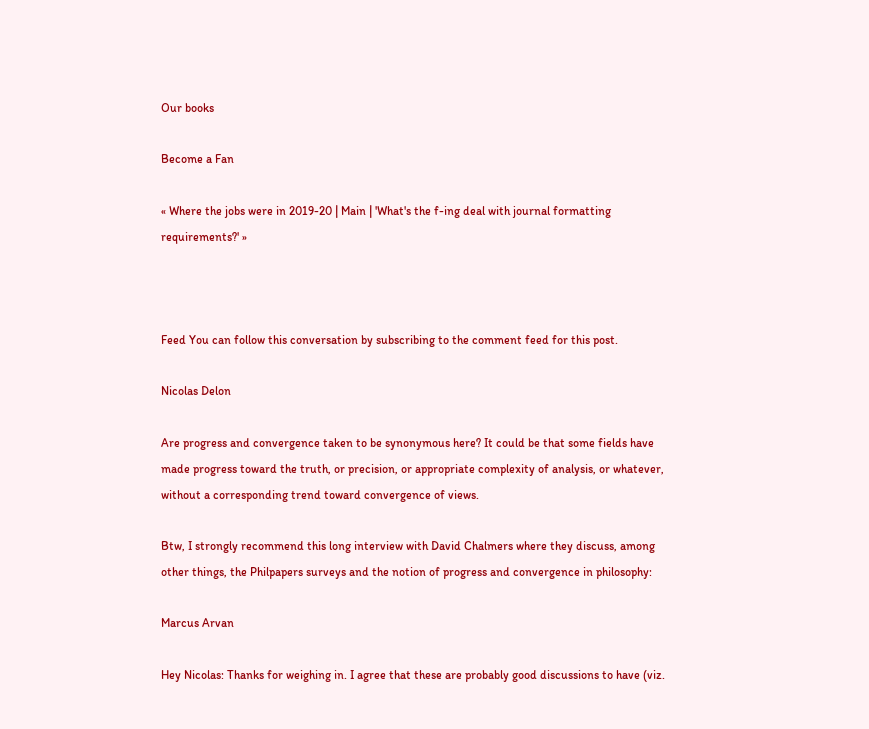Our books

Become a Fan

« Where the jobs were in 2019-20 | Main | 'What's the f-ing deal with journal formatting requirements?' »



Feed You can follow this conversation by subscribing to the comment feed for this post.

Nicolas Delon

Are progress and convergence taken to be synonymous here? It could be that some fields have made progress toward the truth, or precision, or appropriate complexity of analysis, or whatever, without a corresponding trend toward convergence of views.

Btw, I strongly recommend this long interview with David Chalmers where they discuss, among other things, the Philpapers surveys and the notion of progress and convergence in philosophy:

Marcus Arvan

Hey Nicolas: Thanks for weighing in. I agree that these are probably good discussions to have (viz.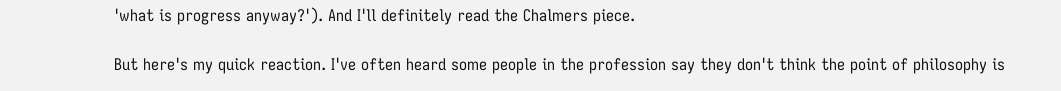'what is progress anyway?'). And I'll definitely read the Chalmers piece.

But here's my quick reaction. I've often heard some people in the profession say they don't think the point of philosophy is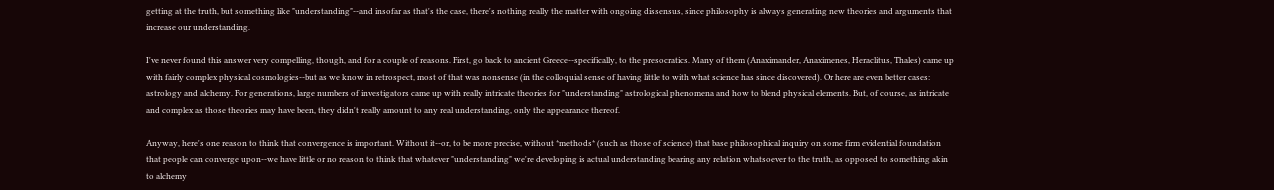getting at the truth, but something like "understanding"--and insofar as that's the case, there's nothing really the matter with ongoing dissensus, since philosophy is always generating new theories and arguments that increase our understanding.

I've never found this answer very compelling, though, and for a couple of reasons. First, go back to ancient Greece--specifically, to the presocratics. Many of them (Anaximander, Anaximenes, Heraclitus, Thales) came up with fairly complex physical cosmologies--but as we know in retrospect, most of that was nonsense (in the colloquial sense of having little to with what science has since discovered). Or here are even better cases: astrology and alchemy. For generations, large numbers of investigators came up with really intricate theories for "understanding" astrological phenomena and how to blend physical elements. But, of course, as intricate and complex as those theories may have been, they didn't really amount to any real understanding, only the appearance thereof.

Anyway, here's one reason to think that convergence is important. Without it--or, to be more precise, without *methods* (such as those of science) that base philosophical inquiry on some firm evidential foundation that people can converge upon--we have little or no reason to think that whatever "understanding" we're developing is actual understanding bearing any relation whatsoever to the truth, as opposed to something akin to alchemy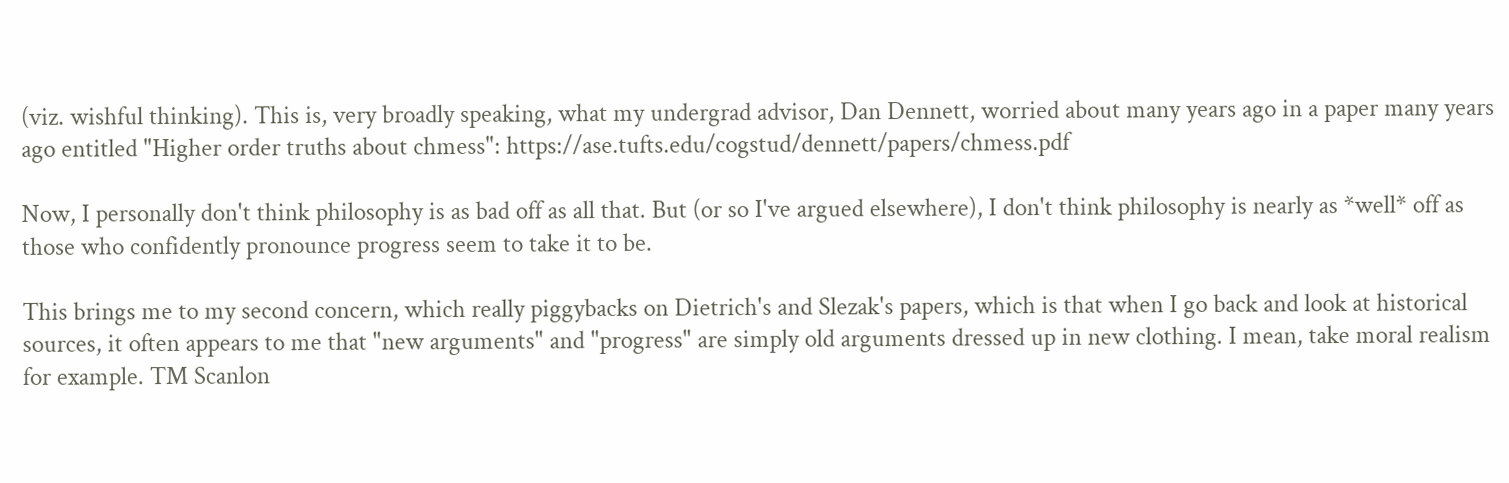(viz. wishful thinking). This is, very broadly speaking, what my undergrad advisor, Dan Dennett, worried about many years ago in a paper many years ago entitled "Higher order truths about chmess": https://ase.tufts.edu/cogstud/dennett/papers/chmess.pdf

Now, I personally don't think philosophy is as bad off as all that. But (or so I've argued elsewhere), I don't think philosophy is nearly as *well* off as those who confidently pronounce progress seem to take it to be.

This brings me to my second concern, which really piggybacks on Dietrich's and Slezak's papers, which is that when I go back and look at historical sources, it often appears to me that "new arguments" and "progress" are simply old arguments dressed up in new clothing. I mean, take moral realism for example. TM Scanlon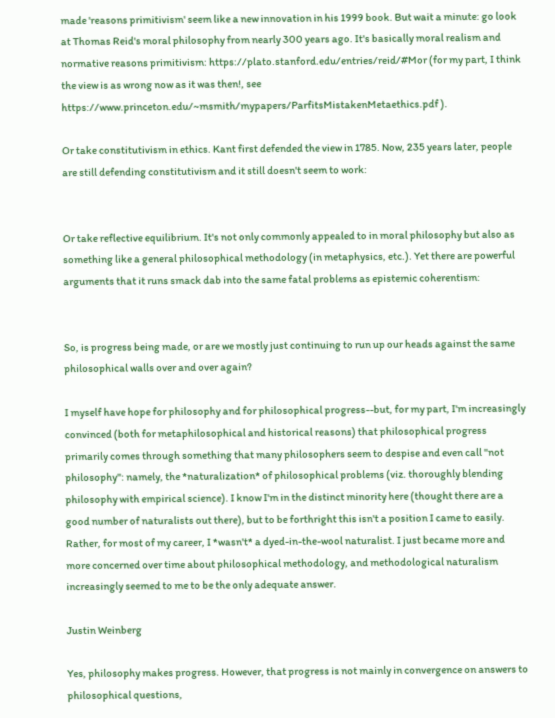made 'reasons primitivism' seem like a new innovation in his 1999 book. But wait a minute: go look at Thomas Reid's moral philosophy from nearly 300 years ago. It's basically moral realism and normative reasons primitivism: https://plato.stanford.edu/entries/reid/#Mor (for my part, I think the view is as wrong now as it was then!, see https://www.princeton.edu/~msmith/mypapers/ParfitsMistakenMetaethics.pdf ).

Or take constitutivism in ethics. Kant first defended the view in 1785. Now, 235 years later, people are still defending constitutivism and it still doesn't seem to work:


Or take reflective equilibrium. It's not only commonly appealed to in moral philosophy but also as something like a general philosophical methodology (in metaphysics, etc.). Yet there are powerful arguments that it runs smack dab into the same fatal problems as epistemic coherentism:


So, is progress being made, or are we mostly just continuing to run up our heads against the same philosophical walls over and over again?

I myself have hope for philosophy and for philosophical progress--but, for my part, I'm increasingly convinced (both for metaphilosophical and historical reasons) that philosophical progress primarily comes through something that many philosophers seem to despise and even call "not philosophy": namely, the *naturalization* of philosophical problems (viz. thoroughly blending philosophy with empirical science). I know I'm in the distinct minority here (thought there are a good number of naturalists out there), but to be forthright this isn't a position I came to easily. Rather, for most of my career, I *wasn't* a dyed-in-the-wool naturalist. I just became more and more concerned over time about philosophical methodology, and methodological naturalism increasingly seemed to me to be the only adequate answer.

Justin Weinberg

Yes, philosophy makes progress. However, that progress is not mainly in convergence on answers to philosophical questions,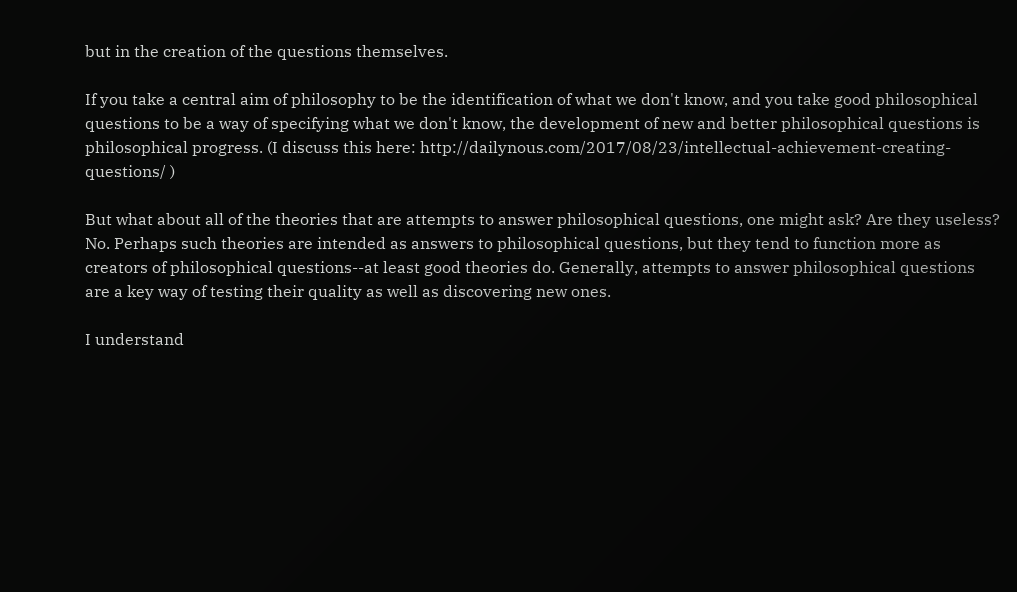but in the creation of the questions themselves.

If you take a central aim of philosophy to be the identification of what we don't know, and you take good philosophical questions to be a way of specifying what we don't know, the development of new and better philosophical questions is philosophical progress. (I discuss this here: http://dailynous.com/2017/08/23/intellectual-achievement-creating-questions/ )

But what about all of the theories that are attempts to answer philosophical questions, one might ask? Are they useless? No. Perhaps such theories are intended as answers to philosophical questions, but they tend to function more as creators of philosophical questions--at least good theories do. Generally, attempts to answer philosophical questions are a key way of testing their quality as well as discovering new ones.

I understand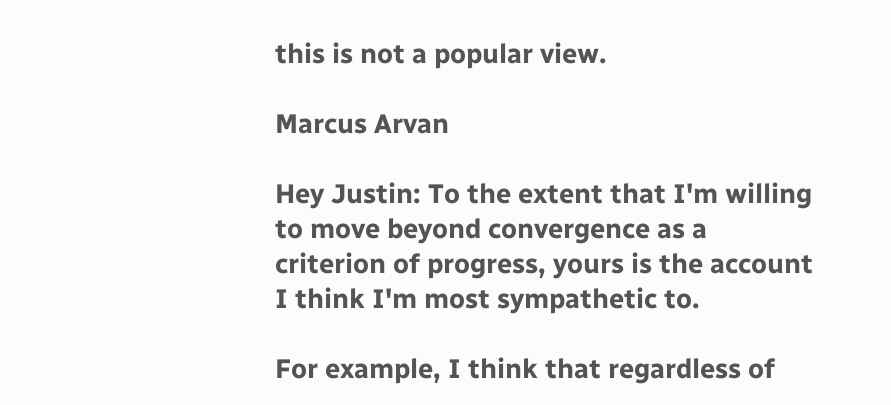this is not a popular view.

Marcus Arvan

Hey Justin: To the extent that I'm willing to move beyond convergence as a criterion of progress, yours is the account I think I'm most sympathetic to.

For example, I think that regardless of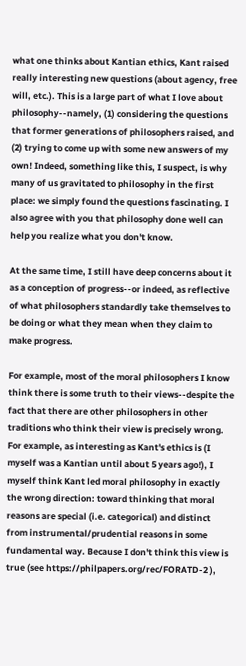what one thinks about Kantian ethics, Kant raised really interesting new questions (about agency, free will, etc.). This is a large part of what I love about philosophy--namely, (1) considering the questions that former generations of philosophers raised, and (2) trying to come up with some new answers of my own! Indeed, something like this, I suspect, is why many of us gravitated to philosophy in the first place: we simply found the questions fascinating. I also agree with you that philosophy done well can help you realize what you don't know.

At the same time, I still have deep concerns about it as a conception of progress--or indeed, as reflective of what philosophers standardly take themselves to be doing or what they mean when they claim to make progress.

For example, most of the moral philosophers I know think there is some truth to their views--despite the fact that there are other philosophers in other traditions who think their view is precisely wrong. For example, as interesting as Kant's ethics is (I myself was a Kantian until about 5 years ago!), I myself think Kant led moral philosophy in exactly the wrong direction: toward thinking that moral reasons are special (i.e. categorical) and distinct from instrumental/prudential reasons in some fundamental way. Because I don't think this view is true (see https://philpapers.org/rec/FORATD-2 ),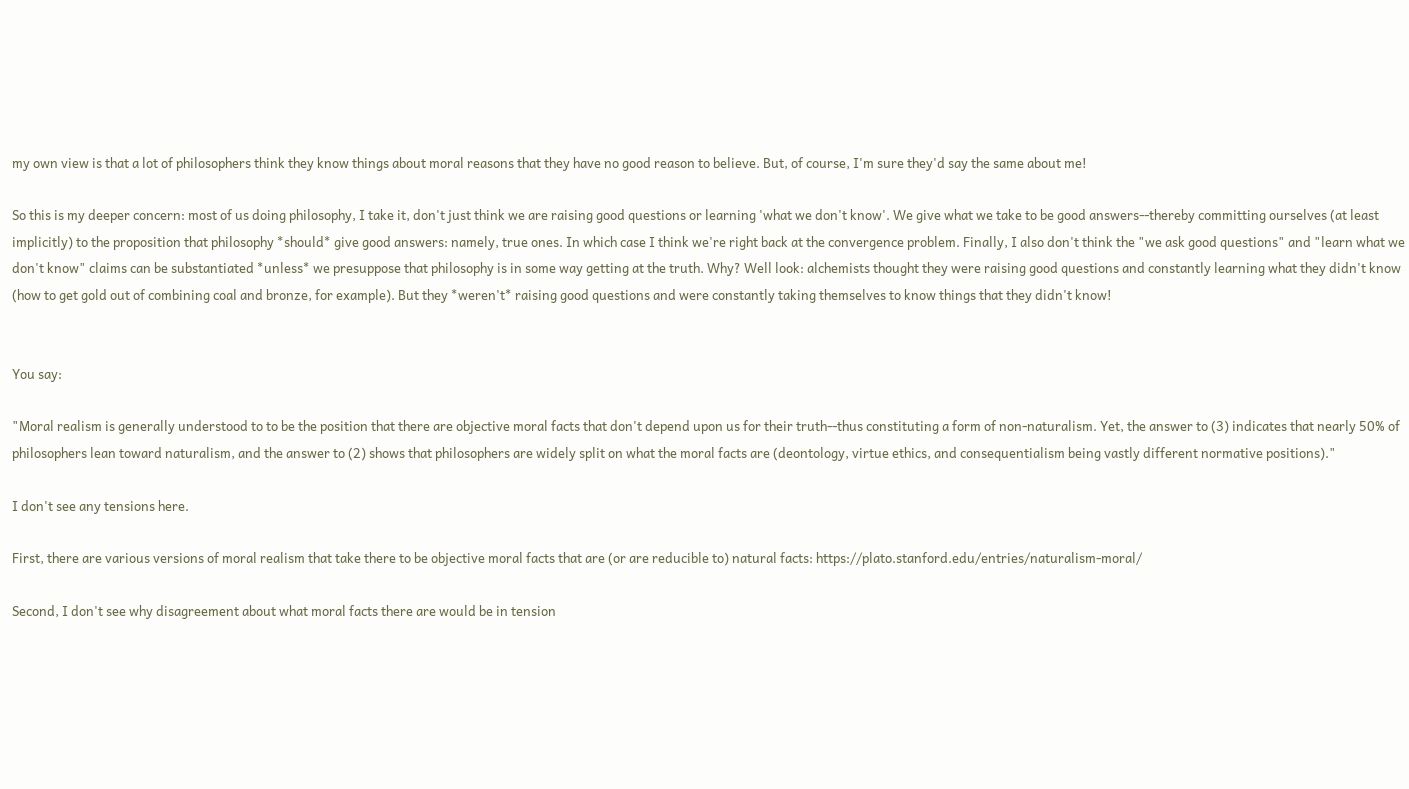my own view is that a lot of philosophers think they know things about moral reasons that they have no good reason to believe. But, of course, I'm sure they'd say the same about me!

So this is my deeper concern: most of us doing philosophy, I take it, don't just think we are raising good questions or learning 'what we don't know'. We give what we take to be good answers--thereby committing ourselves (at least implicitly) to the proposition that philosophy *should* give good answers: namely, true ones. In which case I think we're right back at the convergence problem. Finally, I also don't think the "we ask good questions" and "learn what we don't know" claims can be substantiated *unless* we presuppose that philosophy is in some way getting at the truth. Why? Well look: alchemists thought they were raising good questions and constantly learning what they didn't know (how to get gold out of combining coal and bronze, for example). But they *weren't* raising good questions and were constantly taking themselves to know things that they didn't know!


You say:

"Moral realism is generally understood to to be the position that there are objective moral facts that don't depend upon us for their truth--thus constituting a form of non-naturalism. Yet, the answer to (3) indicates that nearly 50% of philosophers lean toward naturalism, and the answer to (2) shows that philosophers are widely split on what the moral facts are (deontology, virtue ethics, and consequentialism being vastly different normative positions)."

I don't see any tensions here.

First, there are various versions of moral realism that take there to be objective moral facts that are (or are reducible to) natural facts: https://plato.stanford.edu/entries/naturalism-moral/

Second, I don't see why disagreement about what moral facts there are would be in tension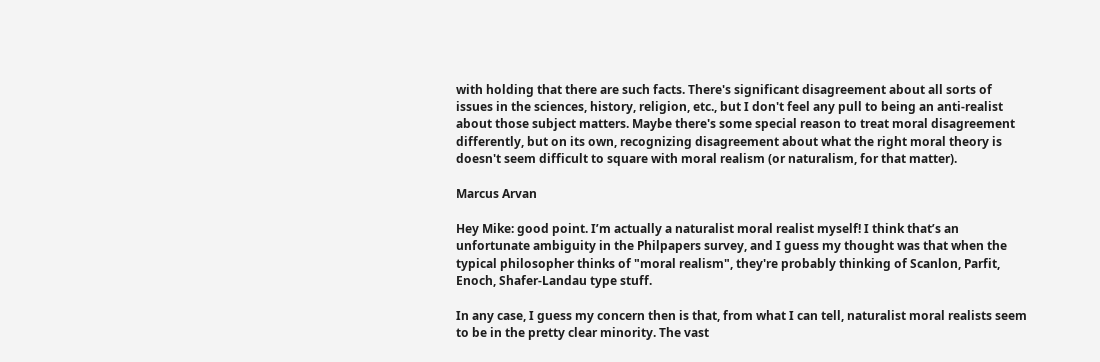with holding that there are such facts. There's significant disagreement about all sorts of issues in the sciences, history, religion, etc., but I don't feel any pull to being an anti-realist about those subject matters. Maybe there's some special reason to treat moral disagreement differently, but on its own, recognizing disagreement about what the right moral theory is doesn't seem difficult to square with moral realism (or naturalism, for that matter).

Marcus Arvan

Hey Mike: good point. I’m actually a naturalist moral realist myself! I think that’s an unfortunate ambiguity in the Philpapers survey, and I guess my thought was that when the typical philosopher thinks of "moral realism", they're probably thinking of Scanlon, Parfit, Enoch, Shafer-Landau type stuff.

In any case, I guess my concern then is that, from what I can tell, naturalist moral realists seem to be in the pretty clear minority. The vast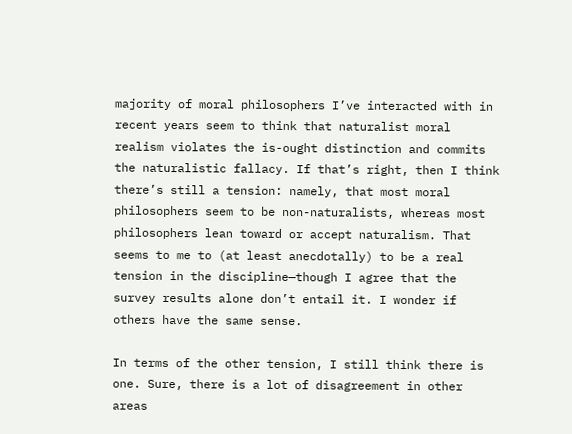majority of moral philosophers I’ve interacted with in recent years seem to think that naturalist moral realism violates the is-ought distinction and commits the naturalistic fallacy. If that’s right, then I think there’s still a tension: namely, that most moral philosophers seem to be non-naturalists, whereas most philosophers lean toward or accept naturalism. That seems to me to (at least anecdotally) to be a real tension in the discipline—though I agree that the survey results alone don’t entail it. I wonder if others have the same sense.

In terms of the other tension, I still think there is one. Sure, there is a lot of disagreement in other areas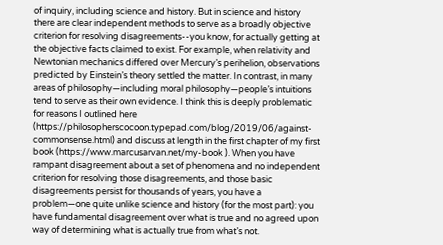of inquiry, including science and history. But in science and history there are clear independent methods to serve as a broadly objective criterion for resolving disagreements--you know, for actually getting at the objective facts claimed to exist. For example, when relativity and Newtonian mechanics differed over Mercury’s perihelion, observations predicted by Einstein’s theory settled the matter. In contrast, in many areas of philosophy—including moral philosophy—people’s intuitions tend to serve as their own evidence. I think this is deeply problematic for reasons I outlined here (https://philosopherscocoon.typepad.com/blog/2019/06/against-commonsense.html) and discuss at length in the first chapter of my first book (https://www.marcusarvan.net/my-book ). When you have rampant disagreement about a set of phenomena and no independent criterion for resolving those disagreements, and those basic disagreements persist for thousands of years, you have a problem—one quite unlike science and history (for the most part): you have fundamental disagreement over what is true and no agreed upon way of determining what is actually true from what’s not.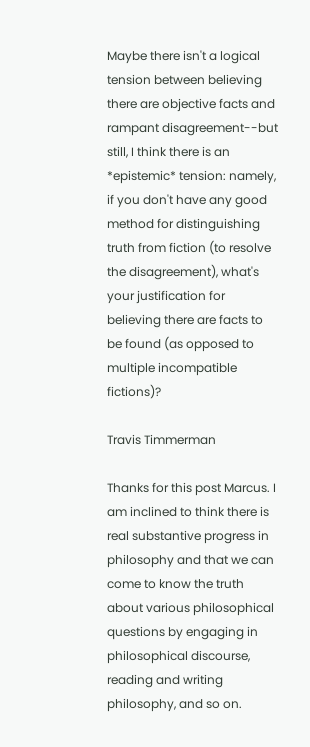Maybe there isn't a logical tension between believing there are objective facts and rampant disagreement--but still, I think there is an *epistemic* tension: namely, if you don't have any good method for distinguishing truth from fiction (to resolve the disagreement), what's your justification for believing there are facts to be found (as opposed to multiple incompatible fictions)?

Travis Timmerman

Thanks for this post Marcus. I am inclined to think there is real substantive progress in philosophy and that we can come to know the truth about various philosophical questions by engaging in philosophical discourse, reading and writing philosophy, and so on.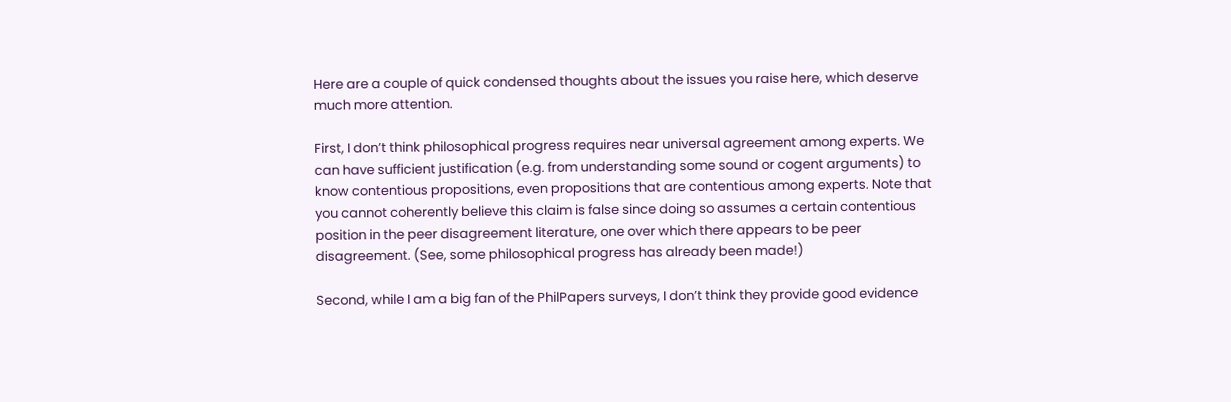Here are a couple of quick condensed thoughts about the issues you raise here, which deserve much more attention.

First, I don’t think philosophical progress requires near universal agreement among experts. We can have sufficient justification (e.g. from understanding some sound or cogent arguments) to know contentious propositions, even propositions that are contentious among experts. Note that you cannot coherently believe this claim is false since doing so assumes a certain contentious position in the peer disagreement literature, one over which there appears to be peer disagreement. (See, some philosophical progress has already been made!)

Second, while I am a big fan of the PhilPapers surveys, I don’t think they provide good evidence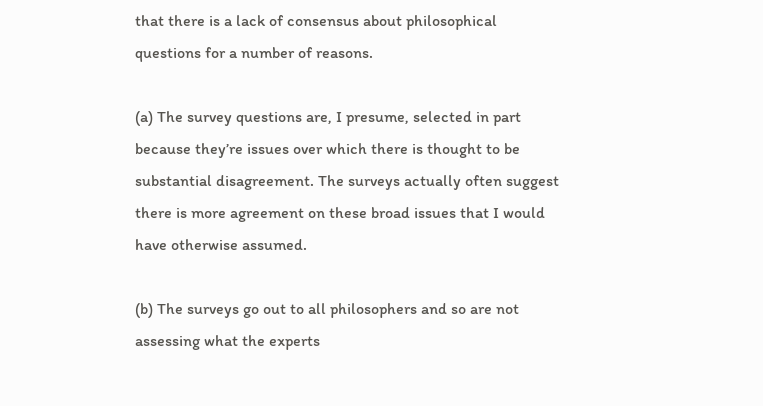that there is a lack of consensus about philosophical questions for a number of reasons.

(a) The survey questions are, I presume, selected in part because they’re issues over which there is thought to be substantial disagreement. The surveys actually often suggest there is more agreement on these broad issues that I would have otherwise assumed.

(b) The surveys go out to all philosophers and so are not assessing what the experts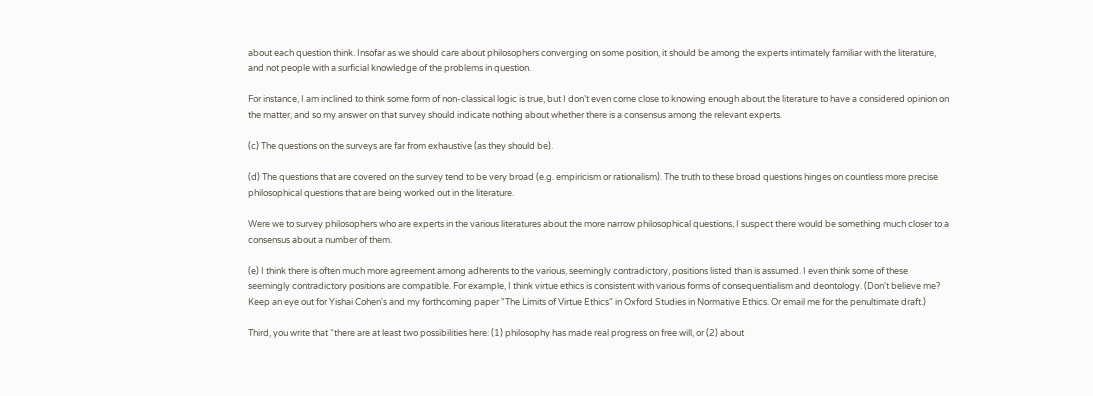about each question think. Insofar as we should care about philosophers converging on some position, it should be among the experts intimately familiar with the literature, and not people with a surficial knowledge of the problems in question.

For instance, I am inclined to think some form of non-classical logic is true, but I don’t even come close to knowing enough about the literature to have a considered opinion on the matter, and so my answer on that survey should indicate nothing about whether there is a consensus among the relevant experts.

(c) The questions on the surveys are far from exhaustive (as they should be).

(d) The questions that are covered on the survey tend to be very broad (e.g. empiricism or rationalism). The truth to these broad questions hinges on countless more precise philosophical questions that are being worked out in the literature.

Were we to survey philosophers who are experts in the various literatures about the more narrow philosophical questions, I suspect there would be something much closer to a consensus about a number of them.

(e) I think there is often much more agreement among adherents to the various, seemingly contradictory, positions listed than is assumed. I even think some of these seemingly contradictory positions are compatible. For example, I think virtue ethics is consistent with various forms of consequentialism and deontology. (Don't believe me? Keep an eye out for Yishai Cohen's and my forthcoming paper "The Limits of Virtue Ethics" in Oxford Studies in Normative Ethics. Or email me for the penultimate draft.)

Third, you write that “there are at least two possibilities here: (1) philosophy has made real progress on free will, or (2) about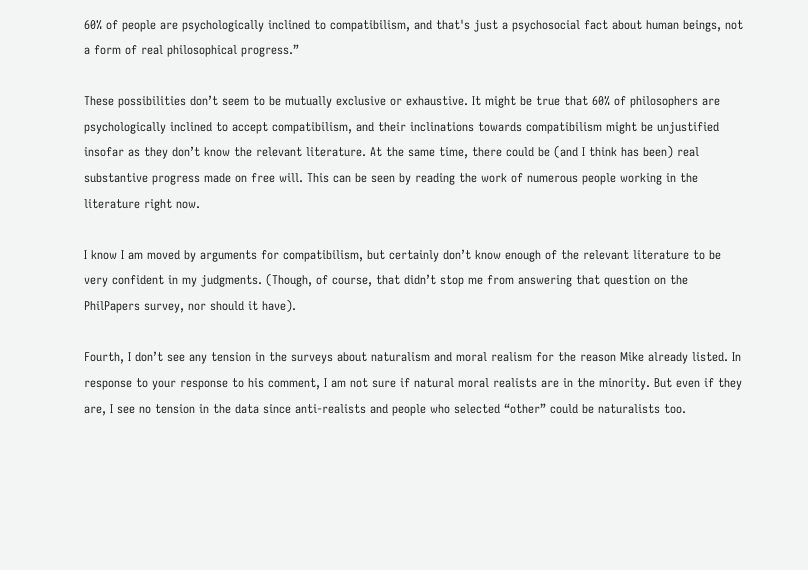60% of people are psychologically inclined to compatibilism, and that's just a psychosocial fact about human beings, not a form of real philosophical progress.”

These possibilities don’t seem to be mutually exclusive or exhaustive. It might be true that 60% of philosophers are psychologically inclined to accept compatibilism, and their inclinations towards compatibilism might be unjustified insofar as they don’t know the relevant literature. At the same time, there could be (and I think has been) real substantive progress made on free will. This can be seen by reading the work of numerous people working in the literature right now.

I know I am moved by arguments for compatibilism, but certainly don’t know enough of the relevant literature to be very confident in my judgments. (Though, of course, that didn’t stop me from answering that question on the PhilPapers survey, nor should it have).

Fourth, I don’t see any tension in the surveys about naturalism and moral realism for the reason Mike already listed. In response to your response to his comment, I am not sure if natural moral realists are in the minority. But even if they are, I see no tension in the data since anti-realists and people who selected “other” could be naturalists too.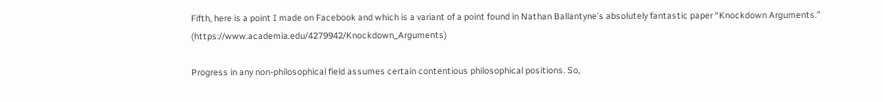Fifth, here is a point I made on Facebook and which is a variant of a point found in Nathan Ballantyne’s absolutely fantastic paper “Knockdown Arguments.” (https://www.academia.edu/4279942/Knockdown_Arguments)

Progress in any non-philosophical field assumes certain contentious philosophical positions. So,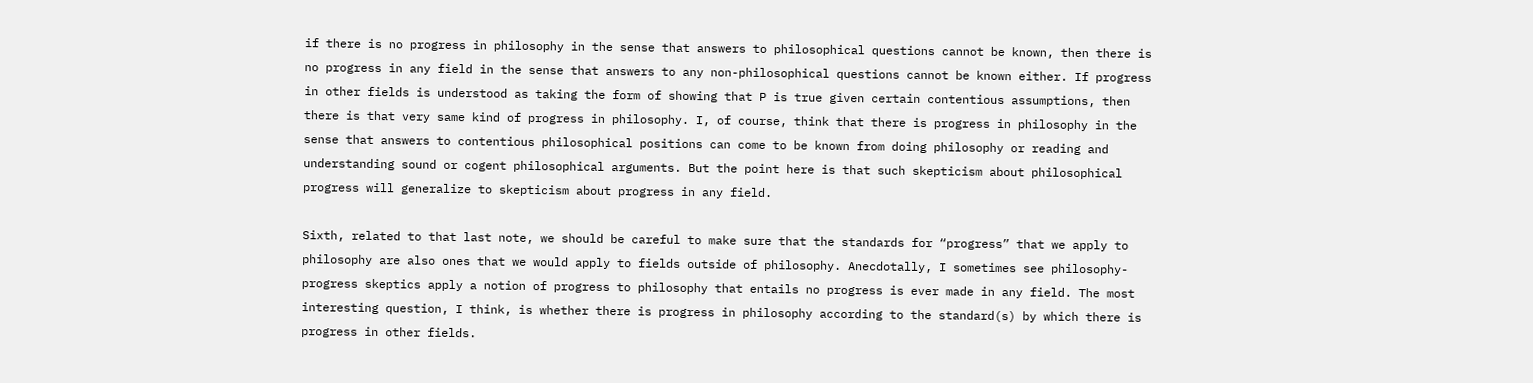if there is no progress in philosophy in the sense that answers to philosophical questions cannot be known, then there is no progress in any field in the sense that answers to any non-philosophical questions cannot be known either. If progress in other fields is understood as taking the form of showing that P is true given certain contentious assumptions, then there is that very same kind of progress in philosophy. I, of course, think that there is progress in philosophy in the sense that answers to contentious philosophical positions can come to be known from doing philosophy or reading and understanding sound or cogent philosophical arguments. But the point here is that such skepticism about philosophical progress will generalize to skepticism about progress in any field.

Sixth, related to that last note, we should be careful to make sure that the standards for “progress” that we apply to philosophy are also ones that we would apply to fields outside of philosophy. Anecdotally, I sometimes see philosophy-progress skeptics apply a notion of progress to philosophy that entails no progress is ever made in any field. The most interesting question, I think, is whether there is progress in philosophy according to the standard(s) by which there is progress in other fields.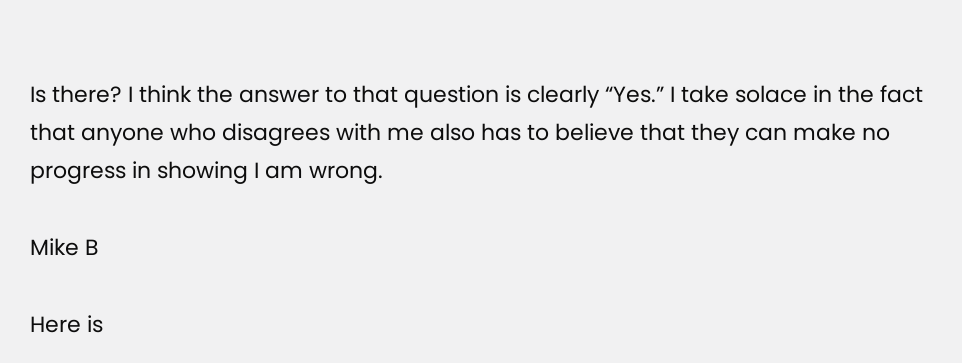Is there? I think the answer to that question is clearly “Yes.” I take solace in the fact that anyone who disagrees with me also has to believe that they can make no progress in showing I am wrong.

Mike B

Here is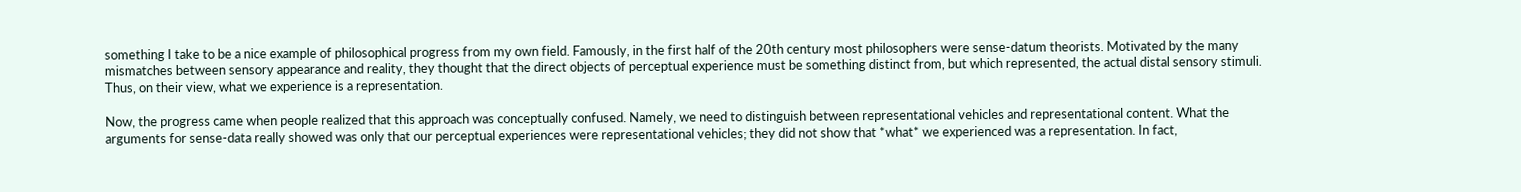something I take to be a nice example of philosophical progress from my own field. Famously, in the first half of the 20th century most philosophers were sense-datum theorists. Motivated by the many mismatches between sensory appearance and reality, they thought that the direct objects of perceptual experience must be something distinct from, but which represented, the actual distal sensory stimuli. Thus, on their view, what we experience is a representation.

Now, the progress came when people realized that this approach was conceptually confused. Namely, we need to distinguish between representational vehicles and representational content. What the arguments for sense-data really showed was only that our perceptual experiences were representational vehicles; they did not show that *what* we experienced was a representation. In fact,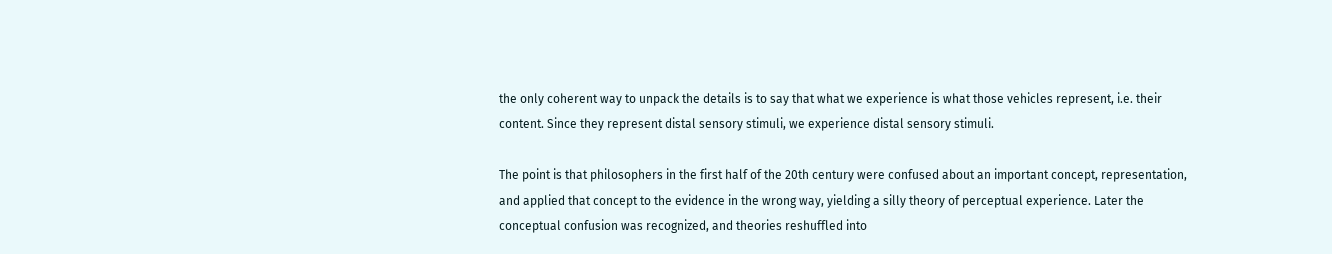the only coherent way to unpack the details is to say that what we experience is what those vehicles represent, i.e. their content. Since they represent distal sensory stimuli, we experience distal sensory stimuli.

The point is that philosophers in the first half of the 20th century were confused about an important concept, representation, and applied that concept to the evidence in the wrong way, yielding a silly theory of perceptual experience. Later the conceptual confusion was recognized, and theories reshuffled into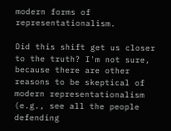modern forms of representationalism.

Did this shift get us closer to the truth? I'm not sure, because there are other reasons to be skeptical of modern representationalism (e.g., see all the people defending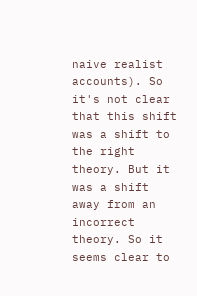naive realist accounts). So it's not clear that this shift was a shift to the right theory. But it was a shift away from an incorrect theory. So it seems clear to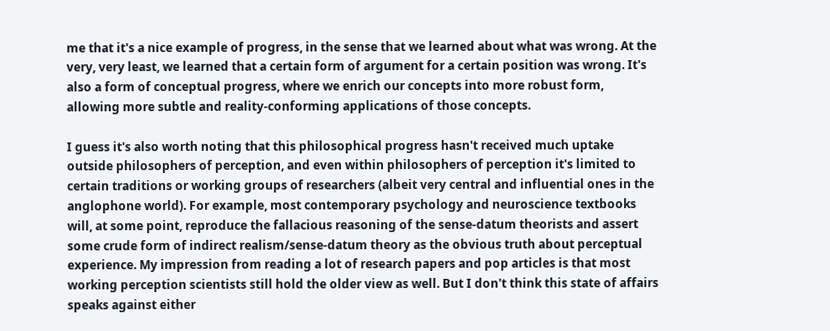me that it's a nice example of progress, in the sense that we learned about what was wrong. At the very, very least, we learned that a certain form of argument for a certain position was wrong. It's also a form of conceptual progress, where we enrich our concepts into more robust form, allowing more subtle and reality-conforming applications of those concepts.

I guess it's also worth noting that this philosophical progress hasn't received much uptake outside philosophers of perception, and even within philosophers of perception it's limited to certain traditions or working groups of researchers (albeit very central and influential ones in the anglophone world). For example, most contemporary psychology and neuroscience textbooks will, at some point, reproduce the fallacious reasoning of the sense-datum theorists and assert some crude form of indirect realism/sense-datum theory as the obvious truth about perceptual experience. My impression from reading a lot of research papers and pop articles is that most working perception scientists still hold the older view as well. But I don't think this state of affairs speaks against either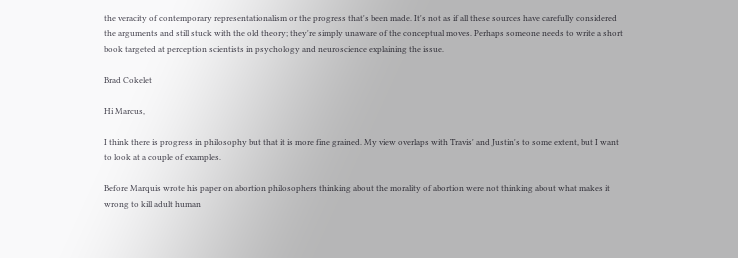the veracity of contemporary representationalism or the progress that's been made. It's not as if all these sources have carefully considered the arguments and still stuck with the old theory; they're simply unaware of the conceptual moves. Perhaps someone needs to write a short book targeted at perception scientists in psychology and neuroscience explaining the issue.

Brad Cokelet

Hi Marcus,

I think there is progress in philosophy but that it is more fine grained. My view overlaps with Travis' and Justin's to some extent, but I want to look at a couple of examples.

Before Marquis wrote his paper on abortion philosophers thinking about the morality of abortion were not thinking about what makes it wrong to kill adult human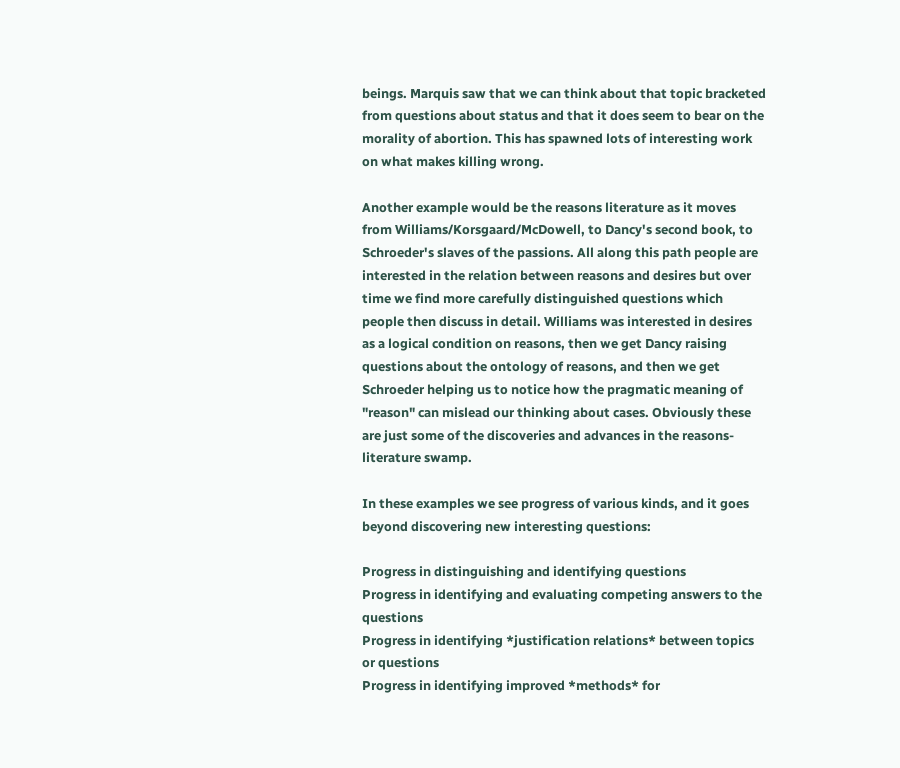beings. Marquis saw that we can think about that topic bracketed from questions about status and that it does seem to bear on the morality of abortion. This has spawned lots of interesting work on what makes killing wrong.

Another example would be the reasons literature as it moves from Williams/Korsgaard/McDowell, to Dancy's second book, to Schroeder's slaves of the passions. All along this path people are interested in the relation between reasons and desires but over time we find more carefully distinguished questions which people then discuss in detail. Williams was interested in desires as a logical condition on reasons, then we get Dancy raising questions about the ontology of reasons, and then we get Schroeder helping us to notice how the pragmatic meaning of "reason" can mislead our thinking about cases. Obviously these are just some of the discoveries and advances in the reasons-literature swamp.

In these examples we see progress of various kinds, and it goes beyond discovering new interesting questions:

Progress in distinguishing and identifying questions
Progress in identifying and evaluating competing answers to the questions
Progress in identifying *justification relations* between topics or questions
Progress in identifying improved *methods* for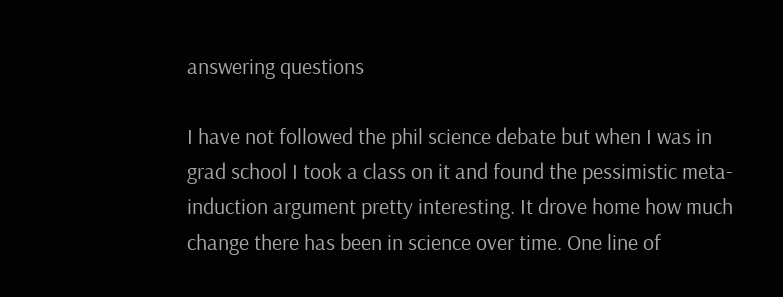answering questions

I have not followed the phil science debate but when I was in grad school I took a class on it and found the pessimistic meta-induction argument pretty interesting. It drove home how much change there has been in science over time. One line of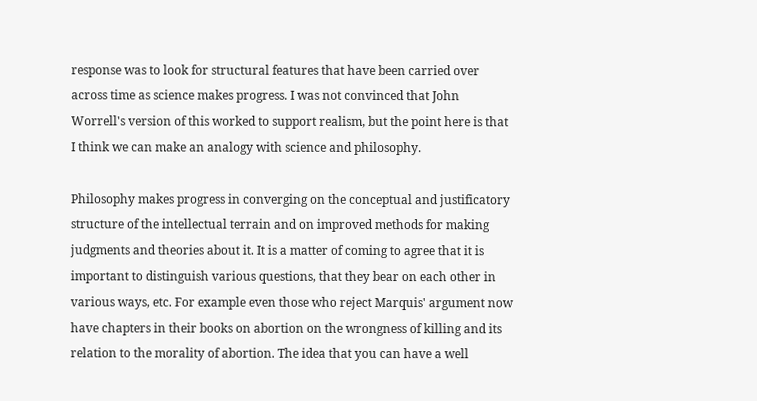response was to look for structural features that have been carried over across time as science makes progress. I was not convinced that John Worrell's version of this worked to support realism, but the point here is that I think we can make an analogy with science and philosophy.

Philosophy makes progress in converging on the conceptual and justificatory structure of the intellectual terrain and on improved methods for making judgments and theories about it. It is a matter of coming to agree that it is important to distinguish various questions, that they bear on each other in various ways, etc. For example even those who reject Marquis' argument now have chapters in their books on abortion on the wrongness of killing and its relation to the morality of abortion. The idea that you can have a well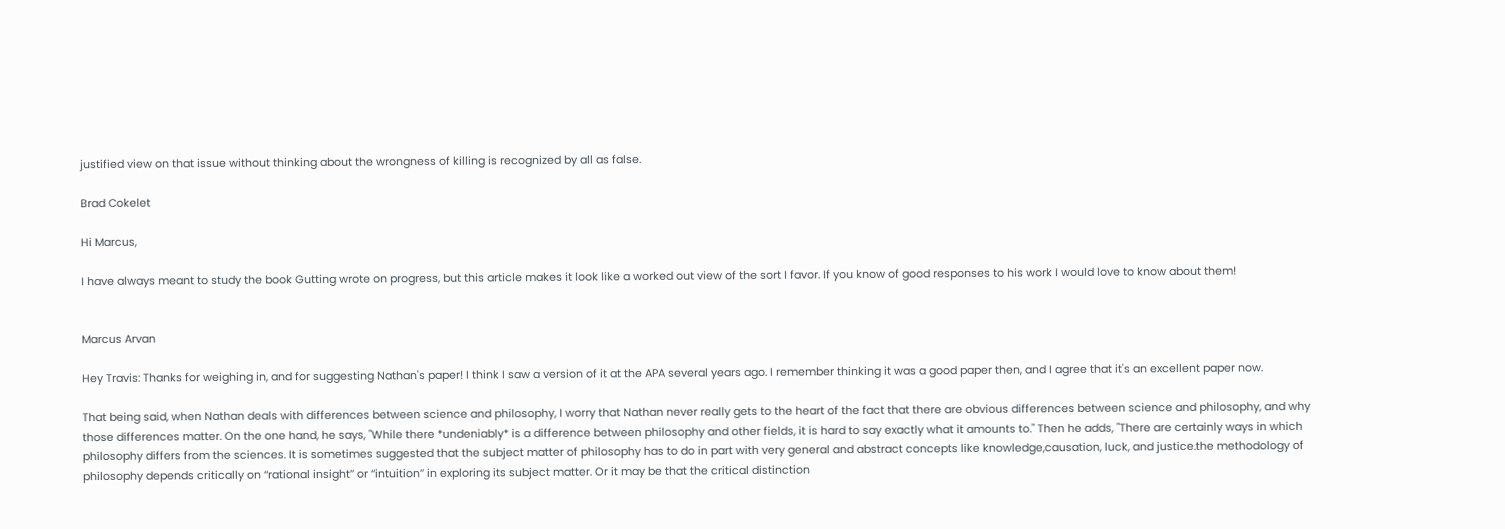justified view on that issue without thinking about the wrongness of killing is recognized by all as false.

Brad Cokelet

Hi Marcus,

I have always meant to study the book Gutting wrote on progress, but this article makes it look like a worked out view of the sort I favor. If you know of good responses to his work I would love to know about them!


Marcus Arvan

Hey Travis: Thanks for weighing in, and for suggesting Nathan's paper! I think I saw a version of it at the APA several years ago. I remember thinking it was a good paper then, and I agree that it's an excellent paper now.

That being said, when Nathan deals with differences between science and philosophy, I worry that Nathan never really gets to the heart of the fact that there are obvious differences between science and philosophy, and why those differences matter. On the one hand, he says, "While there *undeniably* is a difference between philosophy and other fields, it is hard to say exactly what it amounts to." Then he adds, "There are certainly ways in which philosophy differs from the sciences. It is sometimes suggested that the subject matter of philosophy has to do in part with very general and abstract concepts like knowledge,causation, luck, and justice.the methodology of philosophy depends critically on ‘‘rational insight’’ or ‘‘intuition’’ in exploring its subject matter. Or it may be that the critical distinction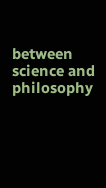between science and philosophy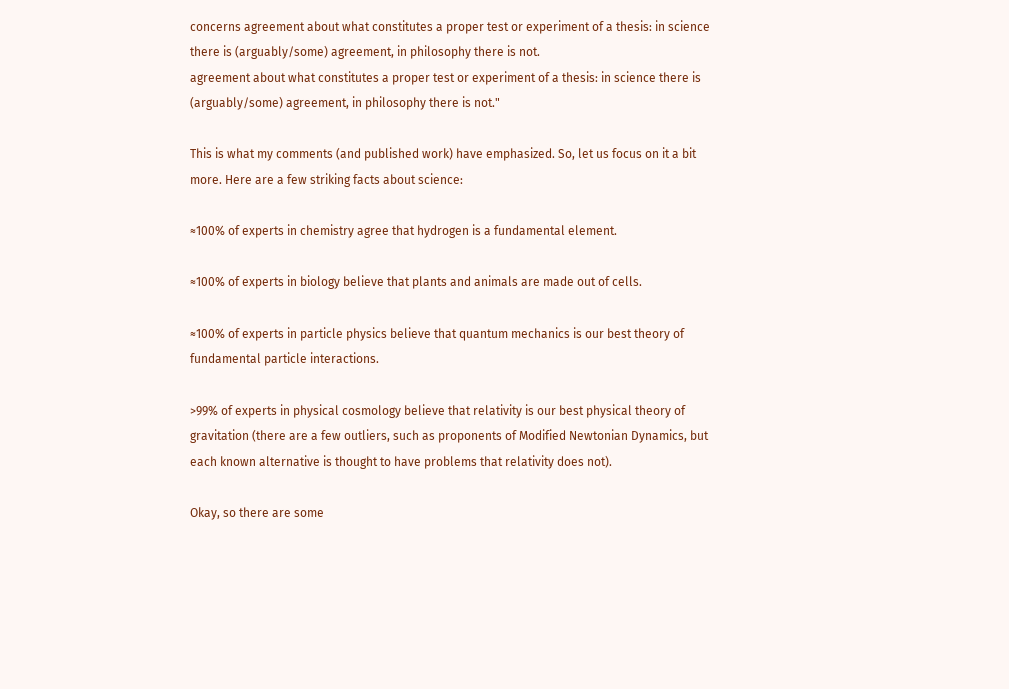concerns agreement about what constitutes a proper test or experiment of a thesis: in science there is (arguably/some) agreement, in philosophy there is not.
agreement about what constitutes a proper test or experiment of a thesis: in science there is (arguably/some) agreement, in philosophy there is not."

This is what my comments (and published work) have emphasized. So, let us focus on it a bit more. Here are a few striking facts about science:

≈100% of experts in chemistry agree that hydrogen is a fundamental element.

≈100% of experts in biology believe that plants and animals are made out of cells.

≈100% of experts in particle physics believe that quantum mechanics is our best theory of fundamental particle interactions.

>99% of experts in physical cosmology believe that relativity is our best physical theory of gravitation (there are a few outliers, such as proponents of Modified Newtonian Dynamics, but each known alternative is thought to have problems that relativity does not).

Okay, so there are some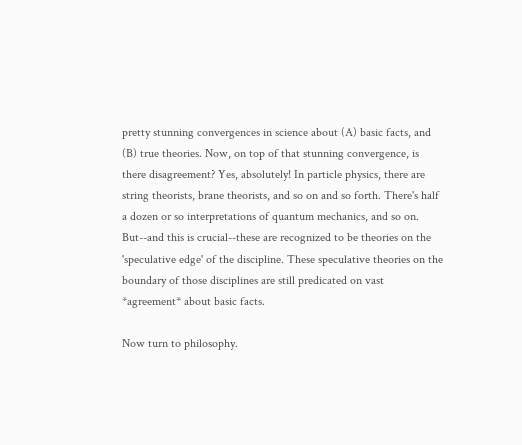pretty stunning convergences in science about (A) basic facts, and (B) true theories. Now, on top of that stunning convergence, is there disagreement? Yes, absolutely! In particle physics, there are string theorists, brane theorists, and so on and so forth. There's half a dozen or so interpretations of quantum mechanics, and so on. But--and this is crucial--these are recognized to be theories on the 'speculative edge' of the discipline. These speculative theories on the boundary of those disciplines are still predicated on vast *agreement* about basic facts.

Now turn to philosophy.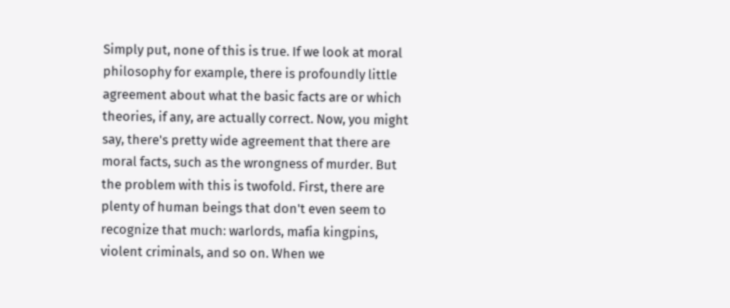Simply put, none of this is true. If we look at moral philosophy for example, there is profoundly little agreement about what the basic facts are or which theories, if any, are actually correct. Now, you might say, there's pretty wide agreement that there are moral facts, such as the wrongness of murder. But the problem with this is twofold. First, there are plenty of human beings that don't even seem to recognize that much: warlords, mafia kingpins, violent criminals, and so on. When we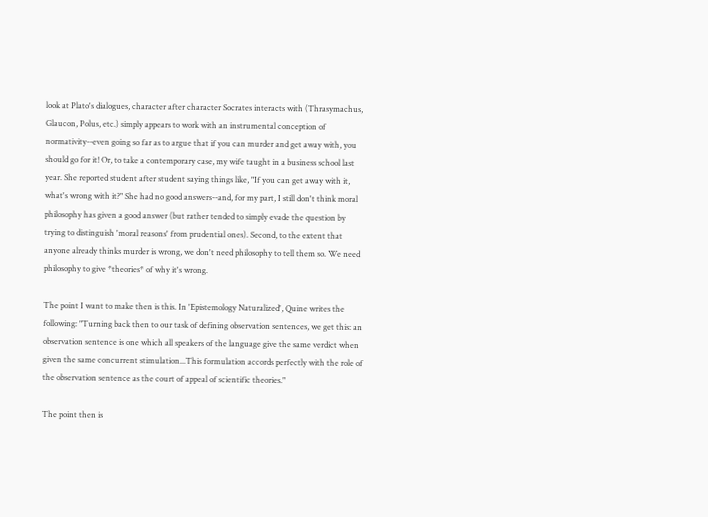look at Plato's dialogues, character after character Socrates interacts with (Thrasymachus, Glaucon, Polus, etc.) simply appears to work with an instrumental conception of normativity--even going so far as to argue that if you can murder and get away with, you should go for it! Or, to take a contemporary case, my wife taught in a business school last year. She reported student after student saying things like, "If you can get away with it, what's wrong with it?" She had no good answers--and, for my part, I still don't think moral philosophy has given a good answer (but rather tended to simply evade the question by trying to distinguish 'moral reasons' from prudential ones). Second, to the extent that anyone already thinks murder is wrong, we don't need philosophy to tell them so. We need philosophy to give *theories* of why it's wrong.

The point I want to make then is this. In 'Epistemology Naturalized', Quine writes the following: "Turning back then to our task of defining observation sentences, we get this: an observation sentence is one which all speakers of the language give the same verdict when given the same concurrent stimulation...This formulation accords perfectly with the role of the observation sentence as the court of appeal of scientific theories."

The point then is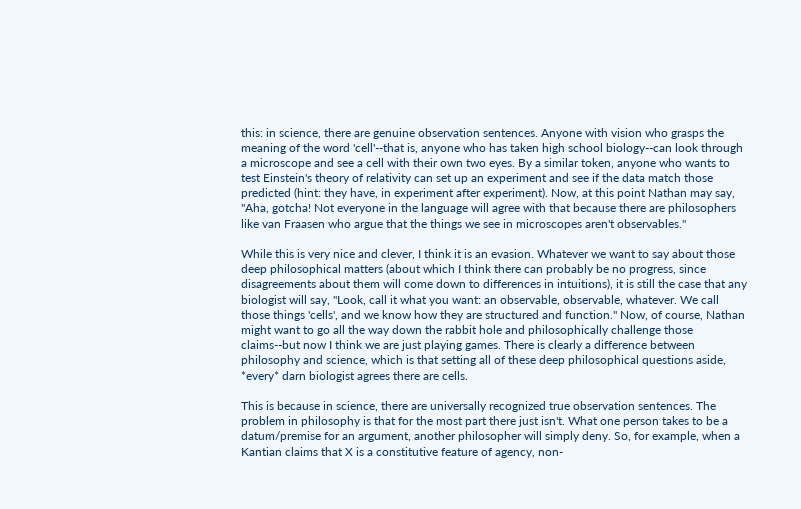this: in science, there are genuine observation sentences. Anyone with vision who grasps the meaning of the word 'cell'--that is, anyone who has taken high school biology--can look through a microscope and see a cell with their own two eyes. By a similar token, anyone who wants to test Einstein's theory of relativity can set up an experiment and see if the data match those predicted (hint: they have, in experiment after experiment). Now, at this point Nathan may say, "Aha, gotcha! Not everyone in the language will agree with that because there are philosophers like van Fraasen who argue that the things we see in microscopes aren't observables."

While this is very nice and clever, I think it is an evasion. Whatever we want to say about those deep philosophical matters (about which I think there can probably be no progress, since disagreements about them will come down to differences in intuitions), it is still the case that any biologist will say, "Look, call it what you want: an observable, observable, whatever. We call those things 'cells', and we know how they are structured and function." Now, of course, Nathan might want to go all the way down the rabbit hole and philosophically challenge those claims--but now I think we are just playing games. There is clearly a difference between philosophy and science, which is that setting all of these deep philosophical questions aside, *every* darn biologist agrees there are cells.

This is because in science, there are universally recognized true observation sentences. The problem in philosophy is that for the most part there just isn't. What one person takes to be a datum/premise for an argument, another philosopher will simply deny. So, for example, when a Kantian claims that X is a constitutive feature of agency, non-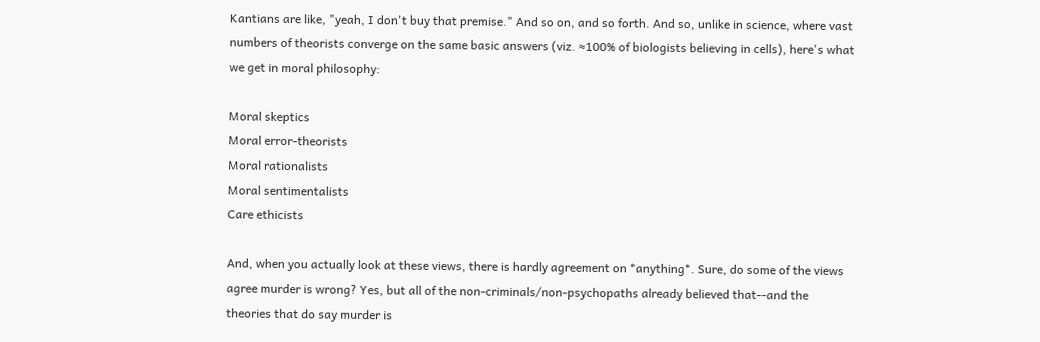Kantians are like, "yeah, I don't buy that premise." And so on, and so forth. And so, unlike in science, where vast numbers of theorists converge on the same basic answers (viz. ≈100% of biologists believing in cells), here's what we get in moral philosophy:

Moral skeptics
Moral error-theorists
Moral rationalists
Moral sentimentalists
Care ethicists

And, when you actually look at these views, there is hardly agreement on *anything*. Sure, do some of the views agree murder is wrong? Yes, but all of the non-criminals/non-psychopaths already believed that--and the theories that do say murder is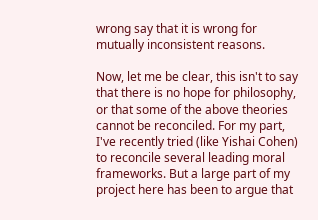wrong say that it is wrong for mutually inconsistent reasons.

Now, let me be clear, this isn't to say that there is no hope for philosophy, or that some of the above theories cannot be reconciled. For my part, I've recently tried (like Yishai Cohen) to reconcile several leading moral frameworks. But a large part of my project here has been to argue that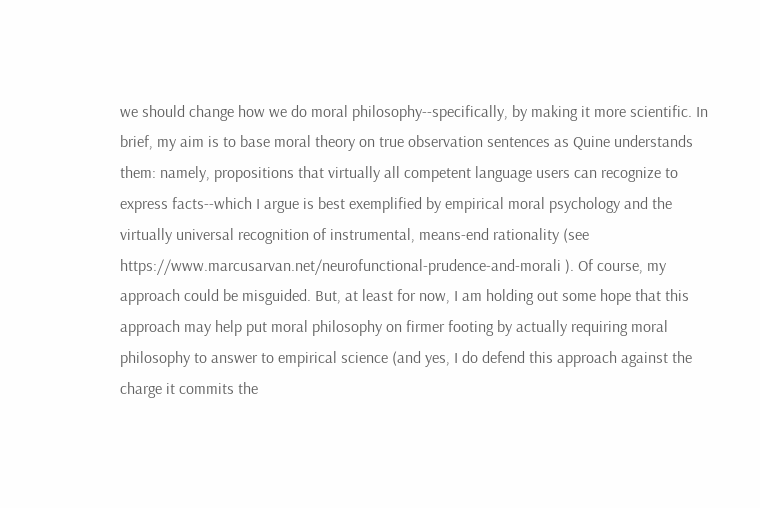we should change how we do moral philosophy--specifically, by making it more scientific. In brief, my aim is to base moral theory on true observation sentences as Quine understands them: namely, propositions that virtually all competent language users can recognize to express facts--which I argue is best exemplified by empirical moral psychology and the virtually universal recognition of instrumental, means-end rationality (see https://www.marcusarvan.net/neurofunctional-prudence-and-morali ). Of course, my approach could be misguided. But, at least for now, I am holding out some hope that this approach may help put moral philosophy on firmer footing by actually requiring moral philosophy to answer to empirical science (and yes, I do defend this approach against the charge it commits the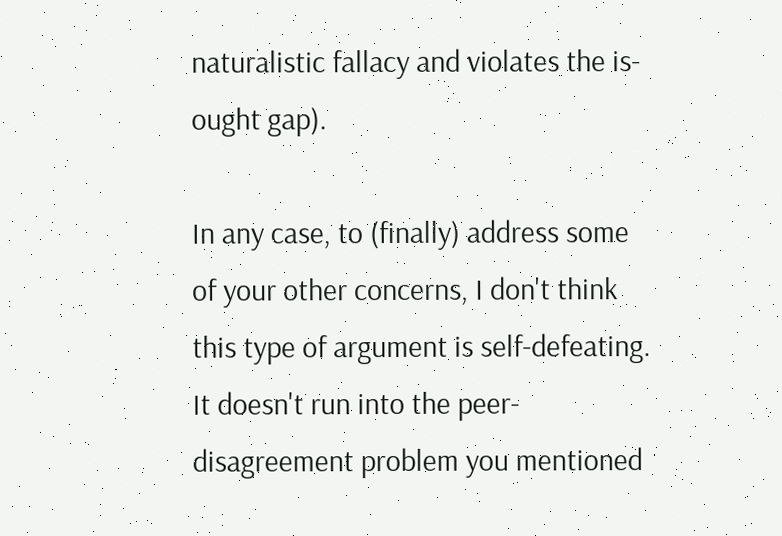naturalistic fallacy and violates the is-ought gap).

In any case, to (finally) address some of your other concerns, I don't think this type of argument is self-defeating. It doesn't run into the peer-disagreement problem you mentioned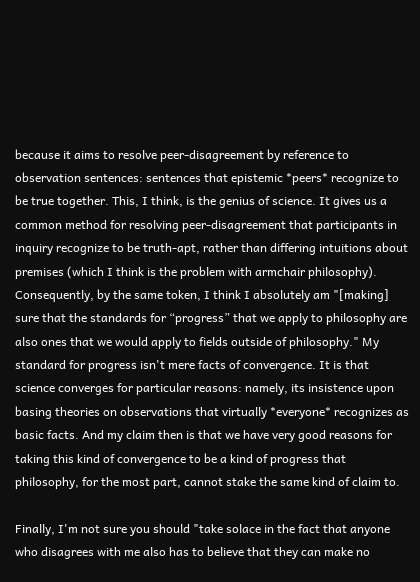because it aims to resolve peer-disagreement by reference to observation sentences: sentences that epistemic *peers* recognize to be true together. This, I think, is the genius of science. It gives us a common method for resolving peer-disagreement that participants in inquiry recognize to be truth-apt, rather than differing intuitions about premises (which I think is the problem with armchair philosophy). Consequently, by the same token, I think I absolutely am "[making] sure that the standards for “progress” that we apply to philosophy are also ones that we would apply to fields outside of philosophy." My standard for progress isn't mere facts of convergence. It is that science converges for particular reasons: namely, its insistence upon basing theories on observations that virtually *everyone* recognizes as basic facts. And my claim then is that we have very good reasons for taking this kind of convergence to be a kind of progress that philosophy, for the most part, cannot stake the same kind of claim to.

Finally, I'm not sure you should "take solace in the fact that anyone who disagrees with me also has to believe that they can make no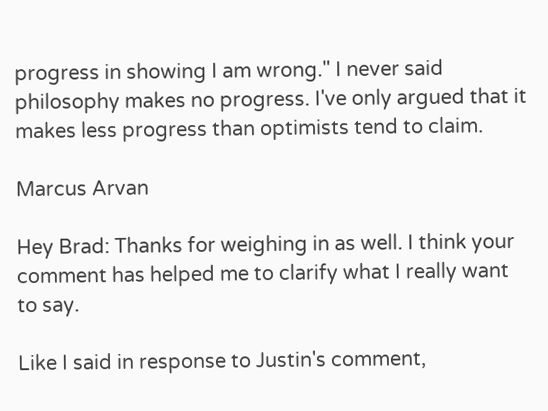progress in showing I am wrong." I never said philosophy makes no progress. I've only argued that it makes less progress than optimists tend to claim.

Marcus Arvan

Hey Brad: Thanks for weighing in as well. I think your comment has helped me to clarify what I really want to say.

Like I said in response to Justin's comment,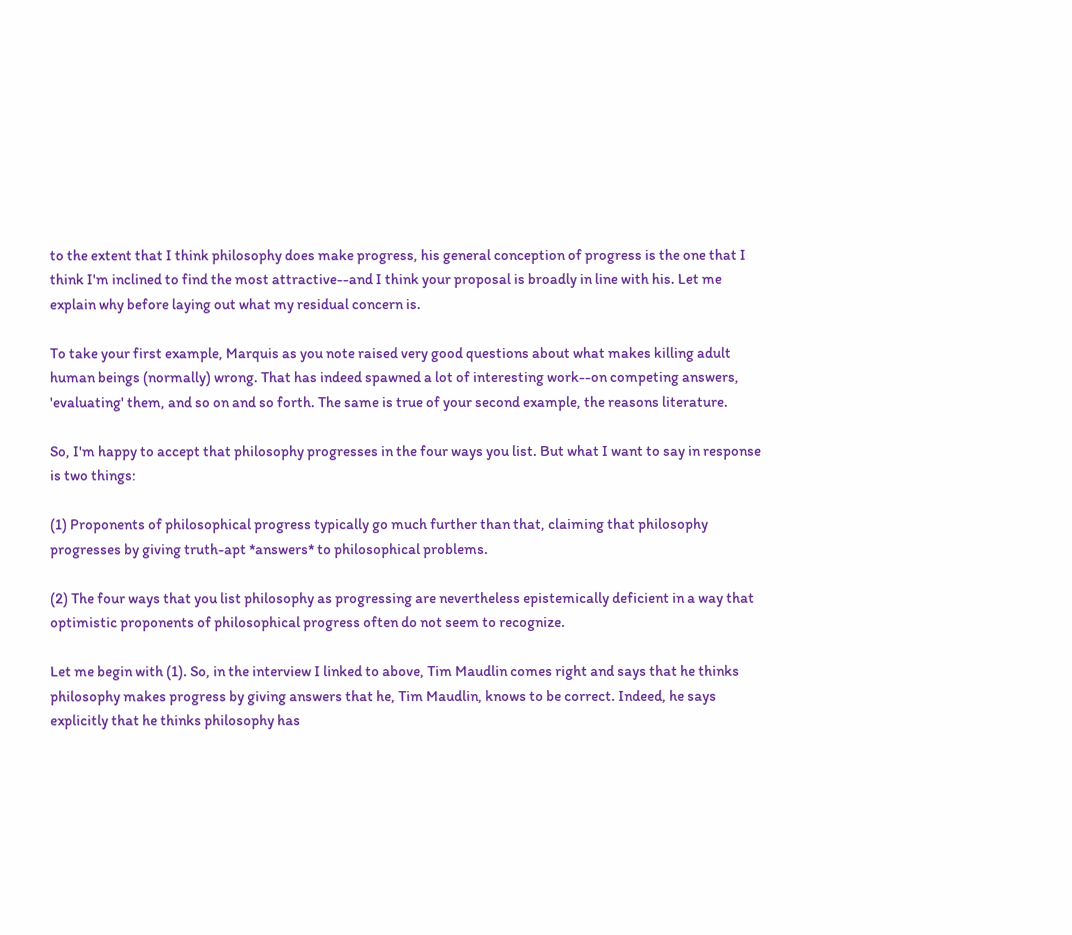to the extent that I think philosophy does make progress, his general conception of progress is the one that I think I'm inclined to find the most attractive--and I think your proposal is broadly in line with his. Let me explain why before laying out what my residual concern is.

To take your first example, Marquis as you note raised very good questions about what makes killing adult human beings (normally) wrong. That has indeed spawned a lot of interesting work--on competing answers, 'evaluating' them, and so on and so forth. The same is true of your second example, the reasons literature.

So, I'm happy to accept that philosophy progresses in the four ways you list. But what I want to say in response is two things:

(1) Proponents of philosophical progress typically go much further than that, claiming that philosophy progresses by giving truth-apt *answers* to philosophical problems.

(2) The four ways that you list philosophy as progressing are nevertheless epistemically deficient in a way that optimistic proponents of philosophical progress often do not seem to recognize.

Let me begin with (1). So, in the interview I linked to above, Tim Maudlin comes right and says that he thinks philosophy makes progress by giving answers that he, Tim Maudlin, knows to be correct. Indeed, he says explicitly that he thinks philosophy has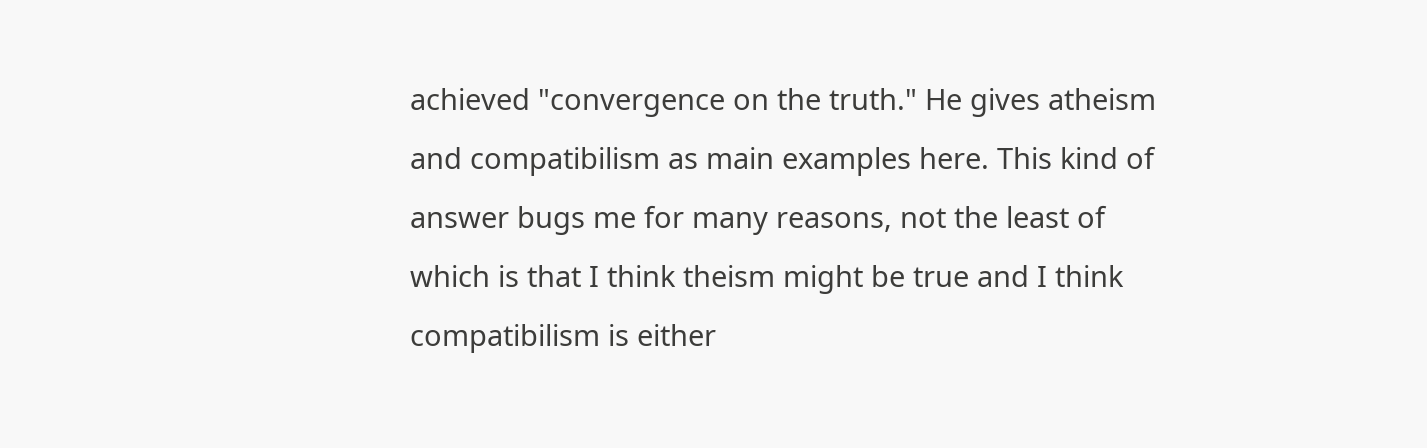achieved "convergence on the truth." He gives atheism and compatibilism as main examples here. This kind of answer bugs me for many reasons, not the least of which is that I think theism might be true and I think compatibilism is either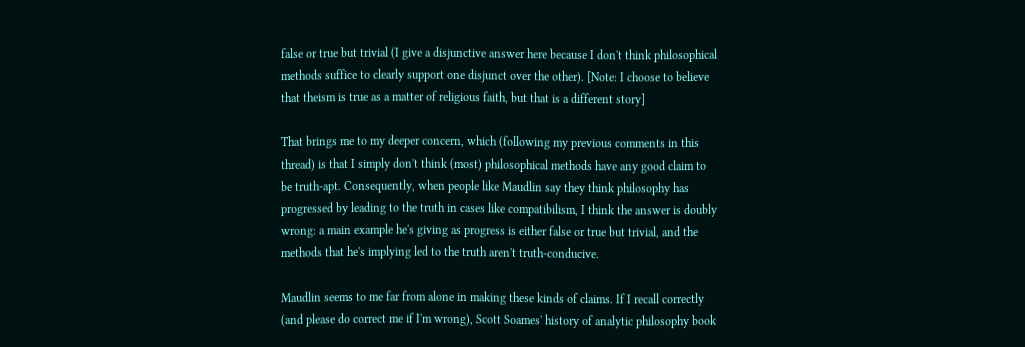false or true but trivial (I give a disjunctive answer here because I don't think philosophical methods suffice to clearly support one disjunct over the other). [Note: I choose to believe that theism is true as a matter of religious faith, but that is a different story]

That brings me to my deeper concern, which (following my previous comments in this thread) is that I simply don't think (most) philosophical methods have any good claim to be truth-apt. Consequently, when people like Maudlin say they think philosophy has progressed by leading to the truth in cases like compatibilism, I think the answer is doubly wrong: a main example he's giving as progress is either false or true but trivial, and the methods that he's implying led to the truth aren't truth-conducive.

Maudlin seems to me far from alone in making these kinds of claims. If I recall correctly (and please do correct me if I'm wrong), Scott Soames' history of analytic philosophy book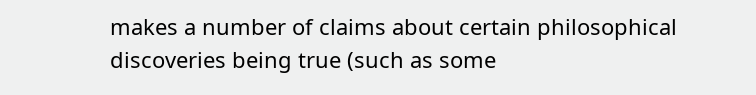makes a number of claims about certain philosophical discoveries being true (such as some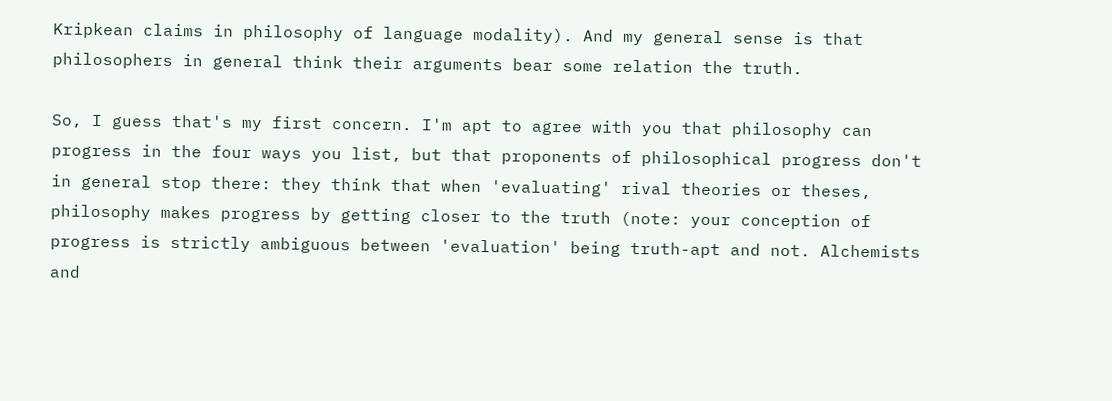Kripkean claims in philosophy of language modality). And my general sense is that philosophers in general think their arguments bear some relation the truth.

So, I guess that's my first concern. I'm apt to agree with you that philosophy can progress in the four ways you list, but that proponents of philosophical progress don't in general stop there: they think that when 'evaluating' rival theories or theses, philosophy makes progress by getting closer to the truth (note: your conception of progress is strictly ambiguous between 'evaluation' being truth-apt and not. Alchemists and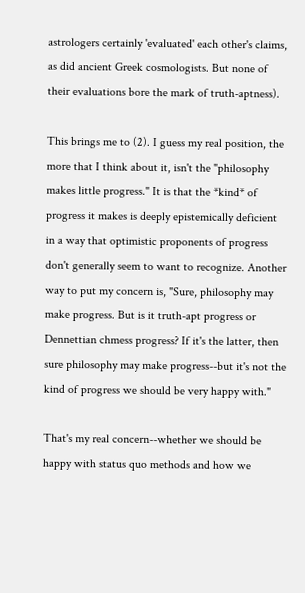astrologers certainly 'evaluated' each other's claims, as did ancient Greek cosmologists. But none of their evaluations bore the mark of truth-aptness).

This brings me to (2). I guess my real position, the more that I think about it, isn't the "philosophy makes little progress." It is that the *kind* of progress it makes is deeply epistemically deficient in a way that optimistic proponents of progress don't generally seem to want to recognize. Another way to put my concern is, "Sure, philosophy may make progress. But is it truth-apt progress or Dennettian chmess progress? If it's the latter, then sure philosophy may make progress--but it's not the kind of progress we should be very happy with."

That's my real concern--whether we should be happy with status quo methods and how we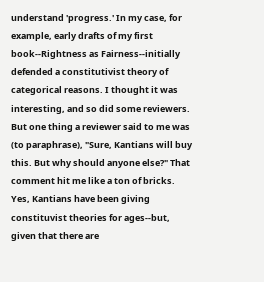understand 'progress.' In my case, for example, early drafts of my first book--Rightness as Fairness--initially defended a constitutivist theory of categorical reasons. I thought it was interesting, and so did some reviewers. But one thing a reviewer said to me was (to paraphrase), "Sure, Kantians will buy this. But why should anyone else?" That comment hit me like a ton of bricks. Yes, Kantians have been giving constituvist theories for ages--but, given that there are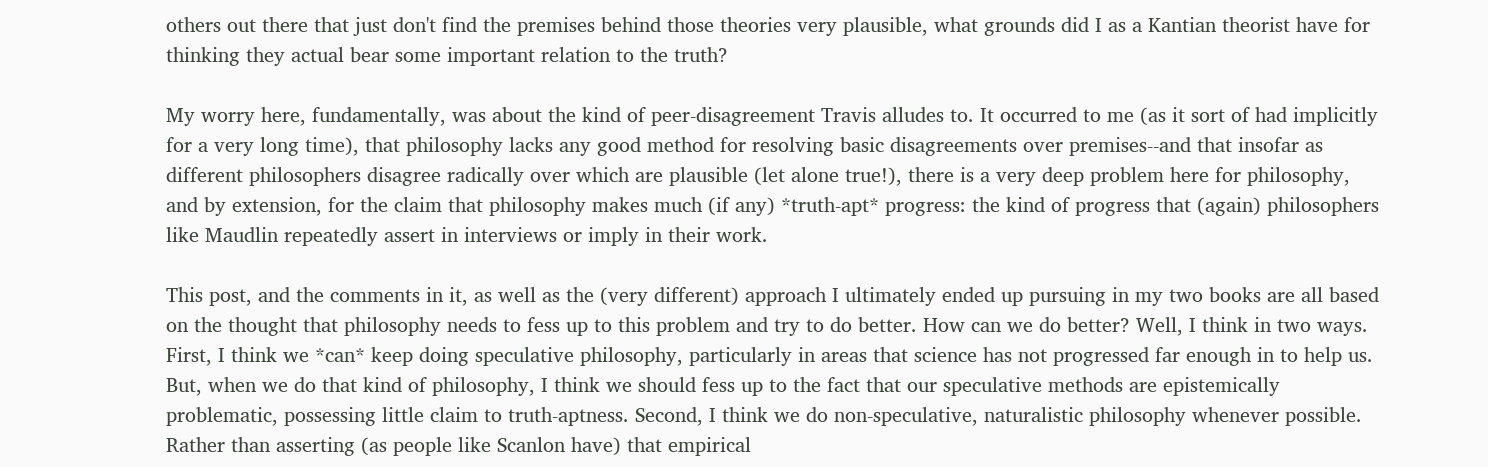others out there that just don't find the premises behind those theories very plausible, what grounds did I as a Kantian theorist have for thinking they actual bear some important relation to the truth?

My worry here, fundamentally, was about the kind of peer-disagreement Travis alludes to. It occurred to me (as it sort of had implicitly for a very long time), that philosophy lacks any good method for resolving basic disagreements over premises--and that insofar as different philosophers disagree radically over which are plausible (let alone true!), there is a very deep problem here for philosophy, and by extension, for the claim that philosophy makes much (if any) *truth-apt* progress: the kind of progress that (again) philosophers like Maudlin repeatedly assert in interviews or imply in their work.

This post, and the comments in it, as well as the (very different) approach I ultimately ended up pursuing in my two books are all based on the thought that philosophy needs to fess up to this problem and try to do better. How can we do better? Well, I think in two ways. First, I think we *can* keep doing speculative philosophy, particularly in areas that science has not progressed far enough in to help us. But, when we do that kind of philosophy, I think we should fess up to the fact that our speculative methods are epistemically problematic, possessing little claim to truth-aptness. Second, I think we do non-speculative, naturalistic philosophy whenever possible. Rather than asserting (as people like Scanlon have) that empirical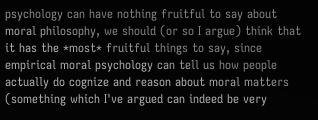psychology can have nothing fruitful to say about moral philosophy, we should (or so I argue) think that it has the *most* fruitful things to say, since empirical moral psychology can tell us how people actually do cognize and reason about moral matters (something which I've argued can indeed be very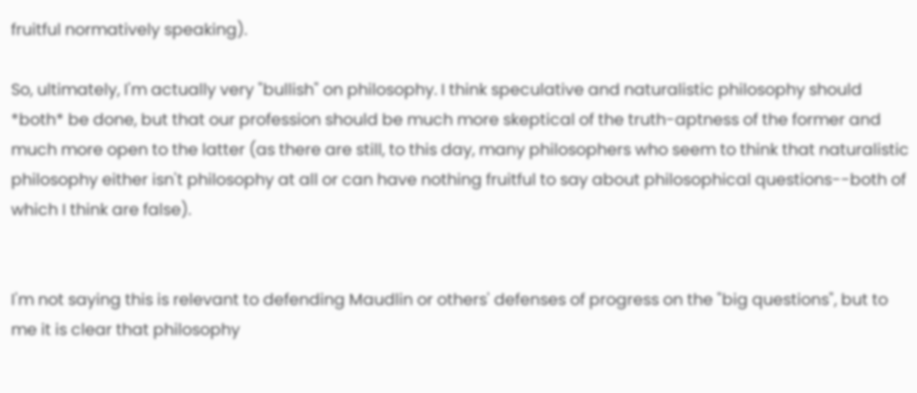fruitful normatively speaking).

So, ultimately, I'm actually very "bullish" on philosophy. I think speculative and naturalistic philosophy should *both* be done, but that our profession should be much more skeptical of the truth-aptness of the former and much more open to the latter (as there are still, to this day, many philosophers who seem to think that naturalistic philosophy either isn't philosophy at all or can have nothing fruitful to say about philosophical questions--both of which I think are false).


I'm not saying this is relevant to defending Maudlin or others' defenses of progress on the "big questions", but to me it is clear that philosophy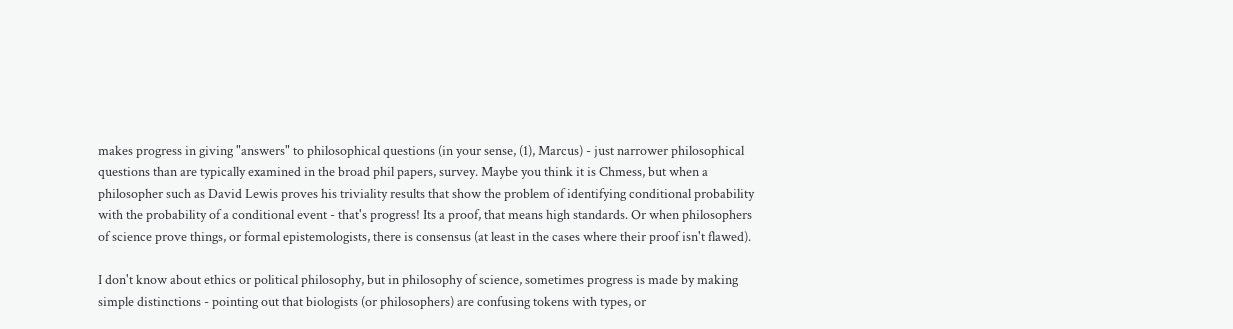makes progress in giving "answers" to philosophical questions (in your sense, (1), Marcus) - just narrower philosophical questions than are typically examined in the broad phil papers, survey. Maybe you think it is Chmess, but when a philosopher such as David Lewis proves his triviality results that show the problem of identifying conditional probability with the probability of a conditional event - that's progress! Its a proof, that means high standards. Or when philosophers of science prove things, or formal epistemologists, there is consensus (at least in the cases where their proof isn't flawed).

I don't know about ethics or political philosophy, but in philosophy of science, sometimes progress is made by making simple distinctions - pointing out that biologists (or philosophers) are confusing tokens with types, or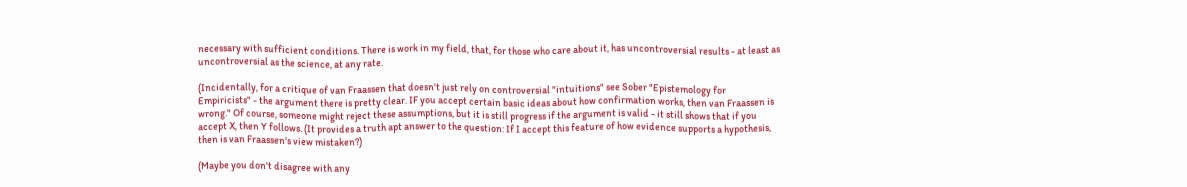necessary with sufficient conditions. There is work in my field, that, for those who care about it, has uncontroversial results - at least as uncontroversial as the science, at any rate.

(Incidentally, for a critique of van Fraassen that doesn't just rely on controversial "intuitions" see Sober "Epistemology for Empiricists" - the argument there is pretty clear. IF you accept certain basic ideas about how confirmation works, then van Fraassen is wrong." Of course, someone might reject these assumptions, but it is still progress if the argument is valid - it still shows that if you accept X, then Y follows. (It provides a truth apt answer to the question: If I accept this feature of how evidence supports a hypothesis, then is van Fraassen's view mistaken?)

(Maybe you don't disagree with any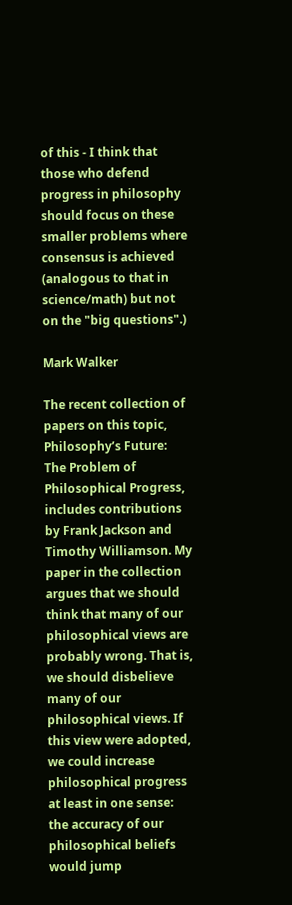of this - I think that those who defend progress in philosophy should focus on these smaller problems where consensus is achieved (analogous to that in science/math) but not on the "big questions".)

Mark Walker

The recent collection of papers on this topic, Philosophy’s Future: The Problem of Philosophical Progress, includes contributions by Frank Jackson and Timothy Williamson. My paper in the collection argues that we should think that many of our philosophical views are probably wrong. That is, we should disbelieve many of our philosophical views. If this view were adopted, we could increase philosophical progress at least in one sense: the accuracy of our philosophical beliefs would jump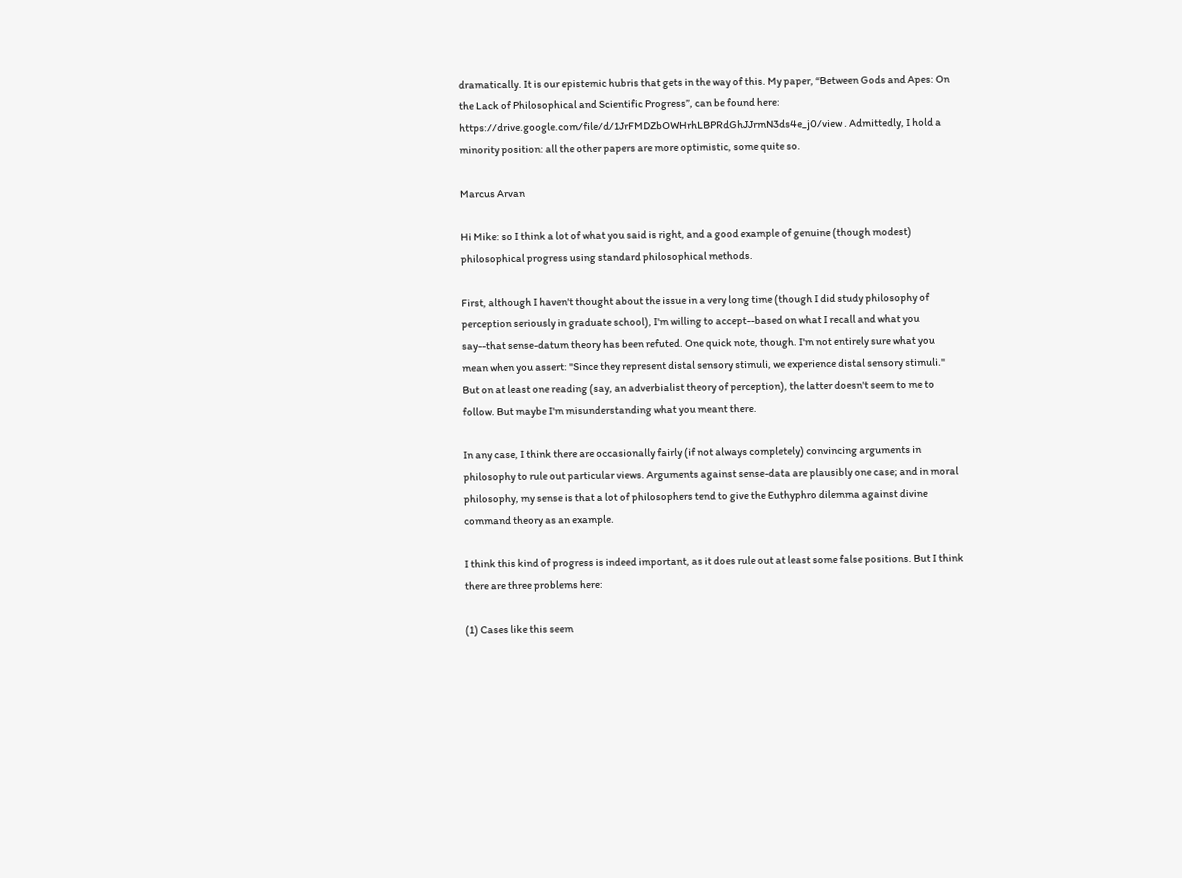dramatically. It is our epistemic hubris that gets in the way of this. My paper, “Between Gods and Apes: On the Lack of Philosophical and Scientific Progress”, can be found here: https://drive.google.com/file/d/1JrFMDZbOWHrhLBPRdGhJJrmN3ds4e_j0/view . Admittedly, I hold a minority position: all the other papers are more optimistic, some quite so.

Marcus Arvan

Hi Mike: so I think a lot of what you said is right, and a good example of genuine (though modest) philosophical progress using standard philosophical methods.

First, although I haven't thought about the issue in a very long time (though I did study philosophy of perception seriously in graduate school), I'm willing to accept--based on what I recall and what you say--that sense-datum theory has been refuted. One quick note, though. I'm not entirely sure what you mean when you assert: "Since they represent distal sensory stimuli, we experience distal sensory stimuli." But on at least one reading (say, an adverbialist theory of perception), the latter doesn't seem to me to follow. But maybe I'm misunderstanding what you meant there.

In any case, I think there are occasionally fairly (if not always completely) convincing arguments in philosophy to rule out particular views. Arguments against sense-data are plausibly one case; and in moral philosophy, my sense is that a lot of philosophers tend to give the Euthyphro dilemma against divine command theory as an example.

I think this kind of progress is indeed important, as it does rule out at least some false positions. But I think there are three problems here:

(1) Cases like this seem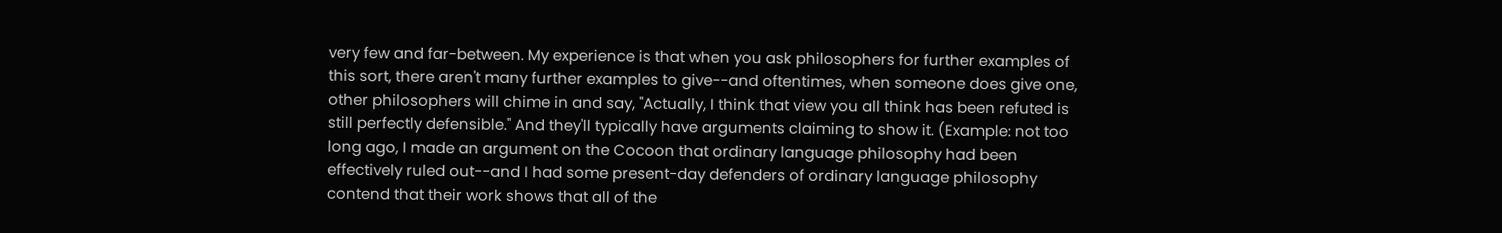very few and far-between. My experience is that when you ask philosophers for further examples of this sort, there aren't many further examples to give--and oftentimes, when someone does give one, other philosophers will chime in and say, "Actually, I think that view you all think has been refuted is still perfectly defensible." And they'll typically have arguments claiming to show it. (Example: not too long ago, I made an argument on the Cocoon that ordinary language philosophy had been effectively ruled out--and I had some present-day defenders of ordinary language philosophy contend that their work shows that all of the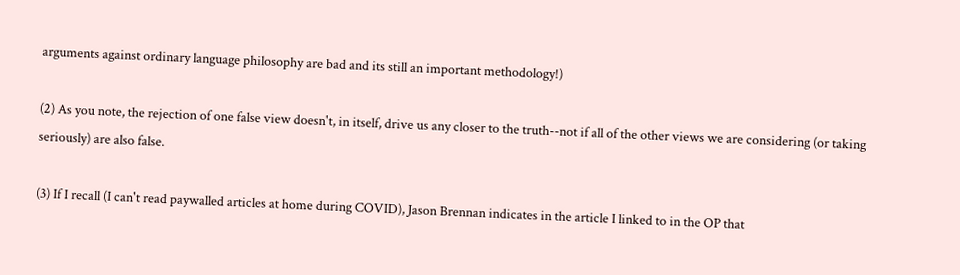arguments against ordinary language philosophy are bad and its still an important methodology!)

(2) As you note, the rejection of one false view doesn't, in itself, drive us any closer to the truth--not if all of the other views we are considering (or taking seriously) are also false.

(3) If I recall (I can't read paywalled articles at home during COVID), Jason Brennan indicates in the article I linked to in the OP that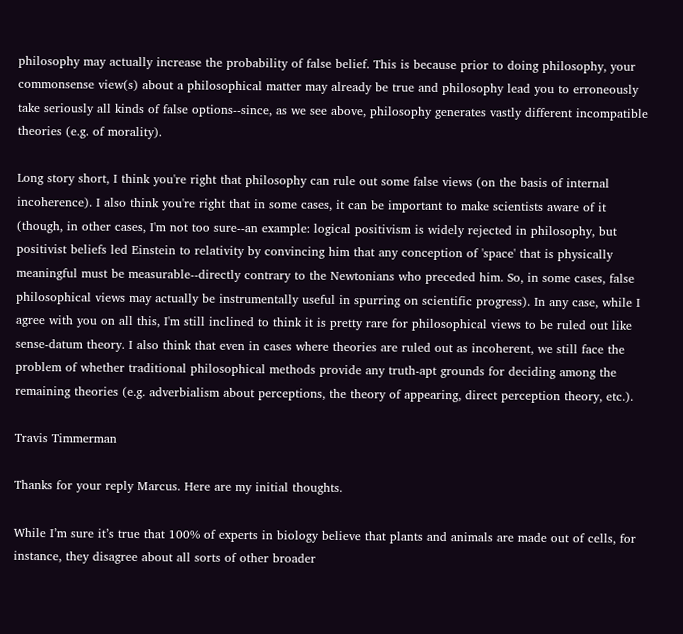philosophy may actually increase the probability of false belief. This is because prior to doing philosophy, your commonsense view(s) about a philosophical matter may already be true and philosophy lead you to erroneously take seriously all kinds of false options--since, as we see above, philosophy generates vastly different incompatible theories (e.g. of morality).

Long story short, I think you're right that philosophy can rule out some false views (on the basis of internal incoherence). I also think you're right that in some cases, it can be important to make scientists aware of it (though, in other cases, I'm not too sure--an example: logical positivism is widely rejected in philosophy, but positivist beliefs led Einstein to relativity by convincing him that any conception of 'space' that is physically meaningful must be measurable--directly contrary to the Newtonians who preceded him. So, in some cases, false philosophical views may actually be instrumentally useful in spurring on scientific progress). In any case, while I agree with you on all this, I'm still inclined to think it is pretty rare for philosophical views to be ruled out like sense-datum theory. I also think that even in cases where theories are ruled out as incoherent, we still face the problem of whether traditional philosophical methods provide any truth-apt grounds for deciding among the remaining theories (e.g. adverbialism about perceptions, the theory of appearing, direct perception theory, etc.).

Travis Timmerman

Thanks for your reply Marcus. Here are my initial thoughts.

While I’m sure it’s true that 100% of experts in biology believe that plants and animals are made out of cells, for instance, they disagree about all sorts of other broader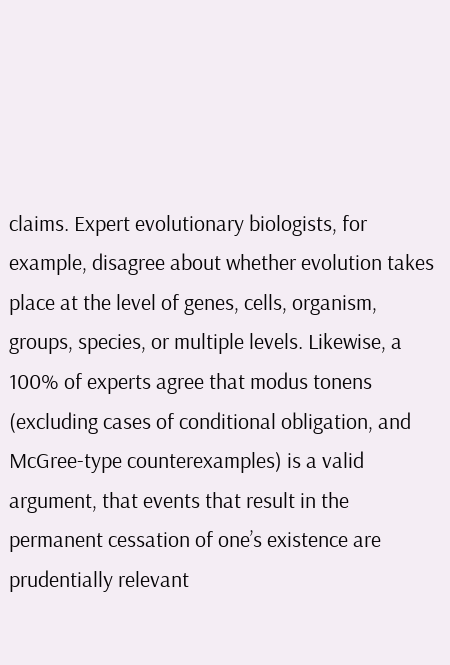claims. Expert evolutionary biologists, for example, disagree about whether evolution takes place at the level of genes, cells, organism, groups, species, or multiple levels. Likewise, a 100% of experts agree that modus tonens (excluding cases of conditional obligation, and McGree-type counterexamples) is a valid argument, that events that result in the permanent cessation of one’s existence are prudentially relevant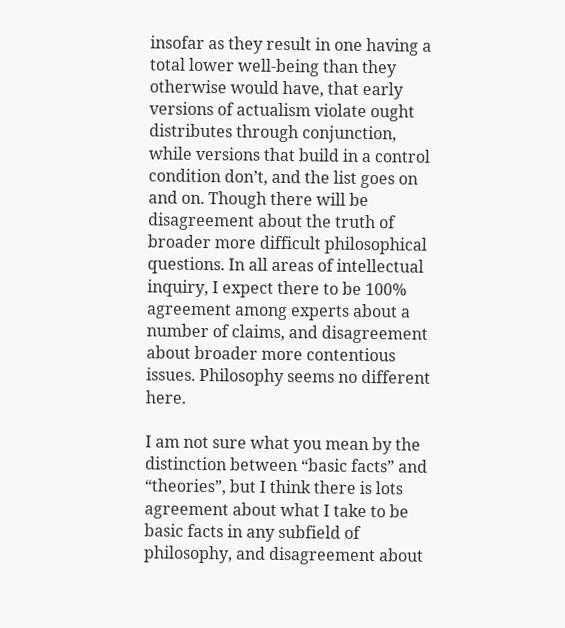insofar as they result in one having a total lower well-being than they otherwise would have, that early versions of actualism violate ought distributes through conjunction, while versions that build in a control condition don’t, and the list goes on and on. Though there will be disagreement about the truth of broader more difficult philosophical questions. In all areas of intellectual inquiry, I expect there to be 100% agreement among experts about a number of claims, and disagreement about broader more contentious issues. Philosophy seems no different here.

I am not sure what you mean by the distinction between “basic facts” and “theories”, but I think there is lots agreement about what I take to be basic facts in any subfield of philosophy, and disagreement about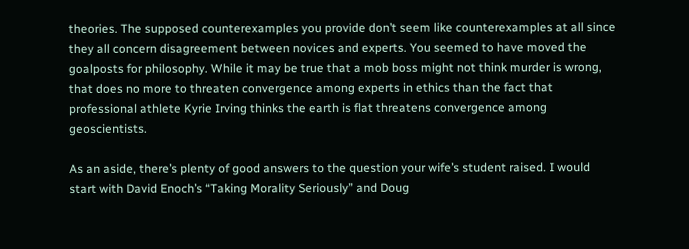theories. The supposed counterexamples you provide don’t seem like counterexamples at all since they all concern disagreement between novices and experts. You seemed to have moved the goalposts for philosophy. While it may be true that a mob boss might not think murder is wrong, that does no more to threaten convergence among experts in ethics than the fact that professional athlete Kyrie Irving thinks the earth is flat threatens convergence among geoscientists.

As an aside, there’s plenty of good answers to the question your wife’s student raised. I would start with David Enoch’s “Taking Morality Seriously” and Doug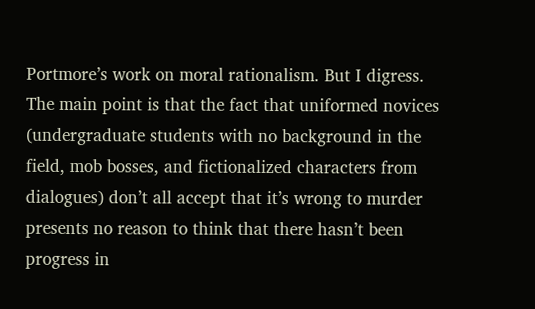Portmore’s work on moral rationalism. But I digress. The main point is that the fact that uniformed novices (undergraduate students with no background in the field, mob bosses, and fictionalized characters from dialogues) don’t all accept that it’s wrong to murder presents no reason to think that there hasn’t been progress in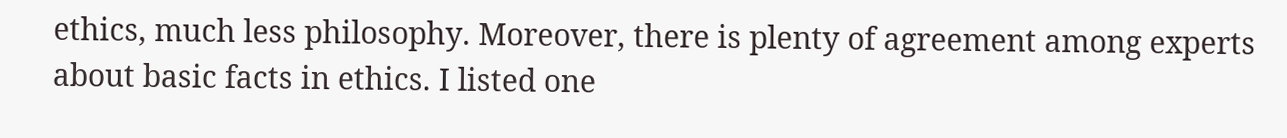ethics, much less philosophy. Moreover, there is plenty of agreement among experts about basic facts in ethics. I listed one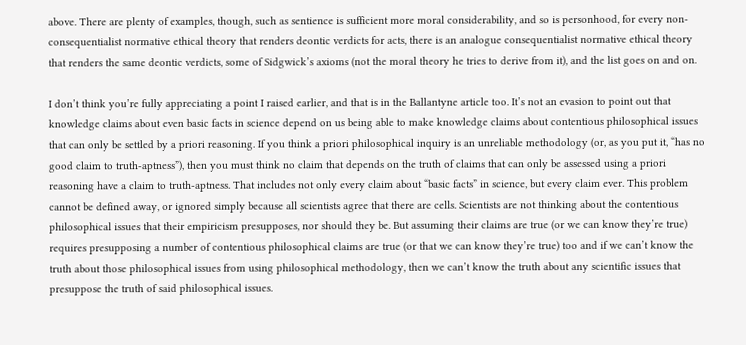above. There are plenty of examples, though, such as sentience is sufficient more moral considerability, and so is personhood, for every non-consequentialist normative ethical theory that renders deontic verdicts for acts, there is an analogue consequentialist normative ethical theory that renders the same deontic verdicts, some of Sidgwick’s axioms (not the moral theory he tries to derive from it), and the list goes on and on.

I don’t think you’re fully appreciating a point I raised earlier, and that is in the Ballantyne article too. It’s not an evasion to point out that knowledge claims about even basic facts in science depend on us being able to make knowledge claims about contentious philosophical issues that can only be settled by a priori reasoning. If you think a priori philosophical inquiry is an unreliable methodology (or, as you put it, “has no good claim to truth-aptness”), then you must think no claim that depends on the truth of claims that can only be assessed using a priori reasoning have a claim to truth-aptness. That includes not only every claim about “basic facts” in science, but every claim ever. This problem cannot be defined away, or ignored simply because all scientists agree that there are cells. Scientists are not thinking about the contentious philosophical issues that their empiricism presupposes, nor should they be. But assuming their claims are true (or we can know they’re true) requires presupposing a number of contentious philosophical claims are true (or that we can know they’re true) too and if we can’t know the truth about those philosophical issues from using philosophical methodology, then we can’t know the truth about any scientific issues that presuppose the truth of said philosophical issues.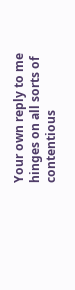Your own reply to me hinges on all sorts of contentious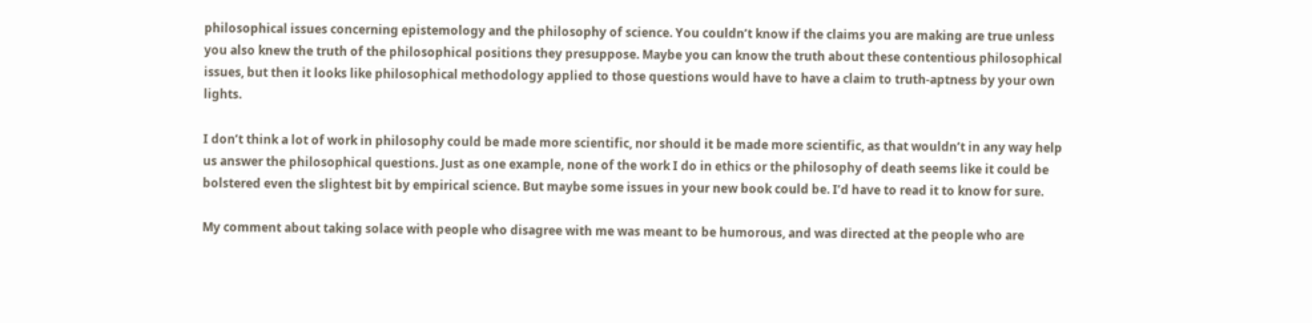philosophical issues concerning epistemology and the philosophy of science. You couldn’t know if the claims you are making are true unless you also knew the truth of the philosophical positions they presuppose. Maybe you can know the truth about these contentious philosophical issues, but then it looks like philosophical methodology applied to those questions would have to have a claim to truth-aptness by your own lights.

I don’t think a lot of work in philosophy could be made more scientific, nor should it be made more scientific, as that wouldn’t in any way help us answer the philosophical questions. Just as one example, none of the work I do in ethics or the philosophy of death seems like it could be bolstered even the slightest bit by empirical science. But maybe some issues in your new book could be. I’d have to read it to know for sure.

My comment about taking solace with people who disagree with me was meant to be humorous, and was directed at the people who are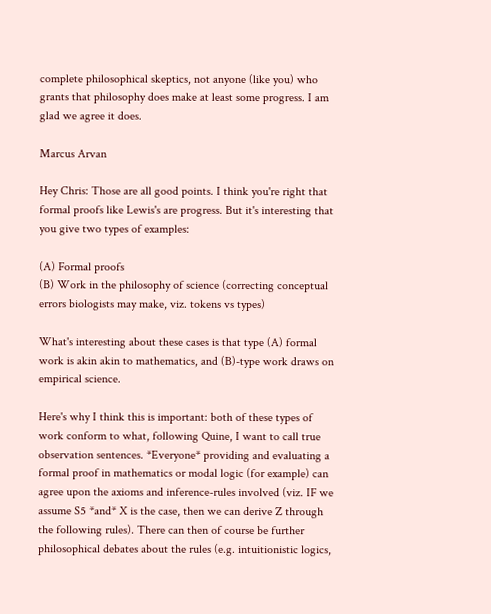complete philosophical skeptics, not anyone (like you) who grants that philosophy does make at least some progress. I am glad we agree it does.

Marcus Arvan

Hey Chris: Those are all good points. I think you're right that formal proofs like Lewis's are progress. But it's interesting that you give two types of examples:

(A) Formal proofs
(B) Work in the philosophy of science (correcting conceptual errors biologists may make, viz. tokens vs types)

What's interesting about these cases is that type (A) formal work is akin akin to mathematics, and (B)-type work draws on empirical science.

Here's why I think this is important: both of these types of work conform to what, following Quine, I want to call true observation sentences. *Everyone* providing and evaluating a formal proof in mathematics or modal logic (for example) can agree upon the axioms and inference-rules involved (viz. IF we assume S5 *and* X is the case, then we can derive Z through the following rules). There can then of course be further philosophical debates about the rules (e.g. intuitionistic logics,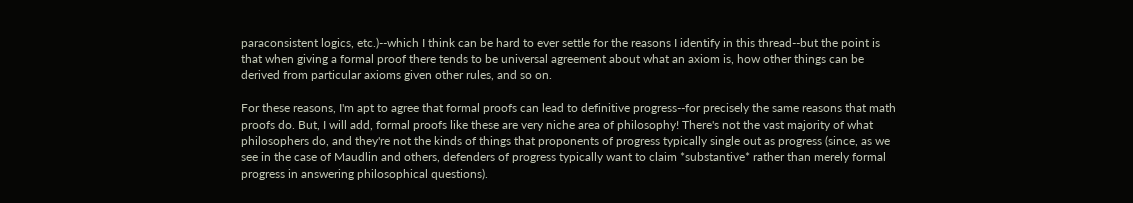paraconsistent logics, etc.)--which I think can be hard to ever settle for the reasons I identify in this thread--but the point is that when giving a formal proof there tends to be universal agreement about what an axiom is, how other things can be derived from particular axioms given other rules, and so on.

For these reasons, I'm apt to agree that formal proofs can lead to definitive progress--for precisely the same reasons that math proofs do. But, I will add, formal proofs like these are very niche area of philosophy! There's not the vast majority of what philosophers do, and they're not the kinds of things that proponents of progress typically single out as progress (since, as we see in the case of Maudlin and others, defenders of progress typically want to claim *substantive* rather than merely formal progress in answering philosophical questions).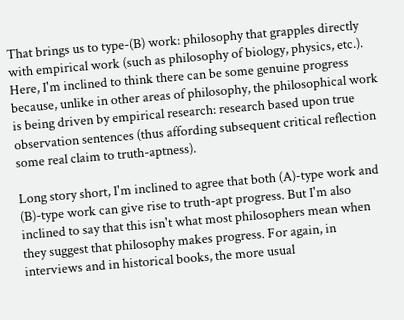That brings us to type-(B) work: philosophy that grapples directly with empirical work (such as philosophy of biology, physics, etc.). Here, I'm inclined to think there can be some genuine progress because, unlike in other areas of philosophy, the philosophical work is being driven by empirical research: research based upon true observation sentences (thus affording subsequent critical reflection some real claim to truth-aptness).

Long story short, I'm inclined to agree that both (A)-type work and (B)-type work can give rise to truth-apt progress. But I'm also inclined to say that this isn't what most philosophers mean when they suggest that philosophy makes progress. For again, in interviews and in historical books, the more usual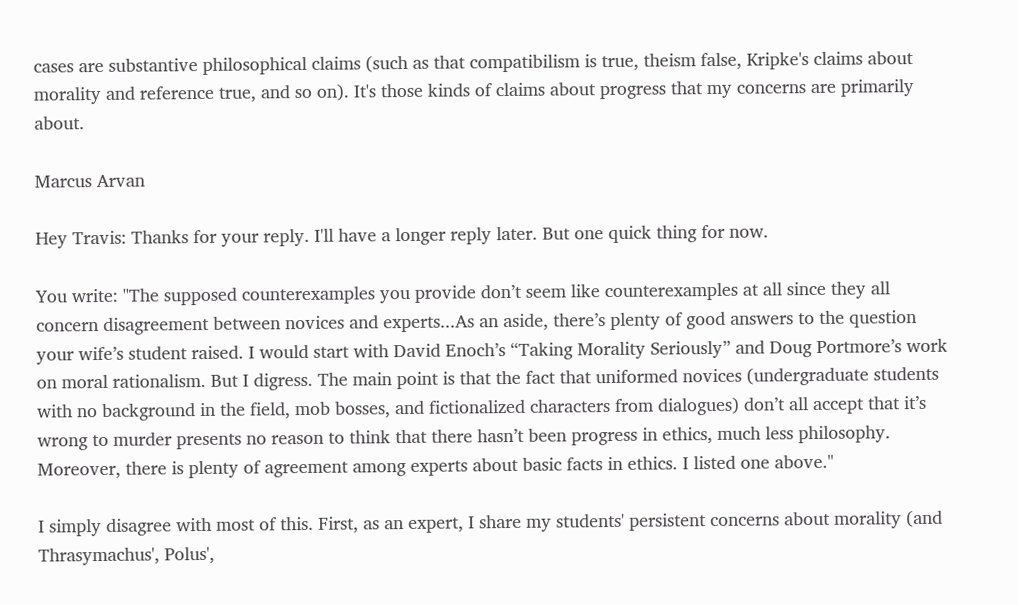cases are substantive philosophical claims (such as that compatibilism is true, theism false, Kripke's claims about morality and reference true, and so on). It's those kinds of claims about progress that my concerns are primarily about.

Marcus Arvan

Hey Travis: Thanks for your reply. I'll have a longer reply later. But one quick thing for now.

You write: "The supposed counterexamples you provide don’t seem like counterexamples at all since they all concern disagreement between novices and experts...As an aside, there’s plenty of good answers to the question your wife’s student raised. I would start with David Enoch’s “Taking Morality Seriously” and Doug Portmore’s work on moral rationalism. But I digress. The main point is that the fact that uniformed novices (undergraduate students with no background in the field, mob bosses, and fictionalized characters from dialogues) don’t all accept that it’s wrong to murder presents no reason to think that there hasn’t been progress in ethics, much less philosophy. Moreover, there is plenty of agreement among experts about basic facts in ethics. I listed one above."

I simply disagree with most of this. First, as an expert, I share my students' persistent concerns about morality (and Thrasymachus', Polus',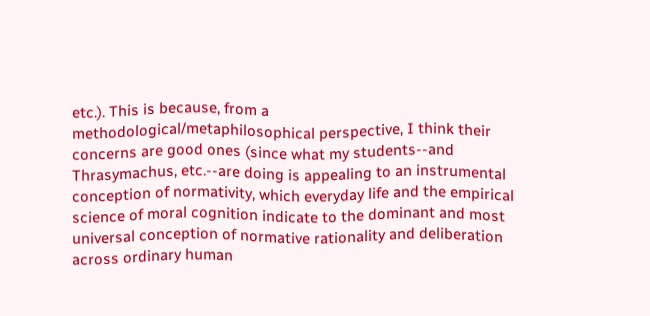etc.). This is because, from a methodological/metaphilosophical perspective, I think their concerns are good ones (since what my students--and Thrasymachus, etc.--are doing is appealing to an instrumental conception of normativity, which everyday life and the empirical science of moral cognition indicate to the dominant and most universal conception of normative rationality and deliberation across ordinary human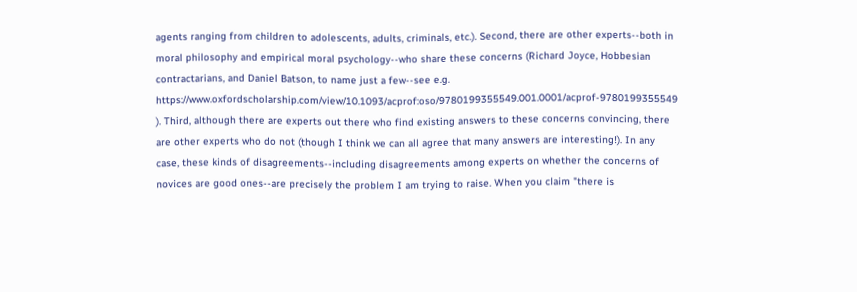agents ranging from children to adolescents, adults, criminals, etc.). Second, there are other experts--both in moral philosophy and empirical moral psychology--who share these concerns (Richard Joyce, Hobbesian contractarians, and Daniel Batson, to name just a few--see e.g. https://www.oxfordscholarship.com/view/10.1093/acprof:oso/9780199355549.001.0001/acprof-9780199355549 ). Third, although there are experts out there who find existing answers to these concerns convincing, there are other experts who do not (though I think we can all agree that many answers are interesting!). In any case, these kinds of disagreements--including disagreements among experts on whether the concerns of novices are good ones--are precisely the problem I am trying to raise. When you claim "there is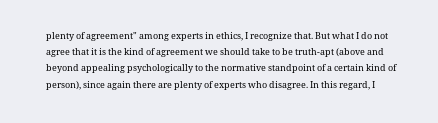plenty of agreement" among experts in ethics, I recognize that. But what I do not agree that it is the kind of agreement we should take to be truth-apt (above and beyond appealing psychologically to the normative standpoint of a certain kind of person), since again there are plenty of experts who disagree. In this regard, I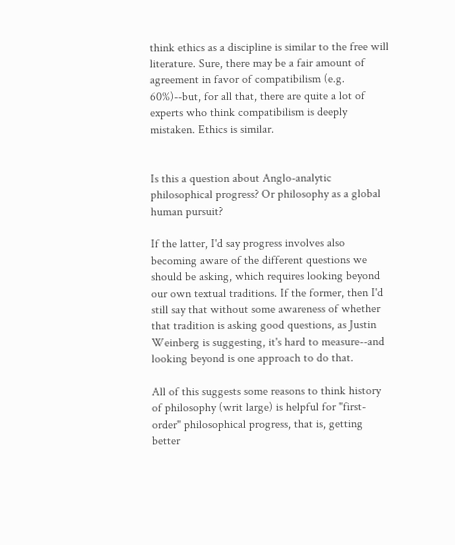think ethics as a discipline is similar to the free will literature. Sure, there may be a fair amount of agreement in favor of compatibilism (e.g. 60%)--but, for all that, there are quite a lot of experts who think compatibilism is deeply mistaken. Ethics is similar.


Is this a question about Anglo-analytic philosophical progress? Or philosophy as a global human pursuit?

If the latter, I'd say progress involves also becoming aware of the different questions we should be asking, which requires looking beyond our own textual traditions. If the former, then I'd still say that without some awareness of whether that tradition is asking good questions, as Justin Weinberg is suggesting, it's hard to measure--and looking beyond is one approach to do that.

All of this suggests some reasons to think history of philosophy (writ large) is helpful for "first-order" philosophical progress, that is, getting better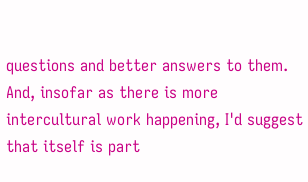questions and better answers to them. And, insofar as there is more intercultural work happening, I'd suggest that itself is part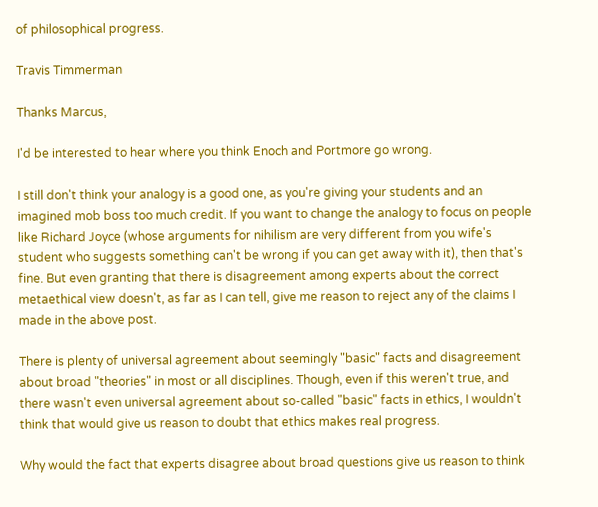of philosophical progress.

Travis Timmerman

Thanks Marcus,

I'd be interested to hear where you think Enoch and Portmore go wrong.

I still don't think your analogy is a good one, as you're giving your students and an imagined mob boss too much credit. If you want to change the analogy to focus on people like Richard Joyce (whose arguments for nihilism are very different from you wife's student who suggests something can't be wrong if you can get away with it), then that's fine. But even granting that there is disagreement among experts about the correct metaethical view doesn't, as far as I can tell, give me reason to reject any of the claims I made in the above post.

There is plenty of universal agreement about seemingly "basic" facts and disagreement about broad "theories" in most or all disciplines. Though, even if this weren't true, and there wasn't even universal agreement about so-called "basic" facts in ethics, I wouldn't think that would give us reason to doubt that ethics makes real progress.

Why would the fact that experts disagree about broad questions give us reason to think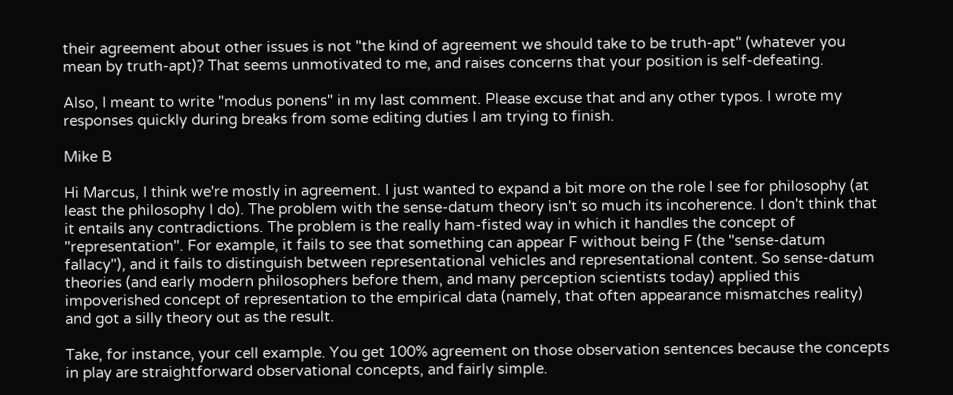their agreement about other issues is not "the kind of agreement we should take to be truth-apt" (whatever you mean by truth-apt)? That seems unmotivated to me, and raises concerns that your position is self-defeating.

Also, I meant to write "modus ponens" in my last comment. Please excuse that and any other typos. I wrote my responses quickly during breaks from some editing duties I am trying to finish.

Mike B

Hi Marcus, I think we're mostly in agreement. I just wanted to expand a bit more on the role I see for philosophy (at least the philosophy I do). The problem with the sense-datum theory isn't so much its incoherence. I don't think that it entails any contradictions. The problem is the really ham-fisted way in which it handles the concept of "representation". For example, it fails to see that something can appear F without being F (the "sense-datum fallacy"), and it fails to distinguish between representational vehicles and representational content. So sense-datum theories (and early modern philosophers before them, and many perception scientists today) applied this impoverished concept of representation to the empirical data (namely, that often appearance mismatches reality) and got a silly theory out as the result.

Take, for instance, your cell example. You get 100% agreement on those observation sentences because the concepts in play are straightforward observational concepts, and fairly simple.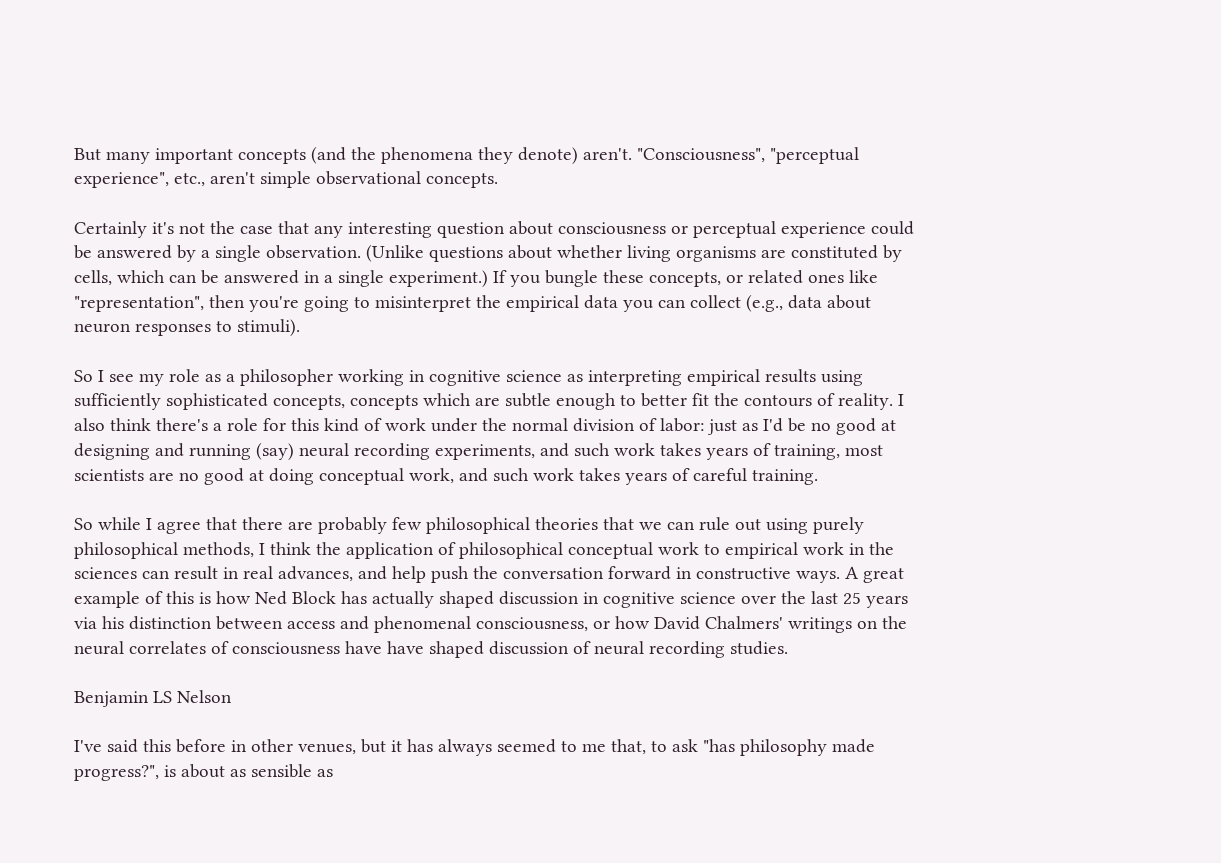But many important concepts (and the phenomena they denote) aren't. "Consciousness", "perceptual experience", etc., aren't simple observational concepts.

Certainly it's not the case that any interesting question about consciousness or perceptual experience could be answered by a single observation. (Unlike questions about whether living organisms are constituted by cells, which can be answered in a single experiment.) If you bungle these concepts, or related ones like "representation", then you're going to misinterpret the empirical data you can collect (e.g., data about neuron responses to stimuli).

So I see my role as a philosopher working in cognitive science as interpreting empirical results using sufficiently sophisticated concepts, concepts which are subtle enough to better fit the contours of reality. I also think there's a role for this kind of work under the normal division of labor: just as I'd be no good at designing and running (say) neural recording experiments, and such work takes years of training, most scientists are no good at doing conceptual work, and such work takes years of careful training.

So while I agree that there are probably few philosophical theories that we can rule out using purely philosophical methods, I think the application of philosophical conceptual work to empirical work in the sciences can result in real advances, and help push the conversation forward in constructive ways. A great example of this is how Ned Block has actually shaped discussion in cognitive science over the last 25 years via his distinction between access and phenomenal consciousness, or how David Chalmers' writings on the neural correlates of consciousness have have shaped discussion of neural recording studies.

Benjamin LS Nelson

I've said this before in other venues, but it has always seemed to me that, to ask "has philosophy made progress?", is about as sensible as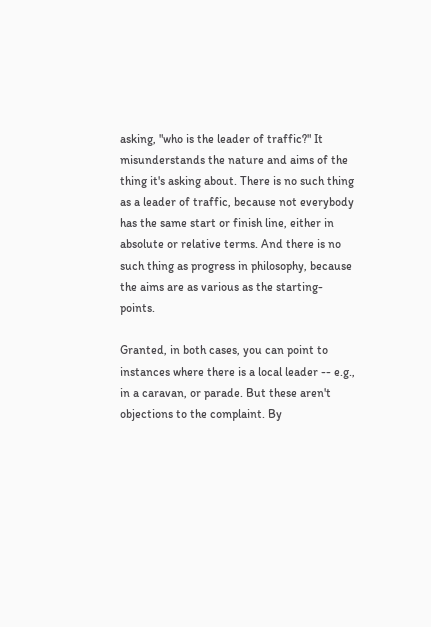asking, "who is the leader of traffic?" It misunderstands the nature and aims of the thing it's asking about. There is no such thing as a leader of traffic, because not everybody has the same start or finish line, either in absolute or relative terms. And there is no such thing as progress in philosophy, because the aims are as various as the starting-points.

Granted, in both cases, you can point to instances where there is a local leader -- e.g., in a caravan, or parade. But these aren't objections to the complaint. By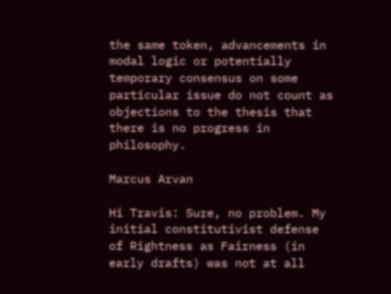the same token, advancements in modal logic or potentially temporary consensus on some particular issue do not count as objections to the thesis that there is no progress in philosophy.

Marcus Arvan

Hi Travis: Sure, no problem. My initial constitutivist defense of Rightness as Fairness (in early drafts) was not at all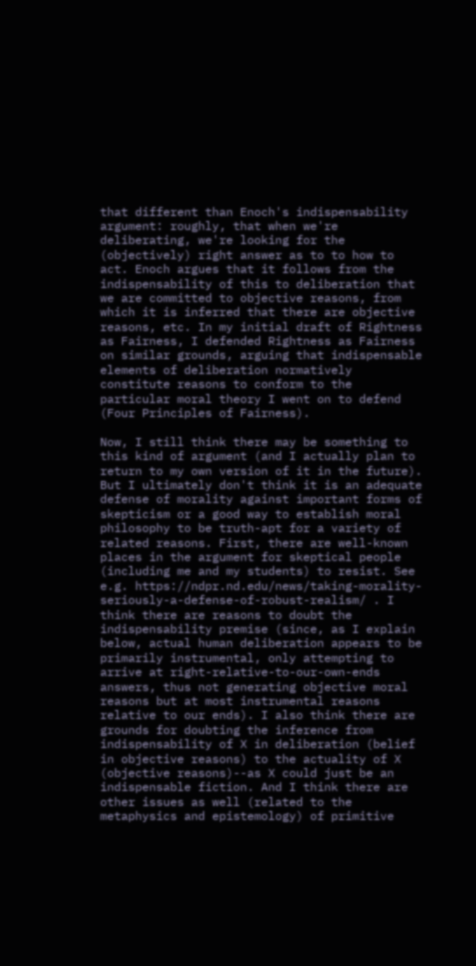that different than Enoch's indispensability argument: roughly, that when we're deliberating, we're looking for the (objectively) right answer as to to how to act. Enoch argues that it follows from the indispensability of this to deliberation that we are committed to objective reasons, from which it is inferred that there are objective reasons, etc. In my initial draft of Rightness as Fairness, I defended Rightness as Fairness on similar grounds, arguing that indispensable elements of deliberation normatively constitute reasons to conform to the particular moral theory I went on to defend (Four Principles of Fairness).

Now, I still think there may be something to this kind of argument (and I actually plan to return to my own version of it in the future). But I ultimately don't think it is an adequate defense of morality against important forms of skepticism or a good way to establish moral philosophy to be truth-apt for a variety of related reasons. First, there are well-known places in the argument for skeptical people (including me and my students) to resist. See e.g. https://ndpr.nd.edu/news/taking-morality-seriously-a-defense-of-robust-realism/ . I think there are reasons to doubt the indispensability premise (since, as I explain below, actual human deliberation appears to be primarily instrumental, only attempting to arrive at right-relative-to-our-own-ends answers, thus not generating objective moral reasons but at most instrumental reasons relative to our ends). I also think there are grounds for doubting the inference from indispensability of X in deliberation (belief in objective reasons) to the actuality of X (objective reasons)--as X could just be an indispensable fiction. And I think there are other issues as well (related to the metaphysics and epistemology) of primitive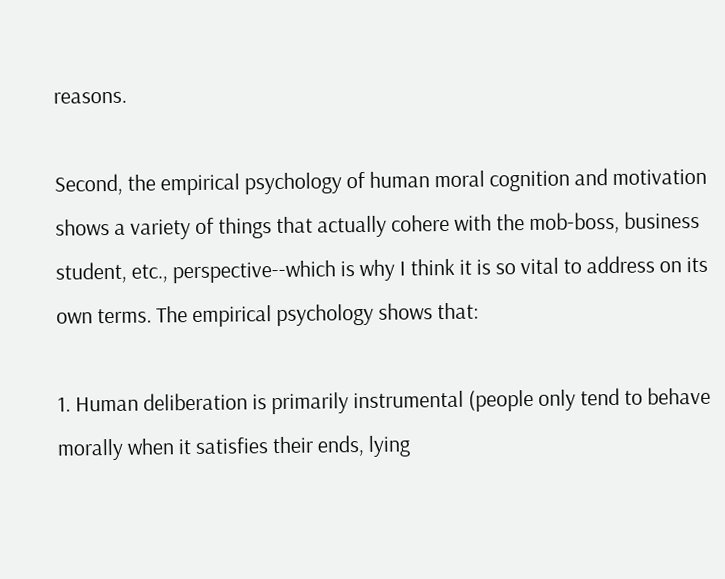reasons.

Second, the empirical psychology of human moral cognition and motivation shows a variety of things that actually cohere with the mob-boss, business student, etc., perspective--which is why I think it is so vital to address on its own terms. The empirical psychology shows that:

1. Human deliberation is primarily instrumental (people only tend to behave morally when it satisfies their ends, lying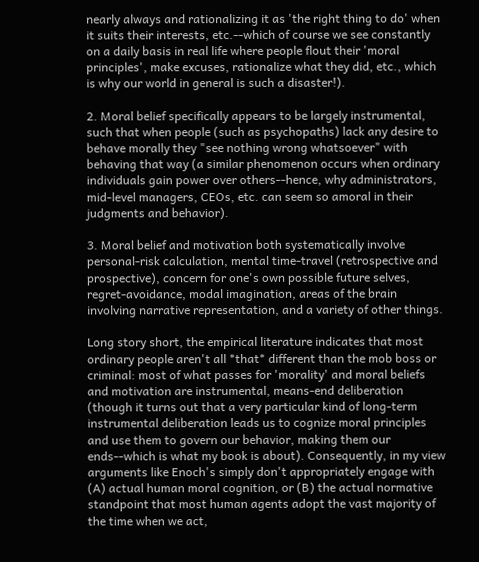nearly always and rationalizing it as 'the right thing to do' when it suits their interests, etc.--which of course we see constantly on a daily basis in real life where people flout their 'moral principles', make excuses, rationalize what they did, etc., which is why our world in general is such a disaster!).

2. Moral belief specifically appears to be largely instrumental, such that when people (such as psychopaths) lack any desire to behave morally they "see nothing wrong whatsoever" with behaving that way (a similar phenomenon occurs when ordinary individuals gain power over others--hence, why administrators, mid-level managers, CEOs, etc. can seem so amoral in their judgments and behavior).

3. Moral belief and motivation both systematically involve personal-risk calculation, mental time-travel (retrospective and prospective), concern for one's own possible future selves, regret-avoidance, modal imagination, areas of the brain involving narrative representation, and a variety of other things.

Long story short, the empirical literature indicates that most ordinary people aren't all *that* different than the mob boss or criminal: most of what passes for 'morality' and moral beliefs and motivation are instrumental, means-end deliberation (though it turns out that a very particular kind of long-term instrumental deliberation leads us to cognize moral principles and use them to govern our behavior, making them our ends--which is what my book is about). Consequently, in my view arguments like Enoch's simply don't appropriately engage with (A) actual human moral cognition, or (B) the actual normative standpoint that most human agents adopt the vast majority of the time when we act,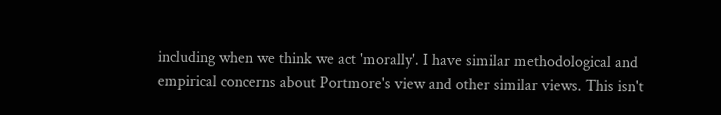including when we think we act 'morally'. I have similar methodological and empirical concerns about Portmore's view and other similar views. This isn't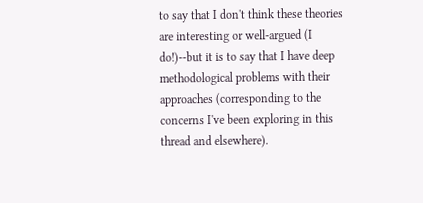to say that I don't think these theories are interesting or well-argued (I do!)--but it is to say that I have deep methodological problems with their approaches (corresponding to the concerns I've been exploring in this thread and elsewhere).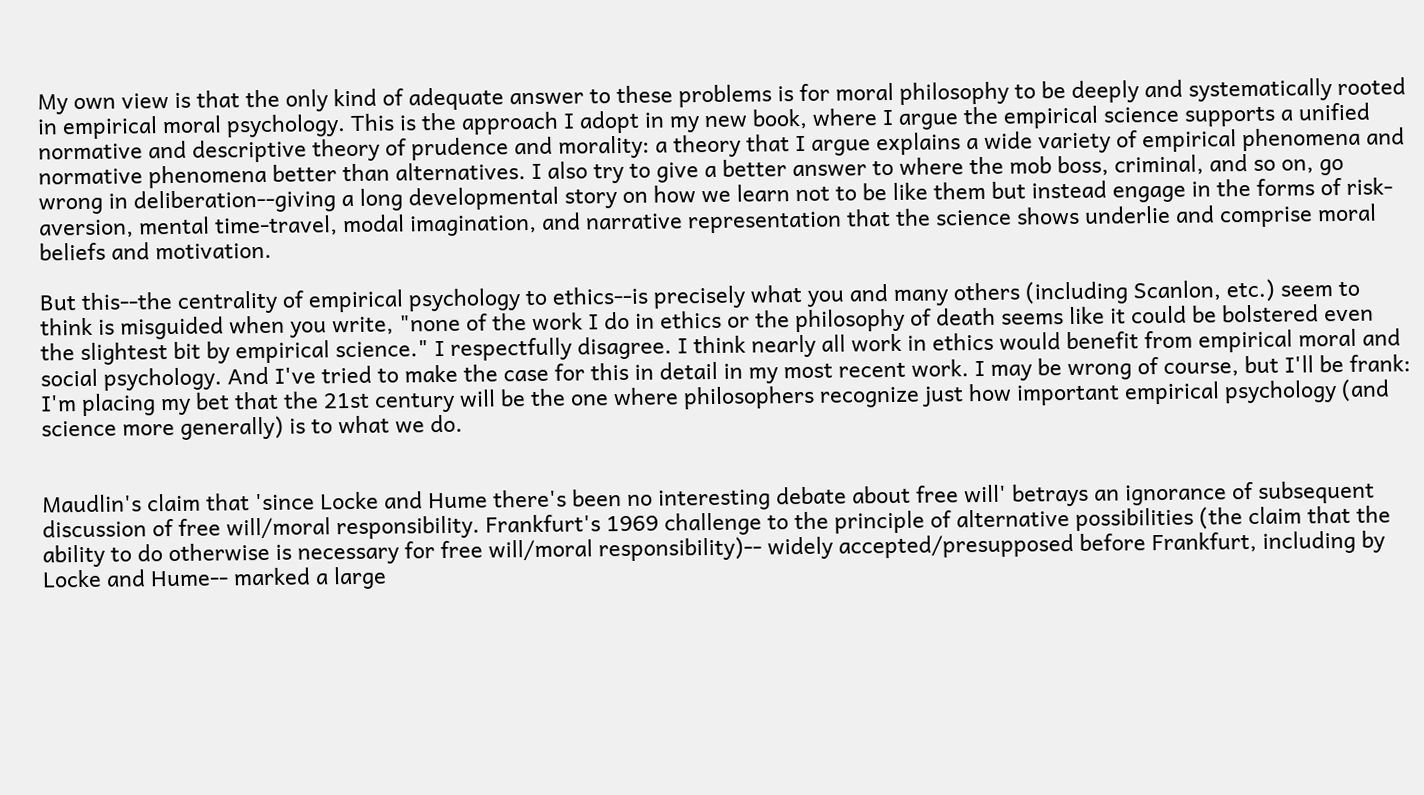My own view is that the only kind of adequate answer to these problems is for moral philosophy to be deeply and systematically rooted in empirical moral psychology. This is the approach I adopt in my new book, where I argue the empirical science supports a unified normative and descriptive theory of prudence and morality: a theory that I argue explains a wide variety of empirical phenomena and normative phenomena better than alternatives. I also try to give a better answer to where the mob boss, criminal, and so on, go wrong in deliberation--giving a long developmental story on how we learn not to be like them but instead engage in the forms of risk-aversion, mental time-travel, modal imagination, and narrative representation that the science shows underlie and comprise moral beliefs and motivation.

But this--the centrality of empirical psychology to ethics--is precisely what you and many others (including Scanlon, etc.) seem to think is misguided when you write, "none of the work I do in ethics or the philosophy of death seems like it could be bolstered even the slightest bit by empirical science." I respectfully disagree. I think nearly all work in ethics would benefit from empirical moral and social psychology. And I've tried to make the case for this in detail in my most recent work. I may be wrong of course, but I'll be frank: I'm placing my bet that the 21st century will be the one where philosophers recognize just how important empirical psychology (and science more generally) is to what we do.


Maudlin's claim that 'since Locke and Hume there's been no interesting debate about free will' betrays an ignorance of subsequent discussion of free will/moral responsibility. Frankfurt's 1969 challenge to the principle of alternative possibilities (the claim that the ability to do otherwise is necessary for free will/moral responsibility)-- widely accepted/presupposed before Frankfurt, including by Locke and Hume-- marked a large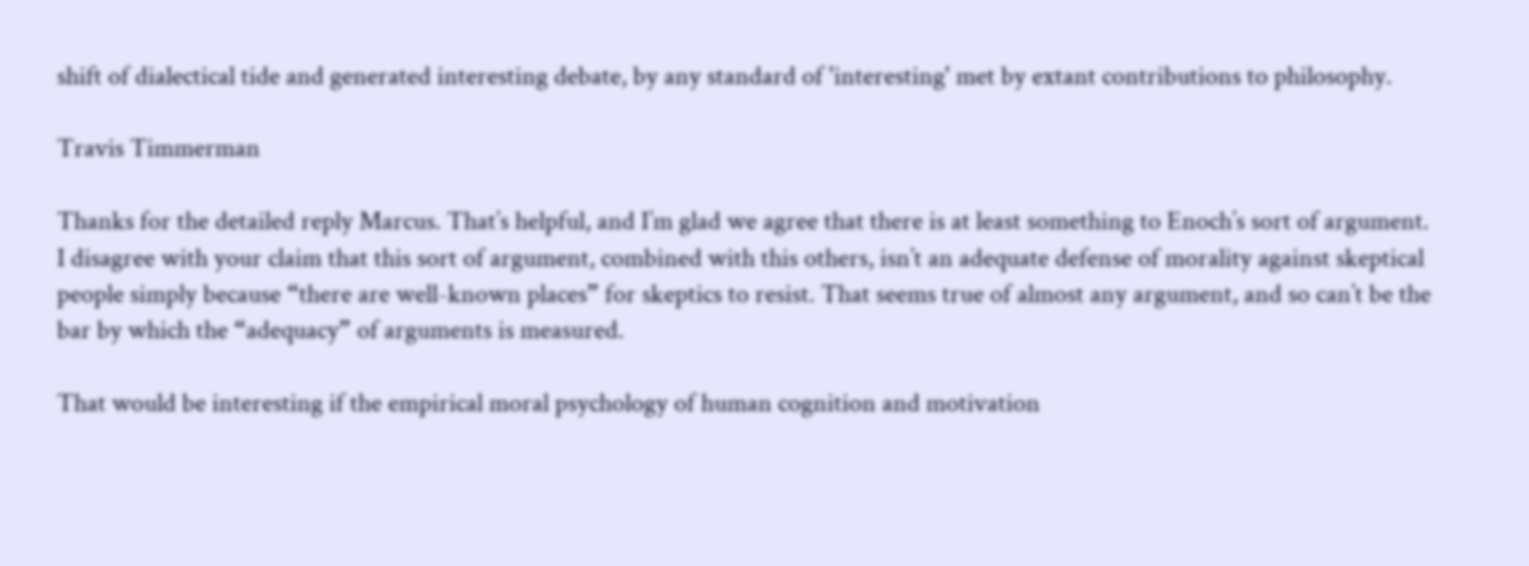shift of dialectical tide and generated interesting debate, by any standard of 'interesting' met by extant contributions to philosophy.

Travis Timmerman

Thanks for the detailed reply Marcus. That’s helpful, and I’m glad we agree that there is at least something to Enoch’s sort of argument. I disagree with your claim that this sort of argument, combined with this others, isn’t an adequate defense of morality against skeptical people simply because “there are well-known places” for skeptics to resist. That seems true of almost any argument, and so can’t be the bar by which the “adequacy” of arguments is measured.

That would be interesting if the empirical moral psychology of human cognition and motivation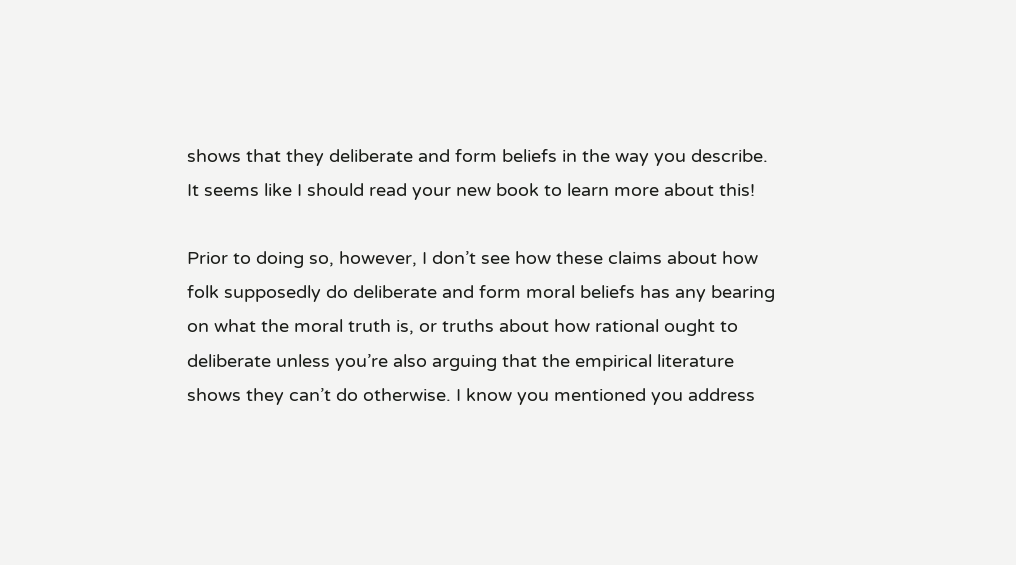shows that they deliberate and form beliefs in the way you describe. It seems like I should read your new book to learn more about this!

Prior to doing so, however, I don’t see how these claims about how folk supposedly do deliberate and form moral beliefs has any bearing on what the moral truth is, or truths about how rational ought to deliberate unless you’re also arguing that the empirical literature shows they can’t do otherwise. I know you mentioned you address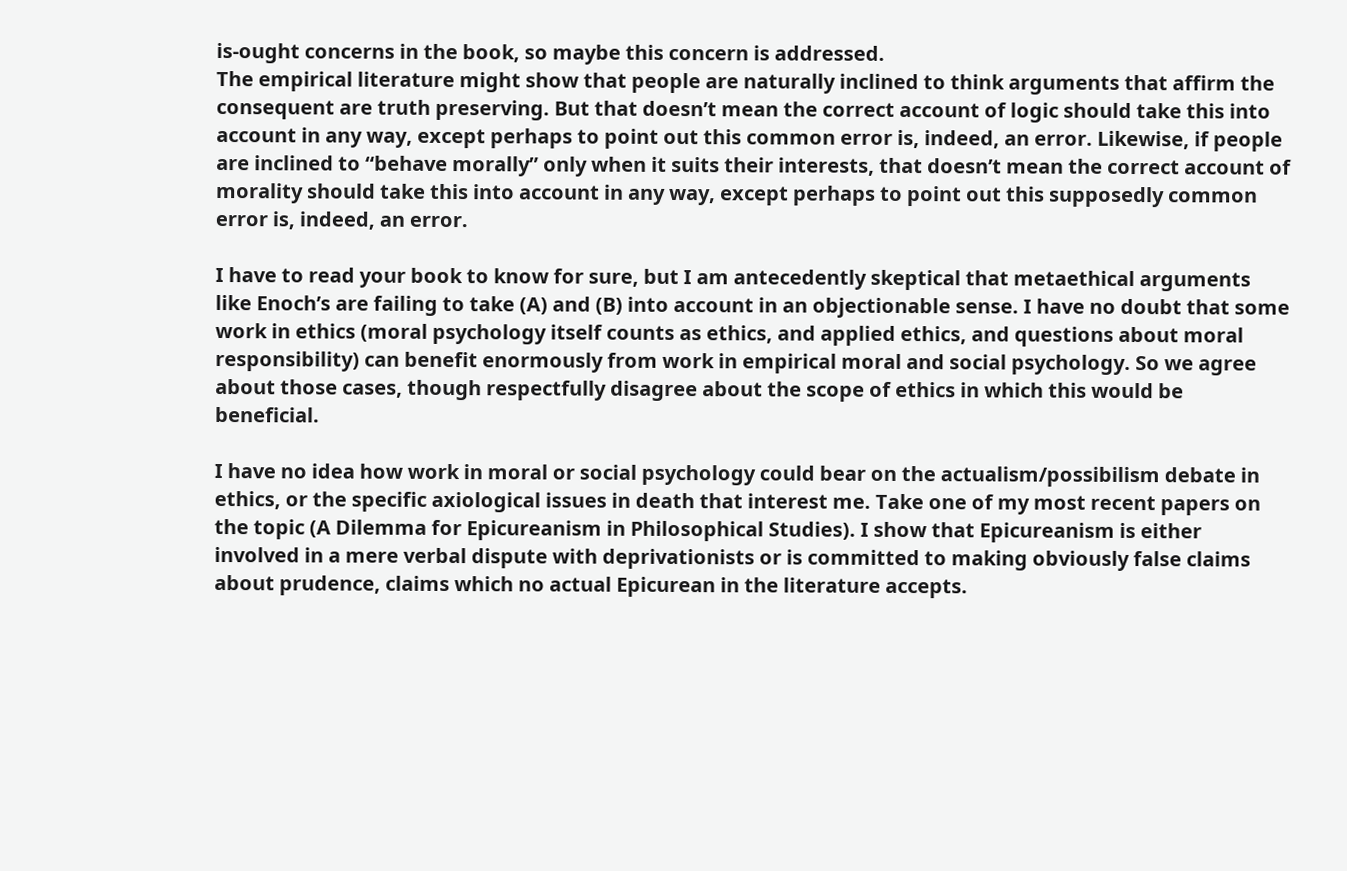is-ought concerns in the book, so maybe this concern is addressed.
The empirical literature might show that people are naturally inclined to think arguments that affirm the consequent are truth preserving. But that doesn’t mean the correct account of logic should take this into account in any way, except perhaps to point out this common error is, indeed, an error. Likewise, if people are inclined to “behave morally” only when it suits their interests, that doesn’t mean the correct account of morality should take this into account in any way, except perhaps to point out this supposedly common error is, indeed, an error.

I have to read your book to know for sure, but I am antecedently skeptical that metaethical arguments like Enoch’s are failing to take (A) and (B) into account in an objectionable sense. I have no doubt that some work in ethics (moral psychology itself counts as ethics, and applied ethics, and questions about moral responsibility) can benefit enormously from work in empirical moral and social psychology. So we agree about those cases, though respectfully disagree about the scope of ethics in which this would be beneficial.

I have no idea how work in moral or social psychology could bear on the actualism/possibilism debate in ethics, or the specific axiological issues in death that interest me. Take one of my most recent papers on the topic (A Dilemma for Epicureanism in Philosophical Studies). I show that Epicureanism is either involved in a mere verbal dispute with deprivationists or is committed to making obviously false claims about prudence, claims which no actual Epicurean in the literature accepts.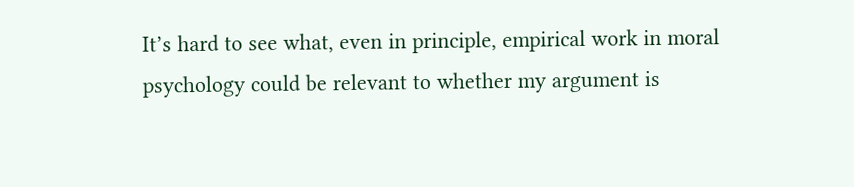It’s hard to see what, even in principle, empirical work in moral psychology could be relevant to whether my argument is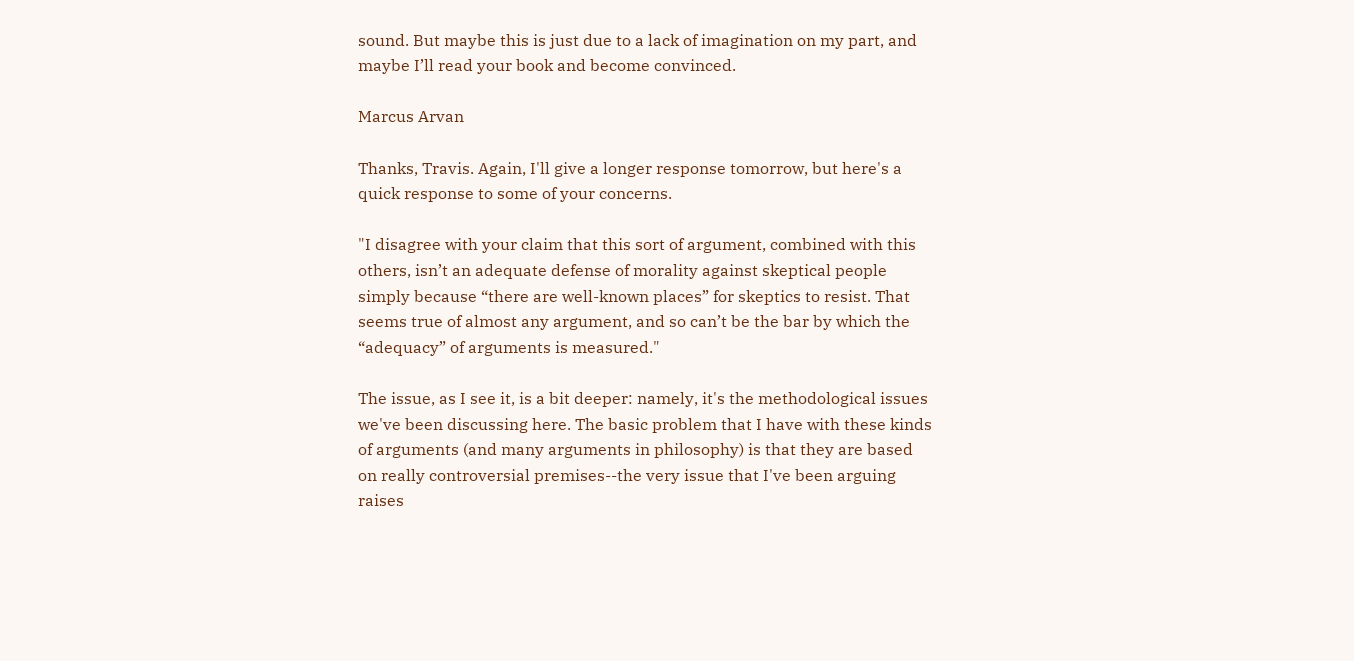sound. But maybe this is just due to a lack of imagination on my part, and maybe I’ll read your book and become convinced.

Marcus Arvan

Thanks, Travis. Again, I'll give a longer response tomorrow, but here's a quick response to some of your concerns.

"I disagree with your claim that this sort of argument, combined with this others, isn’t an adequate defense of morality against skeptical people simply because “there are well-known places” for skeptics to resist. That seems true of almost any argument, and so can’t be the bar by which the “adequacy” of arguments is measured."

The issue, as I see it, is a bit deeper: namely, it's the methodological issues we've been discussing here. The basic problem that I have with these kinds of arguments (and many arguments in philosophy) is that they are based on really controversial premises--the very issue that I've been arguing raises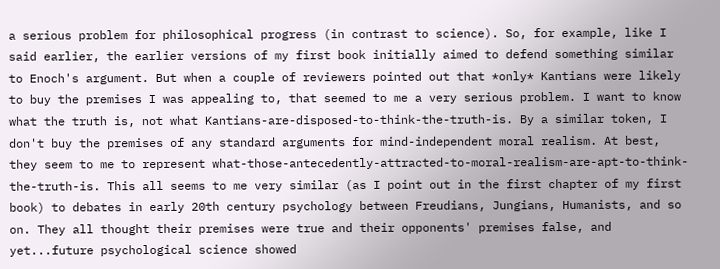a serious problem for philosophical progress (in contrast to science). So, for example, like I said earlier, the earlier versions of my first book initially aimed to defend something similar to Enoch's argument. But when a couple of reviewers pointed out that *only* Kantians were likely to buy the premises I was appealing to, that seemed to me a very serious problem. I want to know what the truth is, not what Kantians-are-disposed-to-think-the-truth-is. By a similar token, I don't buy the premises of any standard arguments for mind-independent moral realism. At best, they seem to me to represent what-those-antecedently-attracted-to-moral-realism-are-apt-to-think-the-truth-is. This all seems to me very similar (as I point out in the first chapter of my first book) to debates in early 20th century psychology between Freudians, Jungians, Humanists, and so on. They all thought their premises were true and their opponents' premises false, and yet...future psychological science showed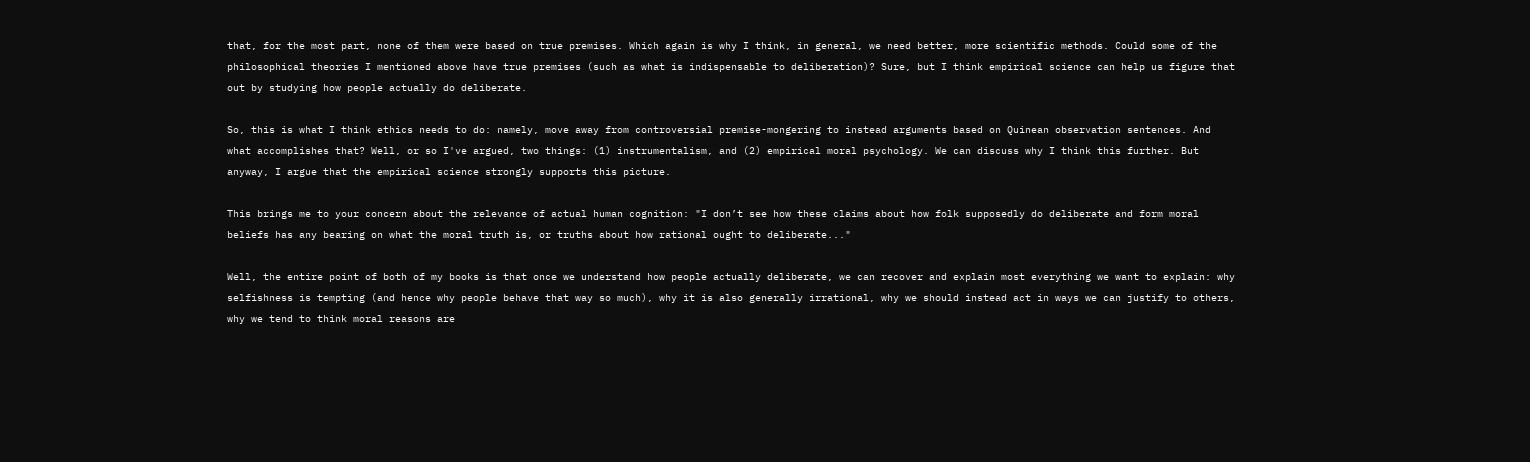that, for the most part, none of them were based on true premises. Which again is why I think, in general, we need better, more scientific methods. Could some of the philosophical theories I mentioned above have true premises (such as what is indispensable to deliberation)? Sure, but I think empirical science can help us figure that out by studying how people actually do deliberate.

So, this is what I think ethics needs to do: namely, move away from controversial premise-mongering to instead arguments based on Quinean observation sentences. And what accomplishes that? Well, or so I've argued, two things: (1) instrumentalism, and (2) empirical moral psychology. We can discuss why I think this further. But anyway, I argue that the empirical science strongly supports this picture.

This brings me to your concern about the relevance of actual human cognition: "I don’t see how these claims about how folk supposedly do deliberate and form moral beliefs has any bearing on what the moral truth is, or truths about how rational ought to deliberate..."

Well, the entire point of both of my books is that once we understand how people actually deliberate, we can recover and explain most everything we want to explain: why selfishness is tempting (and hence why people behave that way so much), why it is also generally irrational, why we should instead act in ways we can justify to others, why we tend to think moral reasons are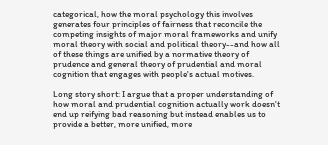categorical, how the moral psychology this involves generates four principles of fairness that reconcile the competing insights of major moral frameworks and unify moral theory with social and political theory--and how all of these things are unified by a normative theory of prudence and general theory of prudential and moral cognition that engages with people's actual motives.

Long story short: I argue that a proper understanding of how moral and prudential cognition actually work doesn't end up reifying bad reasoning but instead enables us to provide a better, more unified, more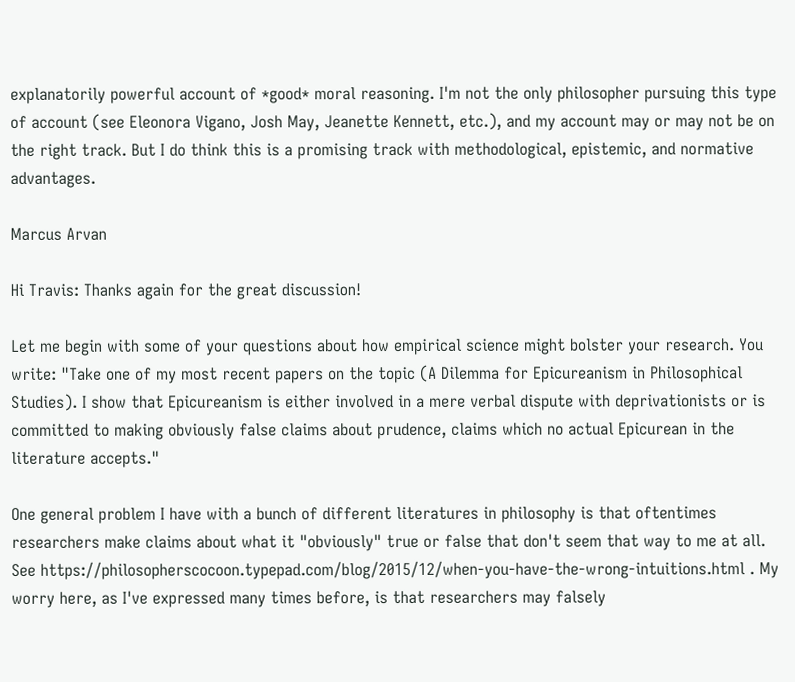explanatorily powerful account of *good* moral reasoning. I'm not the only philosopher pursuing this type of account (see Eleonora Vigano, Josh May, Jeanette Kennett, etc.), and my account may or may not be on the right track. But I do think this is a promising track with methodological, epistemic, and normative advantages.

Marcus Arvan

Hi Travis: Thanks again for the great discussion!

Let me begin with some of your questions about how empirical science might bolster your research. You write: "Take one of my most recent papers on the topic (A Dilemma for Epicureanism in Philosophical Studies). I show that Epicureanism is either involved in a mere verbal dispute with deprivationists or is committed to making obviously false claims about prudence, claims which no actual Epicurean in the literature accepts."

One general problem I have with a bunch of different literatures in philosophy is that oftentimes researchers make claims about what it "obviously" true or false that don't seem that way to me at all. See https://philosopherscocoon.typepad.com/blog/2015/12/when-you-have-the-wrong-intuitions.html . My worry here, as I've expressed many times before, is that researchers may falsely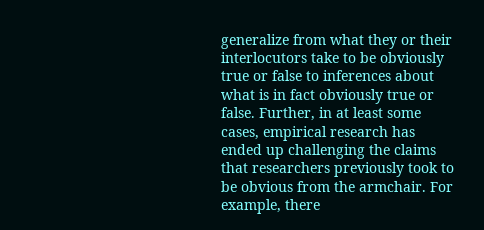generalize from what they or their interlocutors take to be obviously true or false to inferences about what is in fact obviously true or false. Further, in at least some cases, empirical research has ended up challenging the claims that researchers previously took to be obvious from the armchair. For example, there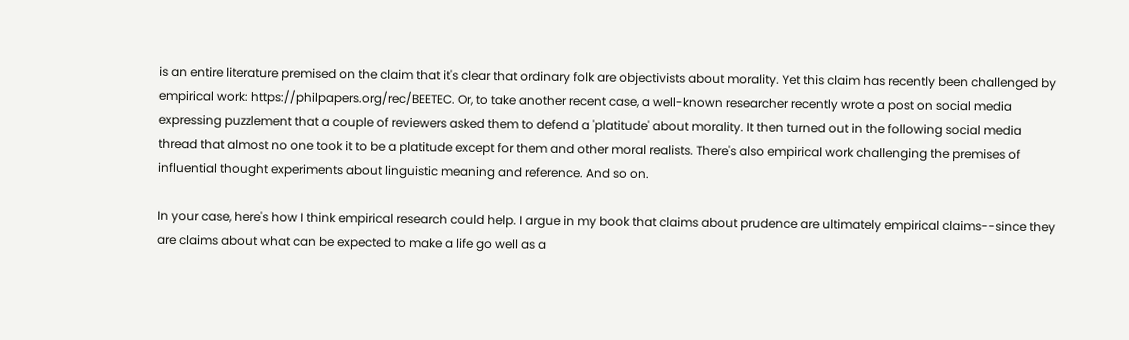is an entire literature premised on the claim that it's clear that ordinary folk are objectivists about morality. Yet this claim has recently been challenged by empirical work: https://philpapers.org/rec/BEETEC. Or, to take another recent case, a well-known researcher recently wrote a post on social media expressing puzzlement that a couple of reviewers asked them to defend a 'platitude' about morality. It then turned out in the following social media thread that almost no one took it to be a platitude except for them and other moral realists. There's also empirical work challenging the premises of influential thought experiments about linguistic meaning and reference. And so on.

In your case, here's how I think empirical research could help. I argue in my book that claims about prudence are ultimately empirical claims--since they are claims about what can be expected to make a life go well as a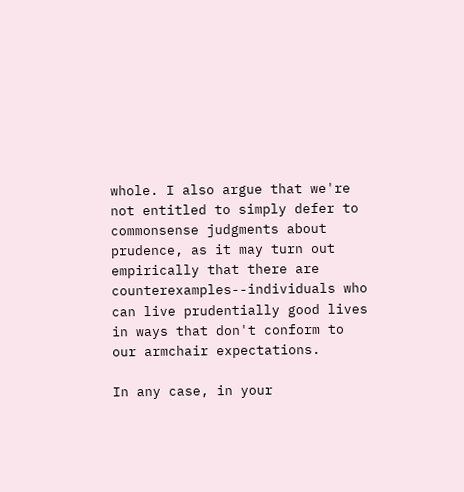whole. I also argue that we're not entitled to simply defer to commonsense judgments about prudence, as it may turn out empirically that there are counterexamples--individuals who can live prudentially good lives in ways that don't conform to our armchair expectations.

In any case, in your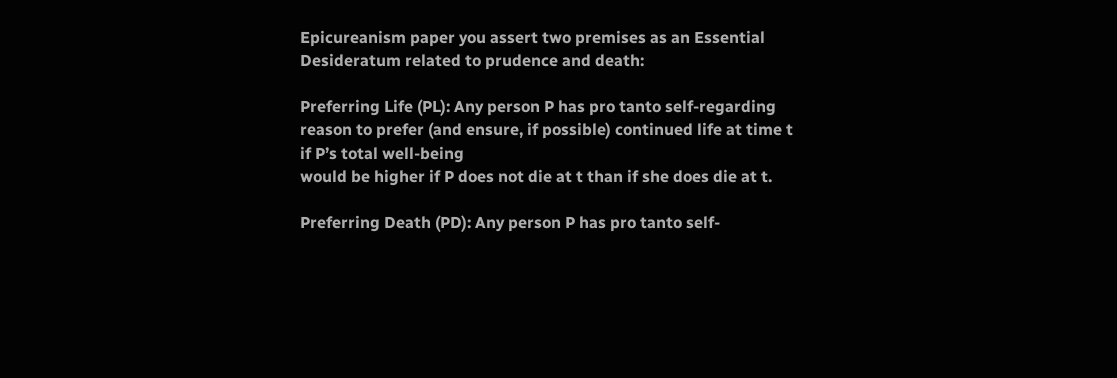Epicureanism paper you assert two premises as an Essential Desideratum related to prudence and death:

Preferring Life (PL): Any person P has pro tanto self-regarding reason to prefer (and ensure, if possible) continued life at time t if P’s total well-being
would be higher if P does not die at t than if she does die at t.

Preferring Death (PD): Any person P has pro tanto self-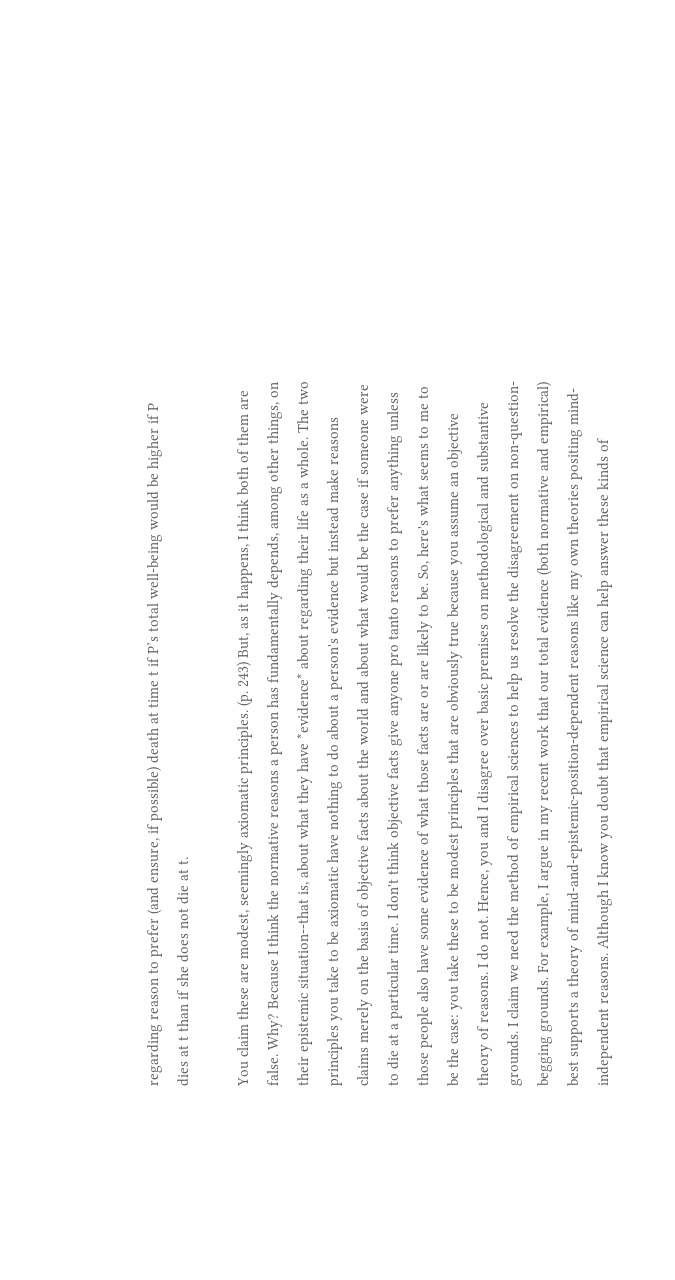regarding reason to prefer (and ensure, if possible) death at time t if P’s total well-being would be higher if P dies at t than if she does not die at t.

You claim these are modest, seemingly axiomatic principles. (p. 243) But, as it happens, I think both of them are false. Why? Because I think the normative reasons a person has fundamentally depends, among other things, on their epistemic situation--that is, about what they have *evidence* about regarding their life as a whole. The two principles you take to be axiomatic have nothing to do about a person's evidence but instead make reasons claims merely on the basis of objective facts about the world and about what would be the case if someone were to die at a particular time. I don't think objective facts give anyone pro tanto reasons to prefer anything unless those people also have some evidence of what those facts are or are likely to be. So, here's what seems to me to be the case: you take these to be modest principles that are obviously true because you assume an objective theory of reasons. I do not. Hence, you and I disagree over basic premises on methodological and substantive grounds. I claim we need the method of empirical sciences to help us resolve the disagreement on non-question-begging grounds. For example, I argue in my recent work that our total evidence (both normative and empirical) best supports a theory of mind-and-epistemic-position-dependent reasons like my own theories positing mind-independent reasons. Although I know you doubt that empirical science can help answer these kinds of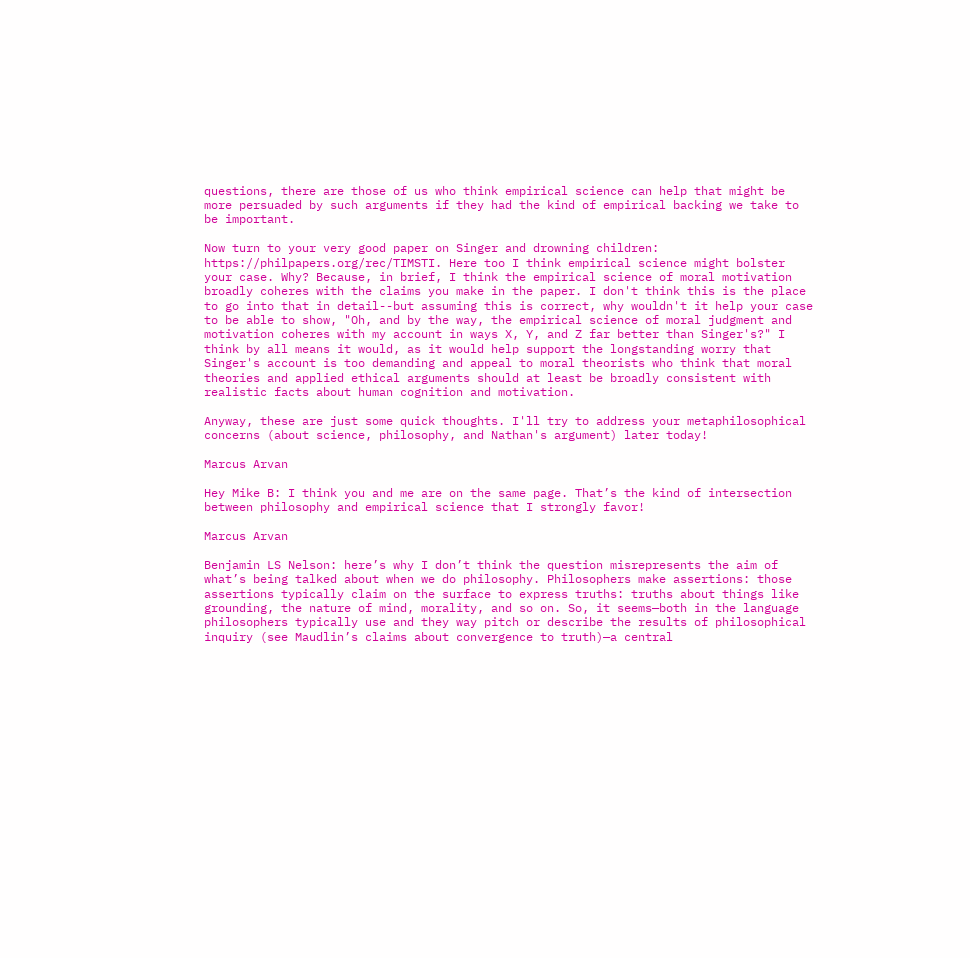questions, there are those of us who think empirical science can help that might be more persuaded by such arguments if they had the kind of empirical backing we take to be important.

Now turn to your very good paper on Singer and drowning children: https://philpapers.org/rec/TIMSTI. Here too I think empirical science might bolster your case. Why? Because, in brief, I think the empirical science of moral motivation broadly coheres with the claims you make in the paper. I don't think this is the place to go into that in detail--but assuming this is correct, why wouldn't it help your case to be able to show, "Oh, and by the way, the empirical science of moral judgment and motivation coheres with my account in ways X, Y, and Z far better than Singer's?" I think by all means it would, as it would help support the longstanding worry that Singer's account is too demanding and appeal to moral theorists who think that moral theories and applied ethical arguments should at least be broadly consistent with realistic facts about human cognition and motivation.

Anyway, these are just some quick thoughts. I'll try to address your metaphilosophical concerns (about science, philosophy, and Nathan's argument) later today!

Marcus Arvan

Hey Mike B: I think you and me are on the same page. That’s the kind of intersection between philosophy and empirical science that I strongly favor!

Marcus Arvan

Benjamin LS Nelson: here’s why I don’t think the question misrepresents the aim of what’s being talked about when we do philosophy. Philosophers make assertions: those assertions typically claim on the surface to express truths: truths about things like grounding, the nature of mind, morality, and so on. So, it seems—both in the language philosophers typically use and they way pitch or describe the results of philosophical inquiry (see Maudlin’s claims about convergence to truth)—a central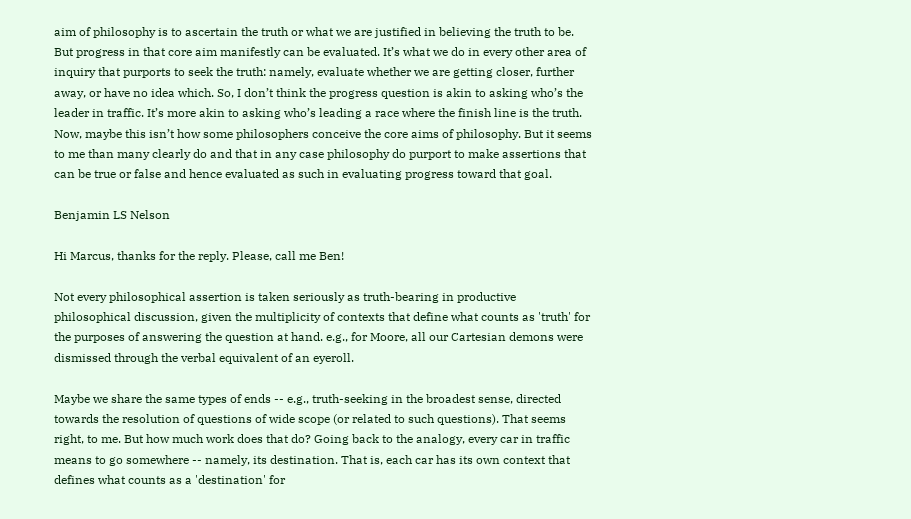aim of philosophy is to ascertain the truth or what we are justified in believing the truth to be. But progress in that core aim manifestly can be evaluated. It’s what we do in every other area of inquiry that purports to seek the truth: namely, evaluate whether we are getting closer, further away, or have no idea which. So, I don’t think the progress question is akin to asking who’s the leader in traffic. It’s more akin to asking who’s leading a race where the finish line is the truth. Now, maybe this isn’t how some philosophers conceive the core aims of philosophy. But it seems to me than many clearly do and that in any case philosophy do purport to make assertions that can be true or false and hence evaluated as such in evaluating progress toward that goal.

Benjamin LS Nelson

Hi Marcus, thanks for the reply. Please, call me Ben!

Not every philosophical assertion is taken seriously as truth-bearing in productive philosophical discussion, given the multiplicity of contexts that define what counts as 'truth' for the purposes of answering the question at hand. e.g., for Moore, all our Cartesian demons were dismissed through the verbal equivalent of an eyeroll.

Maybe we share the same types of ends -- e.g., truth-seeking in the broadest sense, directed towards the resolution of questions of wide scope (or related to such questions). That seems right, to me. But how much work does that do? Going back to the analogy, every car in traffic means to go somewhere -- namely, its destination. That is, each car has its own context that defines what counts as a 'destination' for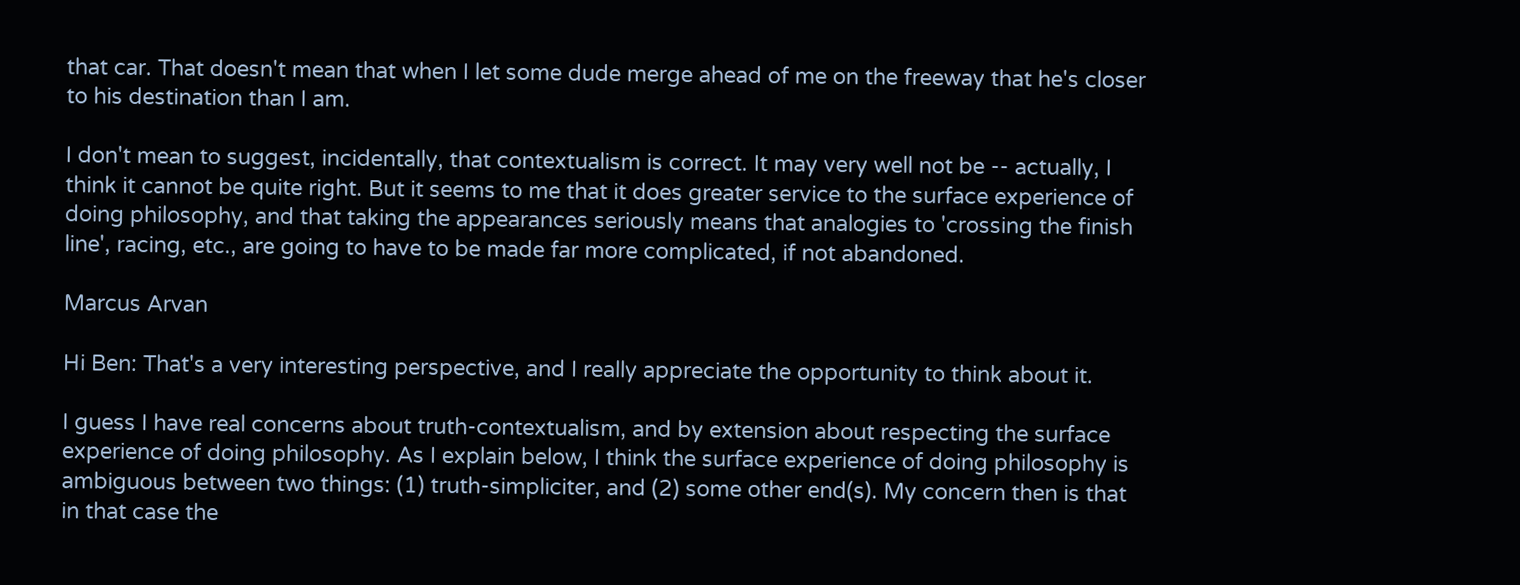that car. That doesn't mean that when I let some dude merge ahead of me on the freeway that he's closer to his destination than I am.

I don't mean to suggest, incidentally, that contextualism is correct. It may very well not be -- actually, I think it cannot be quite right. But it seems to me that it does greater service to the surface experience of doing philosophy, and that taking the appearances seriously means that analogies to 'crossing the finish line', racing, etc., are going to have to be made far more complicated, if not abandoned.

Marcus Arvan

Hi Ben: That's a very interesting perspective, and I really appreciate the opportunity to think about it.

I guess I have real concerns about truth-contextualism, and by extension about respecting the surface experience of doing philosophy. As I explain below, I think the surface experience of doing philosophy is ambiguous between two things: (1) truth-simpliciter, and (2) some other end(s). My concern then is that in that case the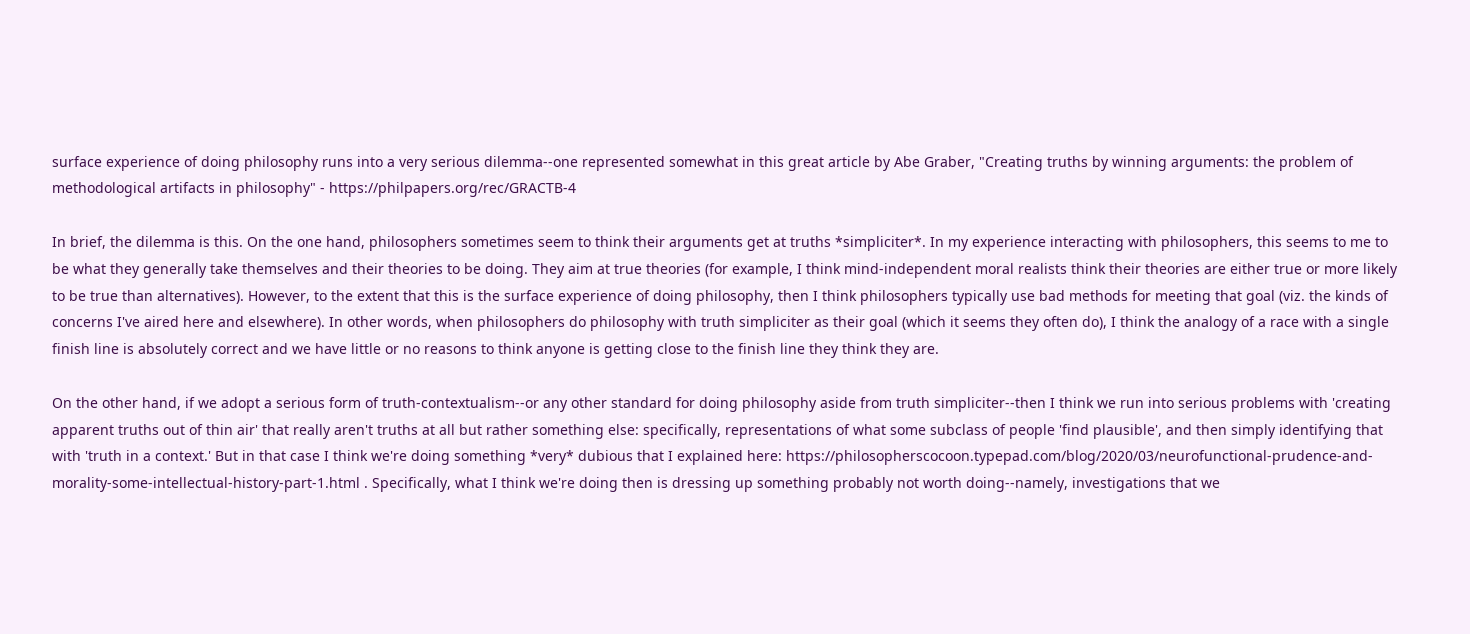surface experience of doing philosophy runs into a very serious dilemma--one represented somewhat in this great article by Abe Graber, "Creating truths by winning arguments: the problem of methodological artifacts in philosophy" - https://philpapers.org/rec/GRACTB-4

In brief, the dilemma is this. On the one hand, philosophers sometimes seem to think their arguments get at truths *simpliciter*. In my experience interacting with philosophers, this seems to me to be what they generally take themselves and their theories to be doing. They aim at true theories (for example, I think mind-independent moral realists think their theories are either true or more likely to be true than alternatives). However, to the extent that this is the surface experience of doing philosophy, then I think philosophers typically use bad methods for meeting that goal (viz. the kinds of concerns I've aired here and elsewhere). In other words, when philosophers do philosophy with truth simpliciter as their goal (which it seems they often do), I think the analogy of a race with a single finish line is absolutely correct and we have little or no reasons to think anyone is getting close to the finish line they think they are.

On the other hand, if we adopt a serious form of truth-contextualism--or any other standard for doing philosophy aside from truth simpliciter--then I think we run into serious problems with 'creating apparent truths out of thin air' that really aren't truths at all but rather something else: specifically, representations of what some subclass of people 'find plausible', and then simply identifying that with 'truth in a context.' But in that case I think we're doing something *very* dubious that I explained here: https://philosopherscocoon.typepad.com/blog/2020/03/neurofunctional-prudence-and-morality-some-intellectual-history-part-1.html . Specifically, what I think we're doing then is dressing up something probably not worth doing--namely, investigations that we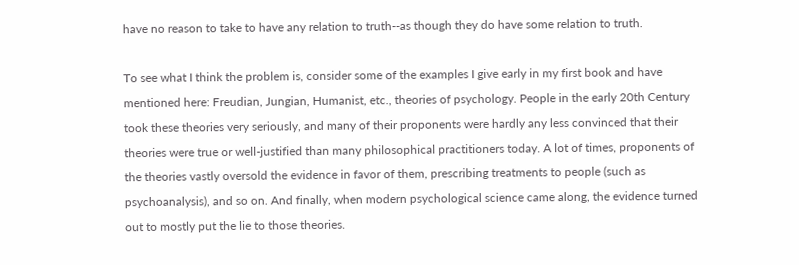have no reason to take to have any relation to truth--as though they do have some relation to truth.

To see what I think the problem is, consider some of the examples I give early in my first book and have mentioned here: Freudian, Jungian, Humanist, etc., theories of psychology. People in the early 20th Century took these theories very seriously, and many of their proponents were hardly any less convinced that their theories were true or well-justified than many philosophical practitioners today. A lot of times, proponents of the theories vastly oversold the evidence in favor of them, prescribing treatments to people (such as psychoanalysis), and so on. And finally, when modern psychological science came along, the evidence turned out to mostly put the lie to those theories.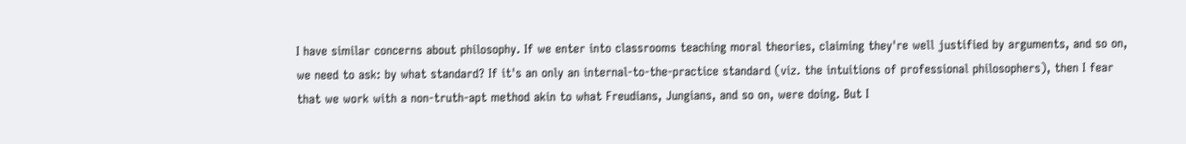I have similar concerns about philosophy. If we enter into classrooms teaching moral theories, claiming they're well justified by arguments, and so on, we need to ask: by what standard? If it's an only an internal-to-the-practice standard (viz. the intuitions of professional philosophers), then I fear that we work with a non-truth-apt method akin to what Freudians, Jungians, and so on, were doing. But I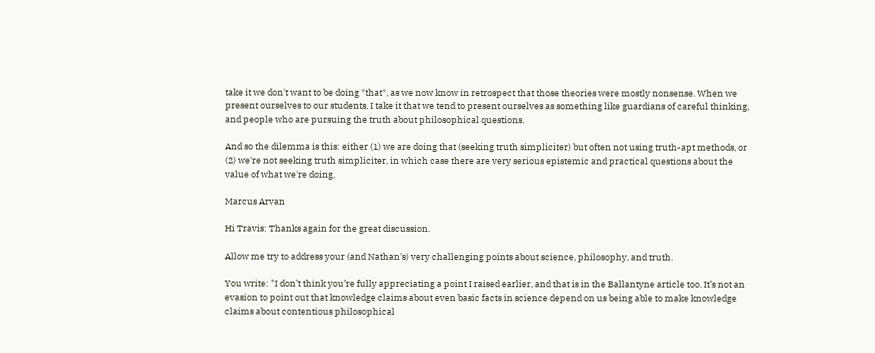take it we don't want to be doing *that*, as we now know in retrospect that those theories were mostly nonsense. When we present ourselves to our students, I take it that we tend to present ourselves as something like guardians of careful thinking, and people who are pursuing the truth about philosophical questions.

And so the dilemma is this: either (1) we are doing that (seeking truth simpliciter) but often not using truth-apt methods, or (2) we're not seeking truth simpliciter, in which case there are very serious epistemic and practical questions about the value of what we're doing.

Marcus Arvan

Hi Travis: Thanks again for the great discussion.

Allow me try to address your (and Nathan's) very challenging points about science, philosophy, and truth.

You write: "I don’t think you’re fully appreciating a point I raised earlier, and that is in the Ballantyne article too. It’s not an evasion to point out that knowledge claims about even basic facts in science depend on us being able to make knowledge claims about contentious philosophical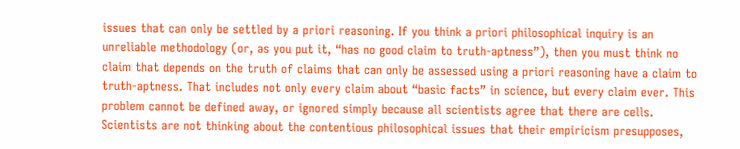issues that can only be settled by a priori reasoning. If you think a priori philosophical inquiry is an unreliable methodology (or, as you put it, “has no good claim to truth-aptness”), then you must think no claim that depends on the truth of claims that can only be assessed using a priori reasoning have a claim to truth-aptness. That includes not only every claim about “basic facts” in science, but every claim ever. This problem cannot be defined away, or ignored simply because all scientists agree that there are cells. Scientists are not thinking about the contentious philosophical issues that their empiricism presupposes,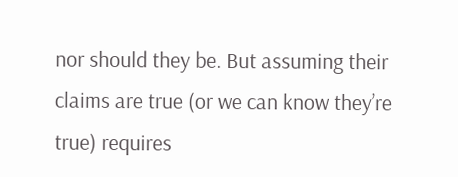nor should they be. But assuming their claims are true (or we can know they’re true) requires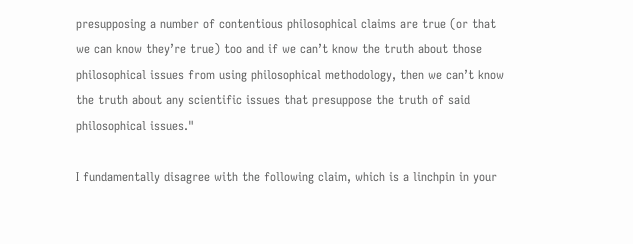presupposing a number of contentious philosophical claims are true (or that we can know they’re true) too and if we can’t know the truth about those philosophical issues from using philosophical methodology, then we can’t know the truth about any scientific issues that presuppose the truth of said philosophical issues."

I fundamentally disagree with the following claim, which is a linchpin in your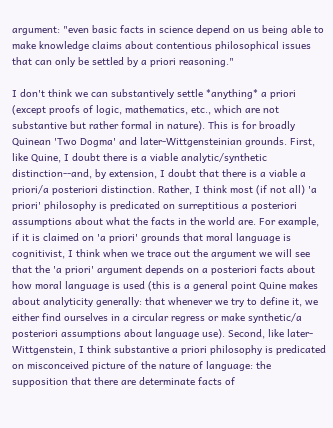argument: "even basic facts in science depend on us being able to make knowledge claims about contentious philosophical issues that can only be settled by a priori reasoning."

I don't think we can substantively settle *anything* a priori (except proofs of logic, mathematics, etc., which are not substantive but rather formal in nature). This is for broadly Quinean 'Two Dogma' and later-Wittgensteinian grounds. First, like Quine, I doubt there is a viable analytic/synthetic distinction--and, by extension, I doubt that there is a viable a priori/a posteriori distinction. Rather, I think most (if not all) 'a priori' philosophy is predicated on surreptitious a posteriori assumptions about what the facts in the world are. For example, if it is claimed on 'a priori' grounds that moral language is cognitivist, I think when we trace out the argument we will see that the 'a priori' argument depends on a posteriori facts about how moral language is used (this is a general point Quine makes about analyticity generally: that whenever we try to define it, we either find ourselves in a circular regress or make synthetic/a posteriori assumptions about language use). Second, like later-Wittgenstein, I think substantive a priori philosophy is predicated on misconceived picture of the nature of language: the supposition that there are determinate facts of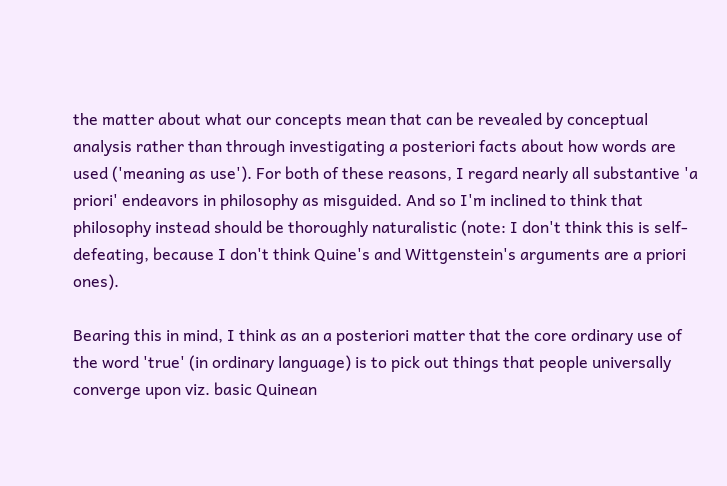the matter about what our concepts mean that can be revealed by conceptual analysis rather than through investigating a posteriori facts about how words are used ('meaning as use'). For both of these reasons, I regard nearly all substantive 'a priori' endeavors in philosophy as misguided. And so I'm inclined to think that philosophy instead should be thoroughly naturalistic (note: I don't think this is self-defeating, because I don't think Quine's and Wittgenstein's arguments are a priori ones).

Bearing this in mind, I think as an a posteriori matter that the core ordinary use of the word 'true' (in ordinary language) is to pick out things that people universally converge upon viz. basic Quinean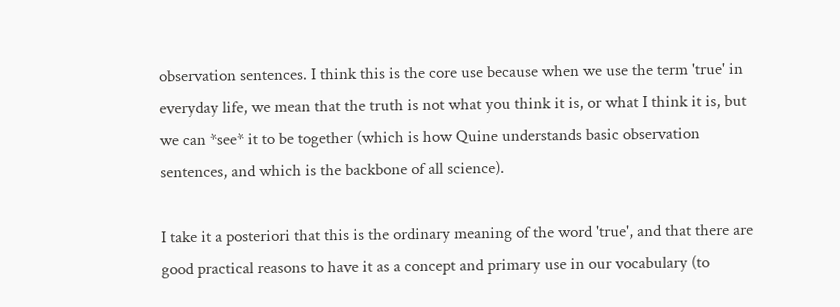observation sentences. I think this is the core use because when we use the term 'true' in everyday life, we mean that the truth is not what you think it is, or what I think it is, but we can *see* it to be together (which is how Quine understands basic observation sentences, and which is the backbone of all science).

I take it a posteriori that this is the ordinary meaning of the word 'true', and that there are good practical reasons to have it as a concept and primary use in our vocabulary (to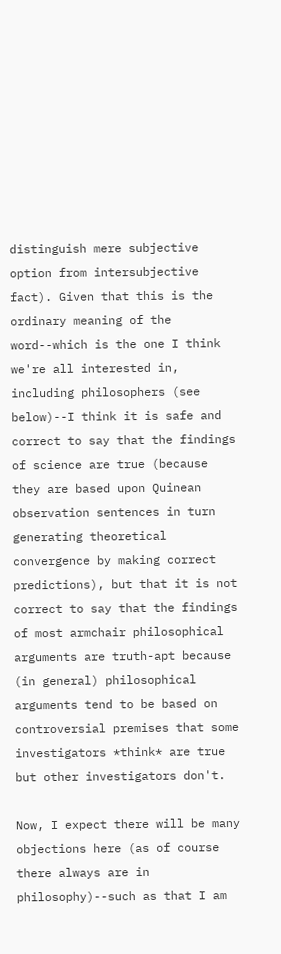distinguish mere subjective option from intersubjective fact). Given that this is the ordinary meaning of the word--which is the one I think we're all interested in, including philosophers (see below)--I think it is safe and correct to say that the findings of science are true (because they are based upon Quinean observation sentences in turn generating theoretical convergence by making correct predictions), but that it is not correct to say that the findings of most armchair philosophical arguments are truth-apt because (in general) philosophical arguments tend to be based on controversial premises that some investigators *think* are true but other investigators don't.

Now, I expect there will be many objections here (as of course there always are in philosophy)--such as that I am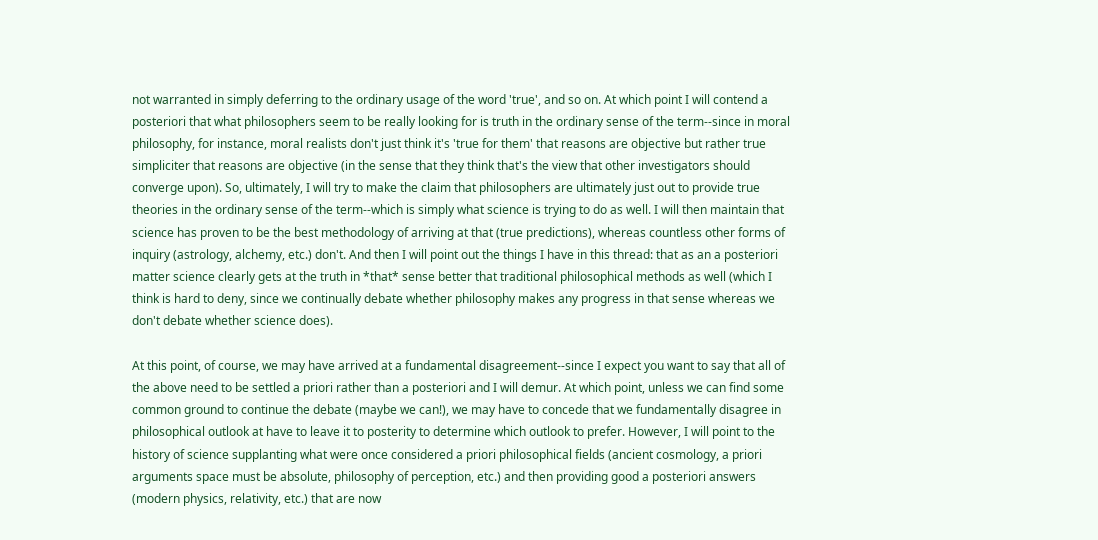not warranted in simply deferring to the ordinary usage of the word 'true', and so on. At which point I will contend a posteriori that what philosophers seem to be really looking for is truth in the ordinary sense of the term--since in moral philosophy, for instance, moral realists don't just think it's 'true for them' that reasons are objective but rather true simpliciter that reasons are objective (in the sense that they think that's the view that other investigators should converge upon). So, ultimately, I will try to make the claim that philosophers are ultimately just out to provide true theories in the ordinary sense of the term--which is simply what science is trying to do as well. I will then maintain that science has proven to be the best methodology of arriving at that (true predictions), whereas countless other forms of inquiry (astrology, alchemy, etc.) don't. And then I will point out the things I have in this thread: that as an a posteriori matter science clearly gets at the truth in *that* sense better that traditional philosophical methods as well (which I think is hard to deny, since we continually debate whether philosophy makes any progress in that sense whereas we don't debate whether science does).

At this point, of course, we may have arrived at a fundamental disagreement--since I expect you want to say that all of the above need to be settled a priori rather than a posteriori and I will demur. At which point, unless we can find some common ground to continue the debate (maybe we can!), we may have to concede that we fundamentally disagree in philosophical outlook at have to leave it to posterity to determine which outlook to prefer. However, I will point to the history of science supplanting what were once considered a priori philosophical fields (ancient cosmology, a priori arguments space must be absolute, philosophy of perception, etc.) and then providing good a posteriori answers (modern physics, relativity, etc.) that are now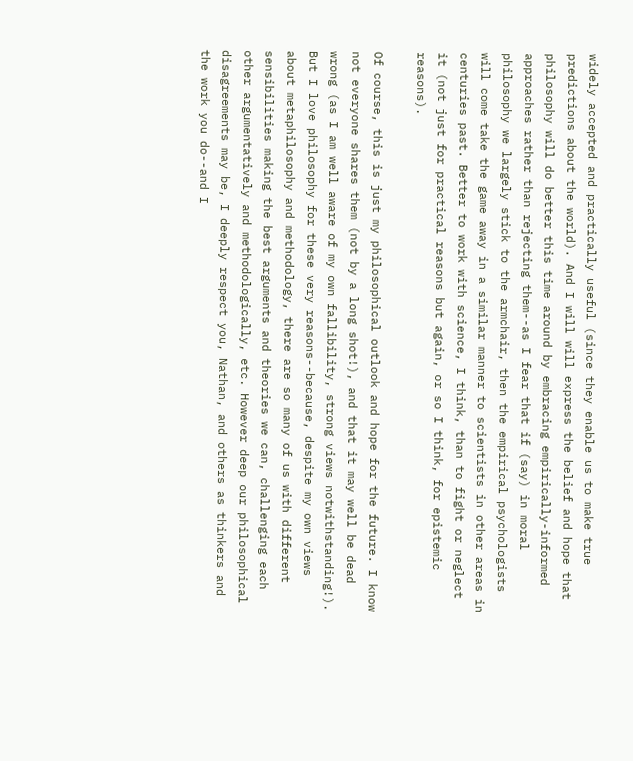widely accepted and practically useful (since they enable us to make true predictions about the world). And I will will express the belief and hope that philosophy will do better this time around by embracing empirically-informed approaches rather than rejecting them--as I fear that if (say) in moral philosophy we largely stick to the armchair, then the empirical psychologists will come take the game away in a similar manner to scientists in other areas in centuries past. Better to work with science, I think, than to fight or neglect it (not just for practical reasons but again, or so I think, for epistemic reasons).

Of course, this is just my philosophical outlook and hope for the future. I know not everyone shares them (not by a long shot!), and that it may well be dead wrong (as I am well aware of my own fallibility, strong views notwithstanding!). But I love philosophy for these very reasons--because, despite my own views about metaphilosophy and methodology, there are so many of us with different sensibilities making the best arguments and theories we can, challenging each other argumentatively and methodologically, etc. However deep our philosophical disagreements may be, I deeply respect you, Nathan, and others as thinkers and the work you do--and I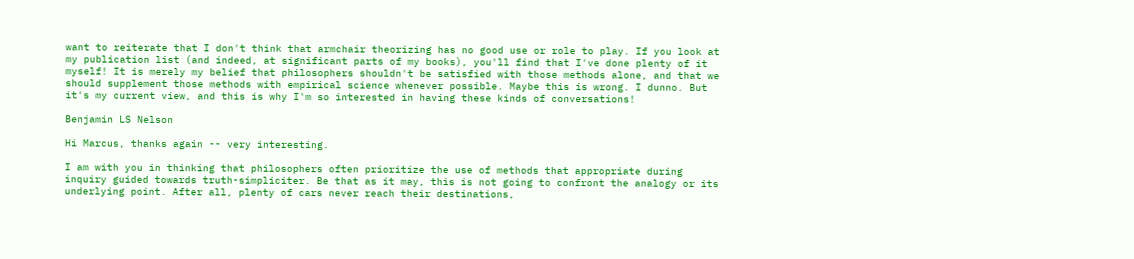want to reiterate that I don't think that armchair theorizing has no good use or role to play. If you look at my publication list (and indeed, at significant parts of my books), you'll find that I've done plenty of it myself! It is merely my belief that philosophers shouldn't be satisfied with those methods alone, and that we should supplement those methods with empirical science whenever possible. Maybe this is wrong. I dunno. But it's my current view, and this is why I'm so interested in having these kinds of conversations!

Benjamin LS Nelson

Hi Marcus, thanks again -- very interesting.

I am with you in thinking that philosophers often prioritize the use of methods that appropriate during inquiry guided towards truth-simpliciter. Be that as it may, this is not going to confront the analogy or its underlying point. After all, plenty of cars never reach their destinations,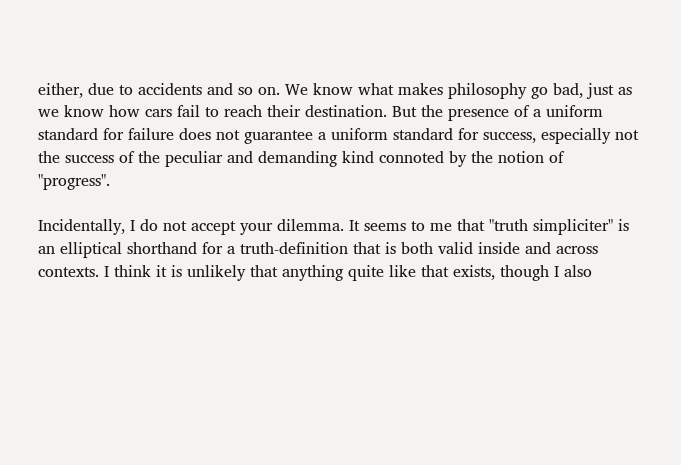either, due to accidents and so on. We know what makes philosophy go bad, just as we know how cars fail to reach their destination. But the presence of a uniform standard for failure does not guarantee a uniform standard for success, especially not the success of the peculiar and demanding kind connoted by the notion of "progress".

Incidentally, I do not accept your dilemma. It seems to me that "truth simpliciter" is an elliptical shorthand for a truth-definition that is both valid inside and across contexts. I think it is unlikely that anything quite like that exists, though I also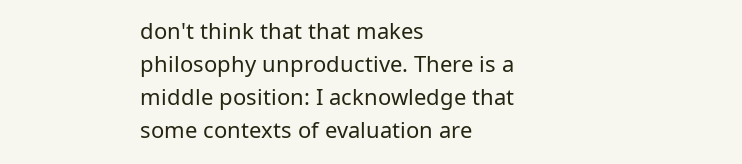don't think that that makes philosophy unproductive. There is a middle position: I acknowledge that some contexts of evaluation are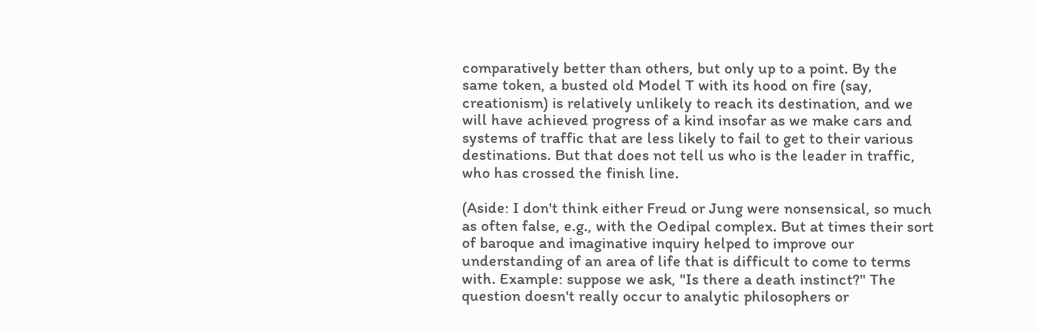comparatively better than others, but only up to a point. By the same token, a busted old Model T with its hood on fire (say, creationism) is relatively unlikely to reach its destination, and we will have achieved progress of a kind insofar as we make cars and systems of traffic that are less likely to fail to get to their various destinations. But that does not tell us who is the leader in traffic, who has crossed the finish line.

(Aside: I don't think either Freud or Jung were nonsensical, so much as often false, e.g., with the Oedipal complex. But at times their sort of baroque and imaginative inquiry helped to improve our understanding of an area of life that is difficult to come to terms with. Example: suppose we ask, "Is there a death instinct?" The question doesn't really occur to analytic philosophers or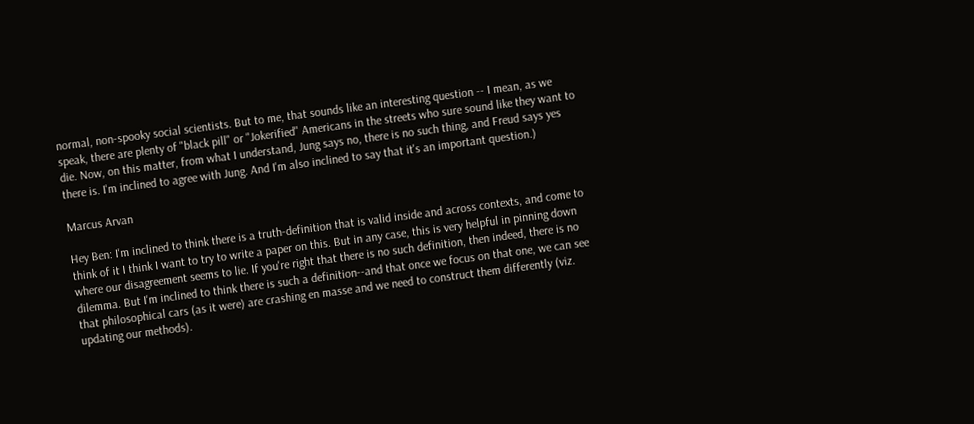normal, non-spooky social scientists. But to me, that sounds like an interesting question -- I mean, as we speak, there are plenty of "black pill" or "Jokerified" Americans in the streets who sure sound like they want to die. Now, on this matter, from what I understand, Jung says no, there is no such thing, and Freud says yes there is. I'm inclined to agree with Jung. And I'm also inclined to say that it's an important question.)

Marcus Arvan

Hey Ben: I'm inclined to think there is a truth-definition that is valid inside and across contexts, and come to think of it I think I want to try to write a paper on this. But in any case, this is very helpful in pinning down where our disagreement seems to lie. If you're right that there is no such definition, then indeed, there is no dilemma. But I'm inclined to think there is such a definition--and that once we focus on that one, we can see that philosophical cars (as it were) are crashing en masse and we need to construct them differently (viz. updating our methods).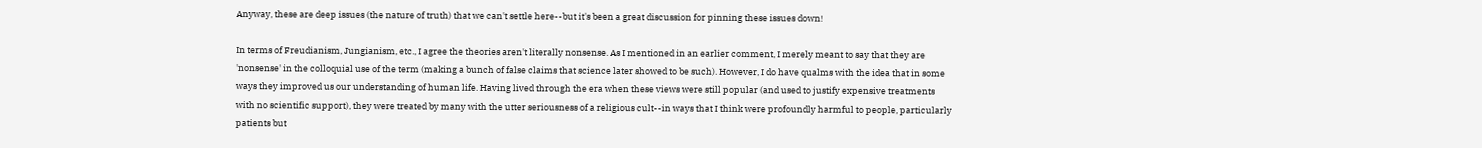Anyway, these are deep issues (the nature of truth) that we can't settle here--but it's been a great discussion for pinning these issues down!

In terms of Freudianism, Jungianism, etc., I agree the theories aren't literally nonsense. As I mentioned in an earlier comment, I merely meant to say that they are 'nonsense' in the colloquial use of the term (making a bunch of false claims that science later showed to be such). However, I do have qualms with the idea that in some ways they improved us our understanding of human life. Having lived through the era when these views were still popular (and used to justify expensive treatments with no scientific support), they were treated by many with the utter seriousness of a religious cult--in ways that I think were profoundly harmful to people, particularly patients but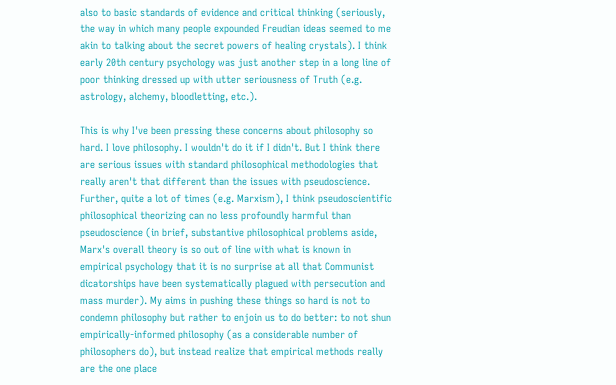also to basic standards of evidence and critical thinking (seriously, the way in which many people expounded Freudian ideas seemed to me akin to talking about the secret powers of healing crystals). I think early 20th century psychology was just another step in a long line of poor thinking dressed up with utter seriousness of Truth (e.g. astrology, alchemy, bloodletting, etc.).

This is why I've been pressing these concerns about philosophy so hard. I love philosophy. I wouldn't do it if I didn't. But I think there are serious issues with standard philosophical methodologies that really aren't that different than the issues with pseudoscience. Further, quite a lot of times (e.g. Marxism), I think pseudoscientific philosophical theorizing can no less profoundly harmful than pseudoscience (in brief, substantive philosophical problems aside, Marx's overall theory is so out of line with what is known in empirical psychology that it is no surprise at all that Communist dicatorships have been systematically plagued with persecution and mass murder). My aims in pushing these things so hard is not to condemn philosophy but rather to enjoin us to do better: to not shun empirically-informed philosophy (as a considerable number of philosophers do), but instead realize that empirical methods really are the one place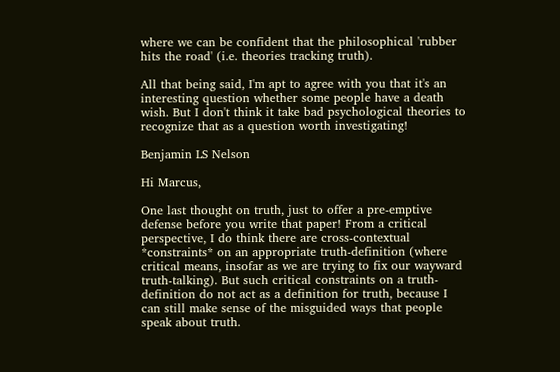where we can be confident that the philosophical 'rubber hits the road' (i.e. theories tracking truth).

All that being said, I'm apt to agree with you that it's an interesting question whether some people have a death wish. But I don't think it take bad psychological theories to recognize that as a question worth investigating!

Benjamin LS Nelson

Hi Marcus,

One last thought on truth, just to offer a pre-emptive defense before you write that paper! From a critical perspective, I do think there are cross-contextual *constraints* on an appropriate truth-definition (where critical means, insofar as we are trying to fix our wayward truth-talking). But such critical constraints on a truth-definition do not act as a definition for truth, because I can still make sense of the misguided ways that people speak about truth.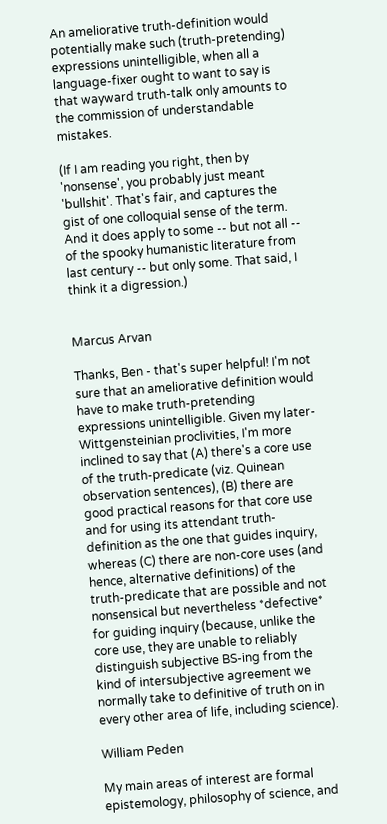An ameliorative truth-definition would potentially make such (truth-pretending) expressions unintelligible, when all a language-fixer ought to want to say is that wayward truth-talk only amounts to the commission of understandable mistakes.

(If I am reading you right, then by 'nonsense', you probably just meant 'bullshit'. That's fair, and captures the gist of one colloquial sense of the term. And it does apply to some -- but not all -- of the spooky humanistic literature from last century -- but only some. That said, I think it a digression.)


Marcus Arvan

Thanks, Ben - that's super helpful! I'm not sure that an ameliorative definition would have to make truth-pretending expressions unintelligible. Given my later-Wittgensteinian proclivities, I'm more inclined to say that (A) there's a core use of the truth-predicate (viz. Quinean observation sentences), (B) there are good practical reasons for that core use and for using its attendant truth-definition as the one that guides inquiry, whereas (C) there are non-core uses (and hence, alternative definitions) of the truth-predicate that are possible and not nonsensical but nevertheless *defective* for guiding inquiry (because, unlike the core use, they are unable to reliably distinguish subjective BS-ing from the kind of intersubjective agreement we normally take to definitive of truth on in every other area of life, including science).

William Peden

My main areas of interest are formal epistemology, philosophy of science, and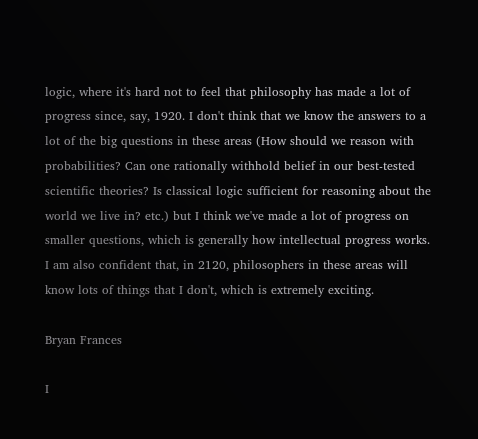logic, where it's hard not to feel that philosophy has made a lot of progress since, say, 1920. I don't think that we know the answers to a lot of the big questions in these areas (How should we reason with probabilities? Can one rationally withhold belief in our best-tested scientific theories? Is classical logic sufficient for reasoning about the world we live in? etc.) but I think we've made a lot of progress on smaller questions, which is generally how intellectual progress works. I am also confident that, in 2120, philosophers in these areas will know lots of things that I don't, which is extremely exciting.

Bryan Frances

I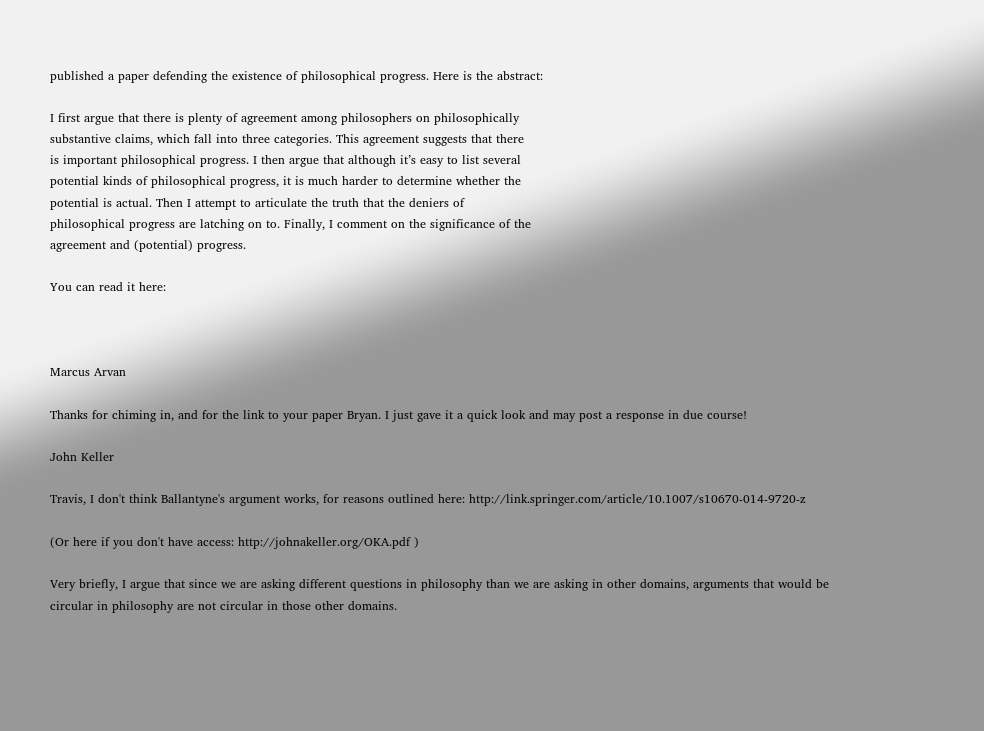published a paper defending the existence of philosophical progress. Here is the abstract:

I first argue that there is plenty of agreement among philosophers on philosophically
substantive claims, which fall into three categories. This agreement suggests that there
is important philosophical progress. I then argue that although it’s easy to list several
potential kinds of philosophical progress, it is much harder to determine whether the
potential is actual. Then I attempt to articulate the truth that the deniers of
philosophical progress are latching on to. Finally, I comment on the significance of the
agreement and (potential) progress.

You can read it here:



Marcus Arvan

Thanks for chiming in, and for the link to your paper Bryan. I just gave it a quick look and may post a response in due course!

John Keller

Travis, I don't think Ballantyne's argument works, for reasons outlined here: http://link.springer.com/article/10.1007/s10670-014-9720-z

(Or here if you don't have access: http://johnakeller.org/OKA.pdf )

Very briefly, I argue that since we are asking different questions in philosophy than we are asking in other domains, arguments that would be circular in philosophy are not circular in those other domains.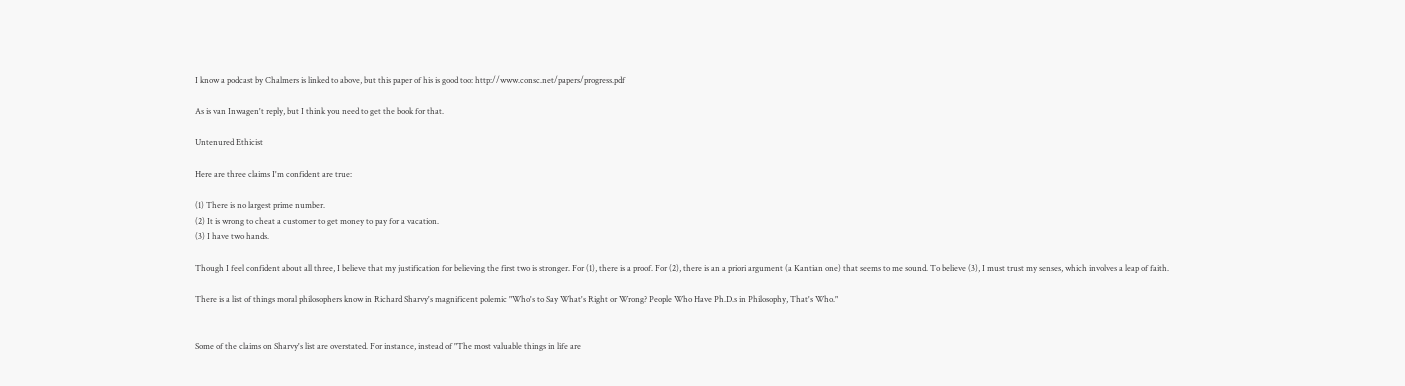I know a podcast by Chalmers is linked to above, but this paper of his is good too: http://www.consc.net/papers/progress.pdf

As is van Inwagen't reply, but I think you need to get the book for that.

Untenured Ethicist

Here are three claims I'm confident are true:

(1) There is no largest prime number.
(2) It is wrong to cheat a customer to get money to pay for a vacation.
(3) I have two hands.

Though I feel confident about all three, I believe that my justification for believing the first two is stronger. For (1), there is a proof. For (2), there is an a priori argument (a Kantian one) that seems to me sound. To believe (3), I must trust my senses, which involves a leap of faith.

There is a list of things moral philosophers know in Richard Sharvy's magnificent polemic "Who's to Say What's Right or Wrong? People Who Have Ph.D.s in Philosophy, That's Who."


Some of the claims on Sharvy's list are overstated. For instance, instead of "The most valuable things in life are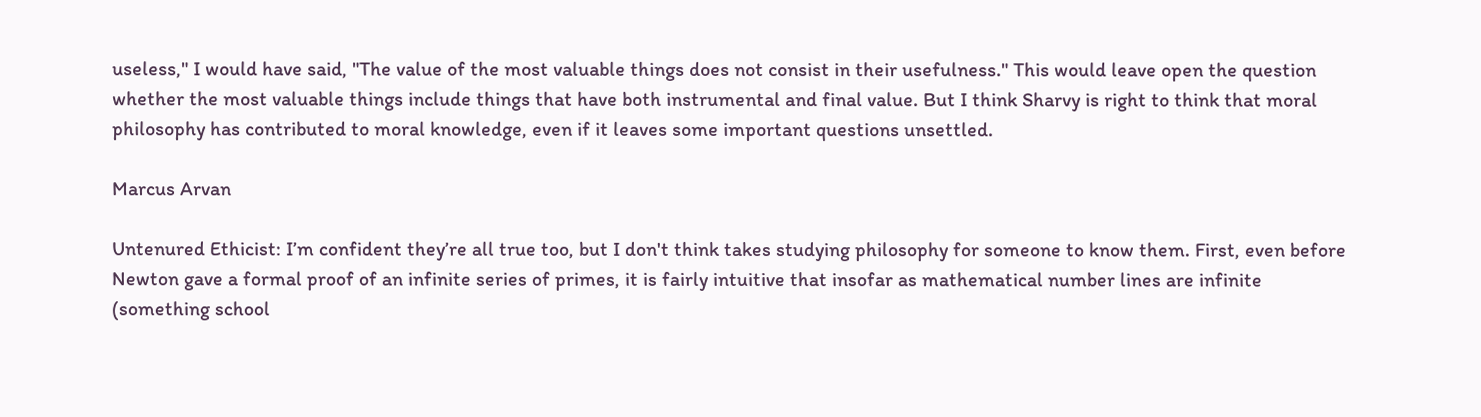useless," I would have said, "The value of the most valuable things does not consist in their usefulness." This would leave open the question whether the most valuable things include things that have both instrumental and final value. But I think Sharvy is right to think that moral philosophy has contributed to moral knowledge, even if it leaves some important questions unsettled.

Marcus Arvan

Untenured Ethicist: I’m confident they’re all true too, but I don't think takes studying philosophy for someone to know them. First, even before Newton gave a formal proof of an infinite series of primes, it is fairly intuitive that insofar as mathematical number lines are infinite (something school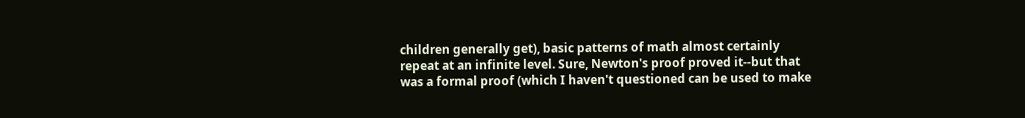children generally get), basic patterns of math almost certainly repeat at an infinite level. Sure, Newton's proof proved it--but that was a formal proof (which I haven't questioned can be used to make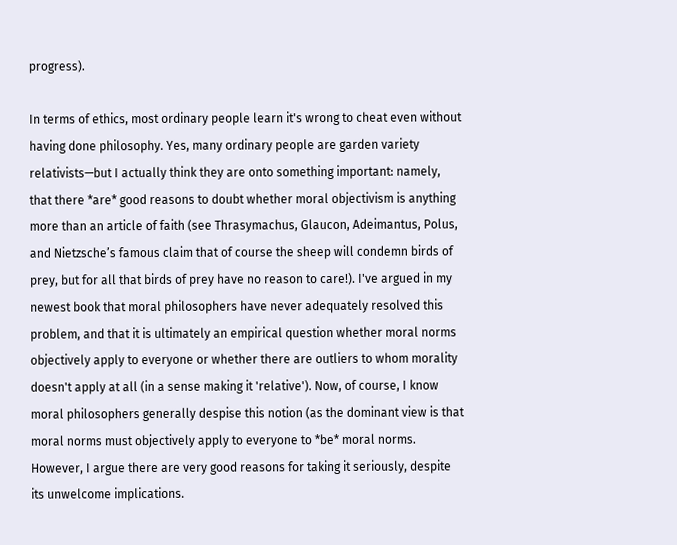progress).

In terms of ethics, most ordinary people learn it's wrong to cheat even without having done philosophy. Yes, many ordinary people are garden variety relativists—but I actually think they are onto something important: namely, that there *are* good reasons to doubt whether moral objectivism is anything more than an article of faith (see Thrasymachus, Glaucon, Adeimantus, Polus, and Nietzsche’s famous claim that of course the sheep will condemn birds of prey, but for all that birds of prey have no reason to care!). I've argued in my newest book that moral philosophers have never adequately resolved this problem, and that it is ultimately an empirical question whether moral norms objectively apply to everyone or whether there are outliers to whom morality doesn't apply at all (in a sense making it 'relative'). Now, of course, I know moral philosophers generally despise this notion (as the dominant view is that moral norms must objectively apply to everyone to *be* moral norms. However, I argue there are very good reasons for taking it seriously, despite its unwelcome implications.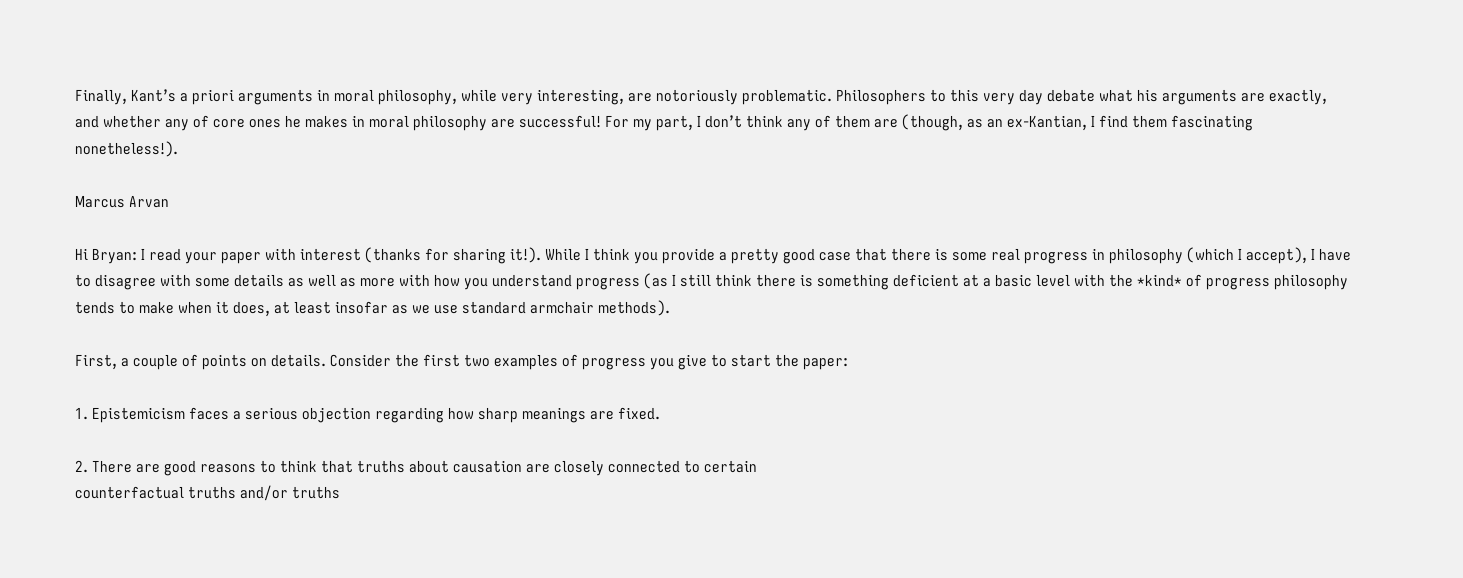Finally, Kant’s a priori arguments in moral philosophy, while very interesting, are notoriously problematic. Philosophers to this very day debate what his arguments are exactly, and whether any of core ones he makes in moral philosophy are successful! For my part, I don’t think any of them are (though, as an ex-Kantian, I find them fascinating nonetheless!).

Marcus Arvan

Hi Bryan: I read your paper with interest (thanks for sharing it!). While I think you provide a pretty good case that there is some real progress in philosophy (which I accept), I have to disagree with some details as well as more with how you understand progress (as I still think there is something deficient at a basic level with the *kind* of progress philosophy tends to make when it does, at least insofar as we use standard armchair methods).

First, a couple of points on details. Consider the first two examples of progress you give to start the paper:

1. Epistemicism faces a serious objection regarding how sharp meanings are fixed.

2. There are good reasons to think that truths about causation are closely connected to certain
counterfactual truths and/or truths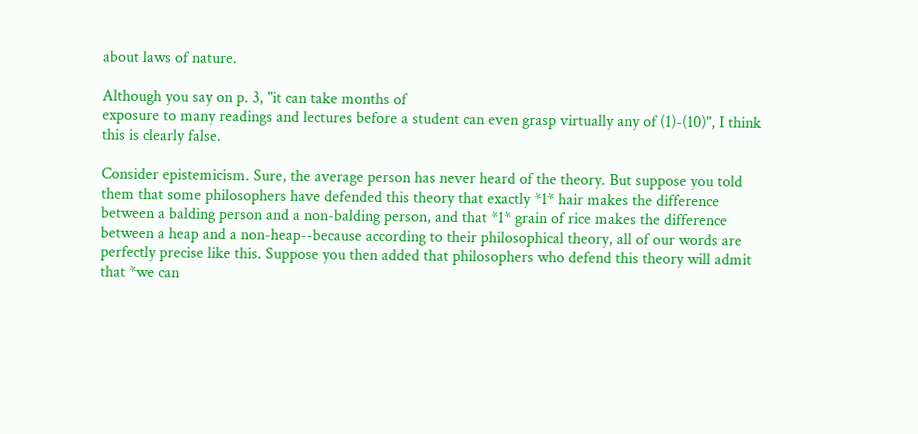about laws of nature.

Although you say on p. 3, "it can take months of
exposure to many readings and lectures before a student can even grasp virtually any of (1)-(10)", I think this is clearly false.

Consider epistemicism. Sure, the average person has never heard of the theory. But suppose you told them that some philosophers have defended this theory that exactly *1* hair makes the difference between a balding person and a non-balding person, and that *1* grain of rice makes the difference between a heap and a non-heap--because according to their philosophical theory, all of our words are perfectly precise like this. Suppose you then added that philosophers who defend this theory will admit that *we can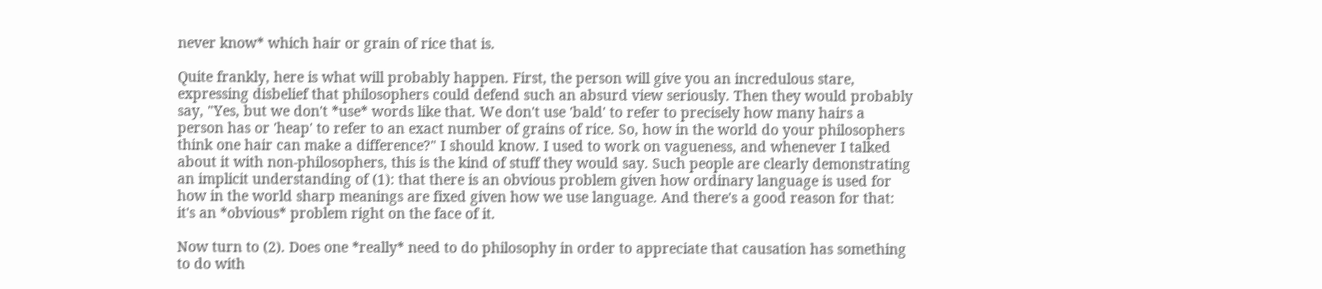never know* which hair or grain of rice that is.

Quite frankly, here is what will probably happen. First, the person will give you an incredulous stare, expressing disbelief that philosophers could defend such an absurd view seriously. Then they would probably say, "Yes, but we don't *use* words like that. We don't use 'bald' to refer to precisely how many hairs a person has or 'heap' to refer to an exact number of grains of rice. So, how in the world do your philosophers think one hair can make a difference?" I should know. I used to work on vagueness, and whenever I talked about it with non-philosophers, this is the kind of stuff they would say. Such people are clearly demonstrating an implicit understanding of (1): that there is an obvious problem given how ordinary language is used for how in the world sharp meanings are fixed given how we use language. And there's a good reason for that: it's an *obvious* problem right on the face of it.

Now turn to (2). Does one *really* need to do philosophy in order to appreciate that causation has something to do with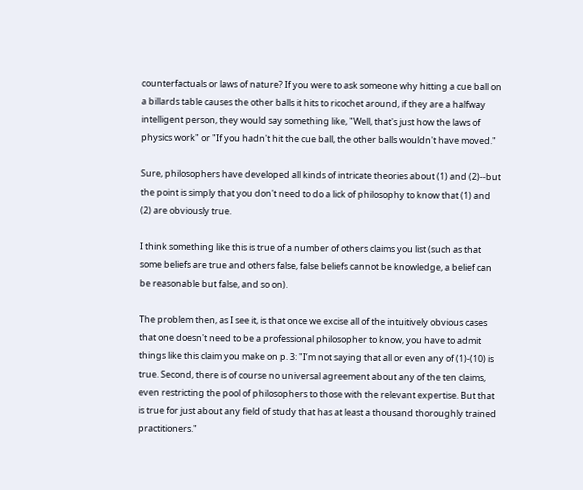counterfactuals or laws of nature? If you were to ask someone why hitting a cue ball on a billards table causes the other balls it hits to ricochet around, if they are a halfway intelligent person, they would say something like, "Well, that's just how the laws of physics work" or "If you hadn't hit the cue ball, the other balls wouldn't have moved."

Sure, philosophers have developed all kinds of intricate theories about (1) and (2)--but the point is simply that you don't need to do a lick of philosophy to know that (1) and (2) are obviously true.

I think something like this is true of a number of others claims you list (such as that some beliefs are true and others false, false beliefs cannot be knowledge, a belief can be reasonable but false, and so on).

The problem then, as I see it, is that once we excise all of the intuitively obvious cases that one doesn't need to be a professional philosopher to know, you have to admit things like this claim you make on p. 3: "I’m not saying that all or even any of (1)-(10) is true. Second, there is of course no universal agreement about any of the ten claims, even restricting the pool of philosophers to those with the relevant expertise. But that is true for just about any field of study that has at least a thousand thoroughly trained practitioners."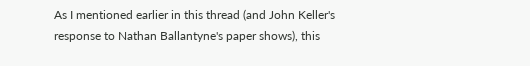As I mentioned earlier in this thread (and John Keller's response to Nathan Ballantyne's paper shows), this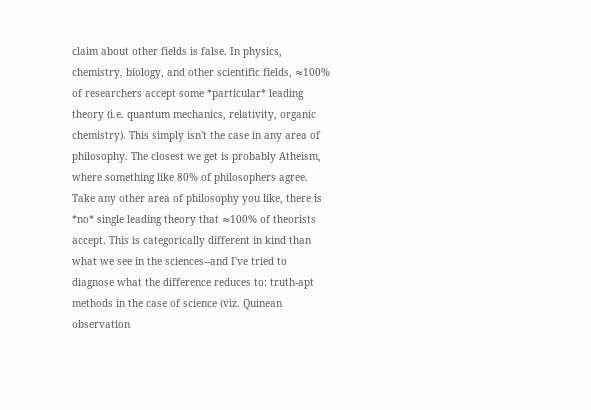claim about other fields is false. In physics, chemistry, biology, and other scientific fields, ≈100% of researchers accept some *particular* leading theory (i.e. quantum mechanics, relativity, organic chemistry). This simply isn't the case in any area of philosophy. The closest we get is probably Atheism, where something like 80% of philosophers agree. Take any other area of philosophy you like, there is *no* single leading theory that ≈100% of theorists accept. This is categorically different in kind than what we see in the sciences--and I've tried to diagnose what the difference reduces to: truth-apt methods in the case of science (viz. Quinean observation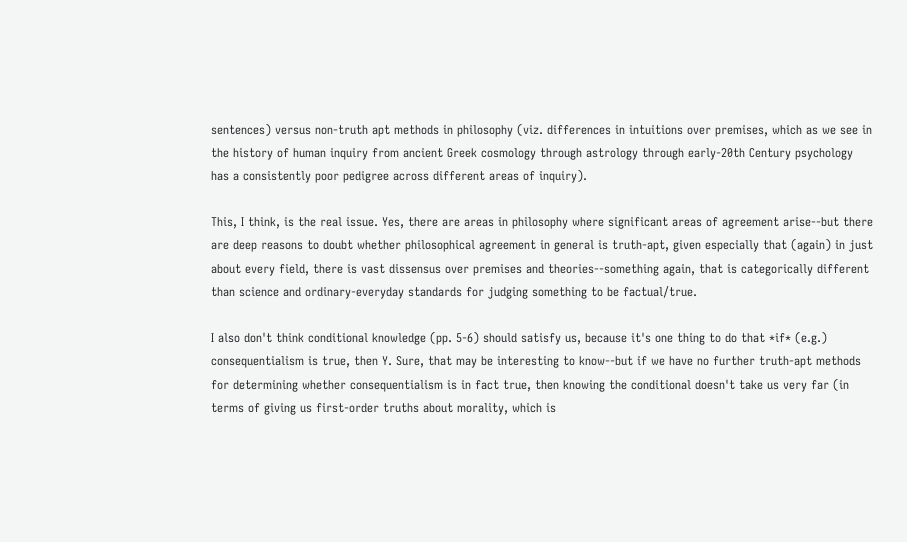sentences) versus non-truth apt methods in philosophy (viz. differences in intuitions over premises, which as we see in the history of human inquiry from ancient Greek cosmology through astrology through early-20th Century psychology has a consistently poor pedigree across different areas of inquiry).

This, I think, is the real issue. Yes, there are areas in philosophy where significant areas of agreement arise--but there are deep reasons to doubt whether philosophical agreement in general is truth-apt, given especially that (again) in just about every field, there is vast dissensus over premises and theories--something again, that is categorically different than science and ordinary-everyday standards for judging something to be factual/true.

I also don't think conditional knowledge (pp. 5-6) should satisfy us, because it's one thing to do that *if* (e.g.) consequentialism is true, then Y. Sure, that may be interesting to know--but if we have no further truth-apt methods for determining whether consequentialism is in fact true, then knowing the conditional doesn't take us very far (in terms of giving us first-order truths about morality, which is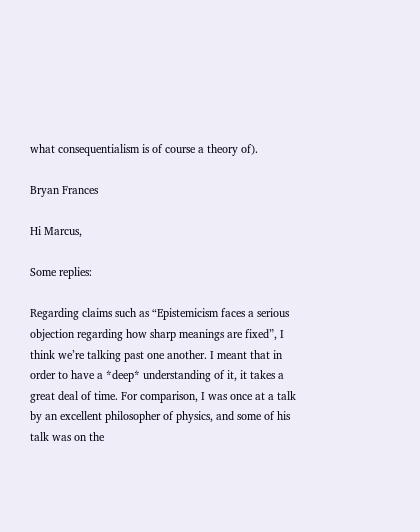what consequentialism is of course a theory of).

Bryan Frances

Hi Marcus,

Some replies:

Regarding claims such as “Epistemicism faces a serious objection regarding how sharp meanings are fixed”, I think we’re talking past one another. I meant that in order to have a *deep* understanding of it, it takes a great deal of time. For comparison, I was once at a talk by an excellent philosopher of physics, and some of his talk was on the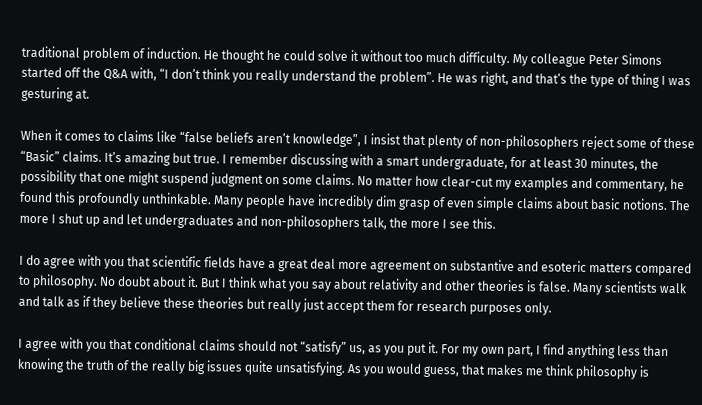traditional problem of induction. He thought he could solve it without too much difficulty. My colleague Peter Simons started off the Q&A with, “I don’t think you really understand the problem”. He was right, and that’s the type of thing I was gesturing at.

When it comes to claims like “false beliefs aren’t knowledge”, I insist that plenty of non-philosophers reject some of these “Basic” claims. It’s amazing but true. I remember discussing with a smart undergraduate, for at least 30 minutes, the possibility that one might suspend judgment on some claims. No matter how clear-cut my examples and commentary, he found this profoundly unthinkable. Many people have incredibly dim grasp of even simple claims about basic notions. The more I shut up and let undergraduates and non-philosophers talk, the more I see this.

I do agree with you that scientific fields have a great deal more agreement on substantive and esoteric matters compared to philosophy. No doubt about it. But I think what you say about relativity and other theories is false. Many scientists walk and talk as if they believe these theories but really just accept them for research purposes only.

I agree with you that conditional claims should not “satisfy” us, as you put it. For my own part, I find anything less than knowing the truth of the really big issues quite unsatisfying. As you would guess, that makes me think philosophy is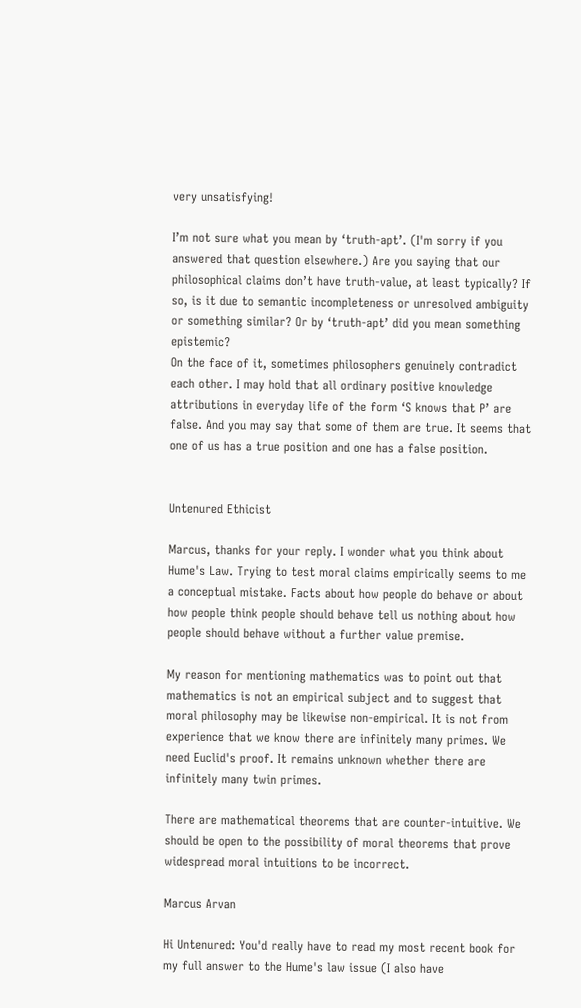very unsatisfying!

I’m not sure what you mean by ‘truth-apt’. (I'm sorry if you answered that question elsewhere.) Are you saying that our philosophical claims don’t have truth-value, at least typically? If so, is it due to semantic incompleteness or unresolved ambiguity or something similar? Or by ‘truth-apt’ did you mean something epistemic?
On the face of it, sometimes philosophers genuinely contradict each other. I may hold that all ordinary positive knowledge attributions in everyday life of the form ‘S knows that P’ are false. And you may say that some of them are true. It seems that one of us has a true position and one has a false position.


Untenured Ethicist

Marcus, thanks for your reply. I wonder what you think about Hume's Law. Trying to test moral claims empirically seems to me a conceptual mistake. Facts about how people do behave or about how people think people should behave tell us nothing about how people should behave without a further value premise.

My reason for mentioning mathematics was to point out that mathematics is not an empirical subject and to suggest that moral philosophy may be likewise non-empirical. It is not from experience that we know there are infinitely many primes. We need Euclid's proof. It remains unknown whether there are infinitely many twin primes.

There are mathematical theorems that are counter-intuitive. We should be open to the possibility of moral theorems that prove widespread moral intuitions to be incorrect.

Marcus Arvan

Hi Untenured: You'd really have to read my most recent book for my full answer to the Hume's law issue (I also have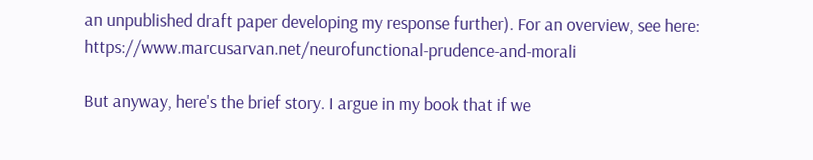an unpublished draft paper developing my response further). For an overview, see here: https://www.marcusarvan.net/neurofunctional-prudence-and-morali

But anyway, here's the brief story. I argue in my book that if we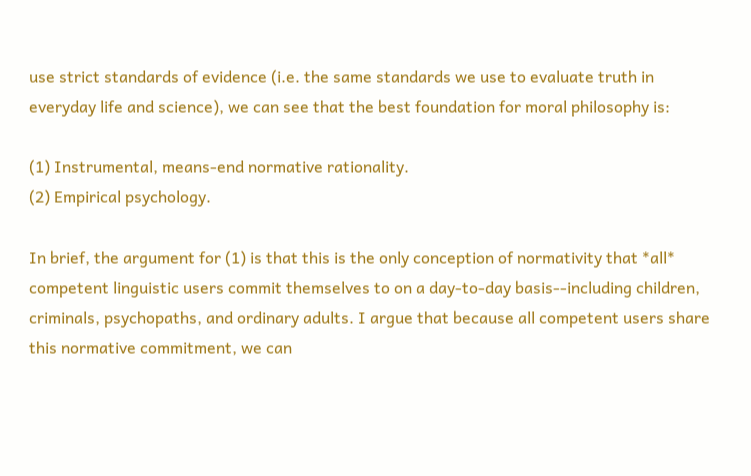use strict standards of evidence (i.e. the same standards we use to evaluate truth in everyday life and science), we can see that the best foundation for moral philosophy is:

(1) Instrumental, means-end normative rationality.
(2) Empirical psychology.

In brief, the argument for (1) is that this is the only conception of normativity that *all* competent linguistic users commit themselves to on a day-to-day basis--including children, criminals, psychopaths, and ordinary adults. I argue that because all competent users share this normative commitment, we can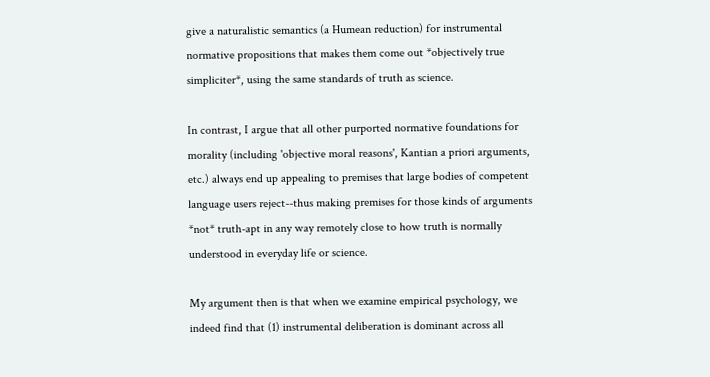give a naturalistic semantics (a Humean reduction) for instrumental normative propositions that makes them come out *objectively true simpliciter*, using the same standards of truth as science.

In contrast, I argue that all other purported normative foundations for morality (including 'objective moral reasons', Kantian a priori arguments, etc.) always end up appealing to premises that large bodies of competent language users reject--thus making premises for those kinds of arguments *not* truth-apt in any way remotely close to how truth is normally understood in everyday life or science.

My argument then is that when we examine empirical psychology, we indeed find that (1) instrumental deliberation is dominant across all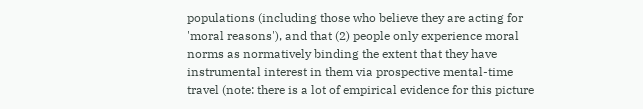populations (including those who believe they are acting for 'moral reasons'), and that (2) people only experience moral norms as normatively binding the extent that they have instrumental interest in them via prospective mental-time travel (note: there is a lot of empirical evidence for this picture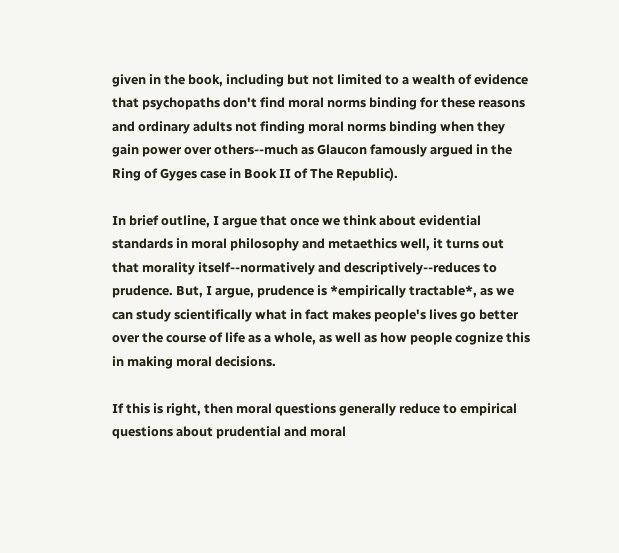given in the book, including but not limited to a wealth of evidence that psychopaths don't find moral norms binding for these reasons and ordinary adults not finding moral norms binding when they gain power over others--much as Glaucon famously argued in the Ring of Gyges case in Book II of The Republic).

In brief outline, I argue that once we think about evidential standards in moral philosophy and metaethics well, it turns out that morality itself--normatively and descriptively--reduces to prudence. But, I argue, prudence is *empirically tractable*, as we can study scientifically what in fact makes people's lives go better over the course of life as a whole, as well as how people cognize this in making moral decisions.

If this is right, then moral questions generally reduce to empirical questions about prudential and moral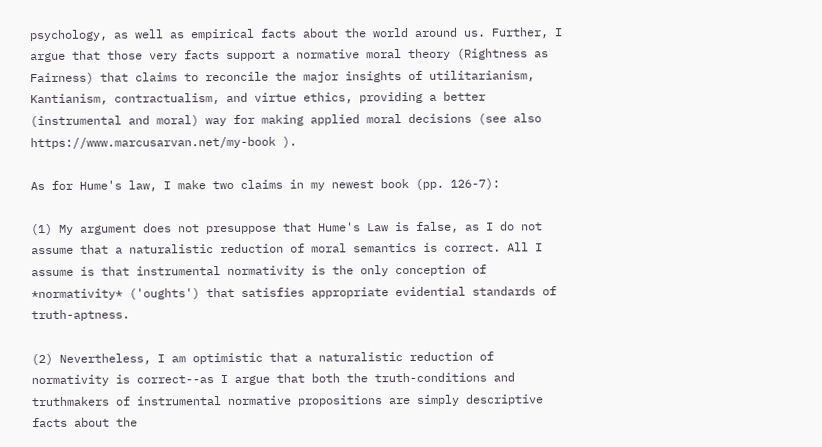psychology, as well as empirical facts about the world around us. Further, I argue that those very facts support a normative moral theory (Rightness as Fairness) that claims to reconcile the major insights of utilitarianism, Kantianism, contractualism, and virtue ethics, providing a better (instrumental and moral) way for making applied moral decisions (see also https://www.marcusarvan.net/my-book ).

As for Hume's law, I make two claims in my newest book (pp. 126-7):

(1) My argument does not presuppose that Hume's Law is false, as I do not assume that a naturalistic reduction of moral semantics is correct. All I assume is that instrumental normativity is the only conception of *normativity* ('oughts') that satisfies appropriate evidential standards of truth-aptness.

(2) Nevertheless, I am optimistic that a naturalistic reduction of normativity is correct--as I argue that both the truth-conditions and truthmakers of instrumental normative propositions are simply descriptive facts about the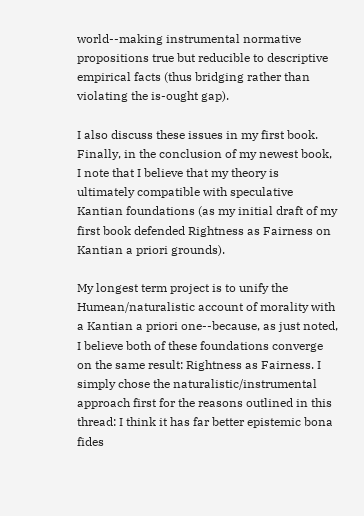world--making instrumental normative propositions true but reducible to descriptive empirical facts (thus bridging rather than violating the is-ought gap).

I also discuss these issues in my first book. Finally, in the conclusion of my newest book, I note that I believe that my theory is ultimately compatible with speculative Kantian foundations (as my initial draft of my first book defended Rightness as Fairness on Kantian a priori grounds).

My longest term project is to unify the Humean/naturalistic account of morality with a Kantian a priori one--because, as just noted, I believe both of these foundations converge on the same result: Rightness as Fairness. I simply chose the naturalistic/instrumental approach first for the reasons outlined in this thread: I think it has far better epistemic bona fides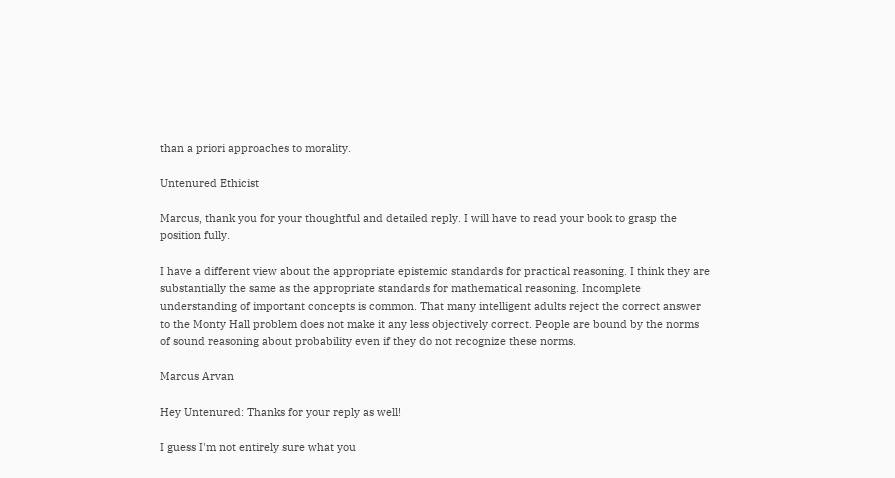than a priori approaches to morality.

Untenured Ethicist

Marcus, thank you for your thoughtful and detailed reply. I will have to read your book to grasp the position fully.

I have a different view about the appropriate epistemic standards for practical reasoning. I think they are substantially the same as the appropriate standards for mathematical reasoning. Incomplete understanding of important concepts is common. That many intelligent adults reject the correct answer to the Monty Hall problem does not make it any less objectively correct. People are bound by the norms of sound reasoning about probability even if they do not recognize these norms.

Marcus Arvan

Hey Untenured: Thanks for your reply as well!

I guess I'm not entirely sure what you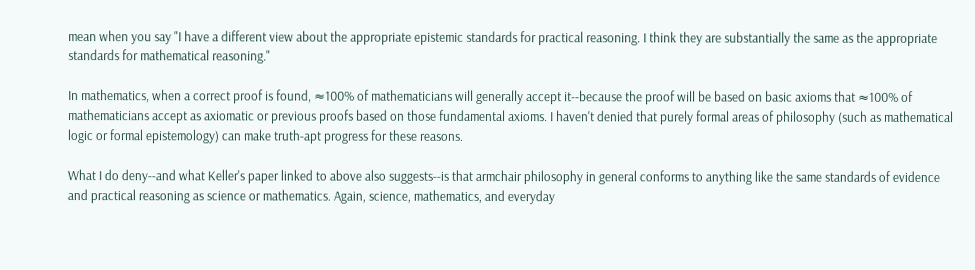mean when you say "I have a different view about the appropriate epistemic standards for practical reasoning. I think they are substantially the same as the appropriate standards for mathematical reasoning."

In mathematics, when a correct proof is found, ≈100% of mathematicians will generally accept it--because the proof will be based on basic axioms that ≈100% of mathematicians accept as axiomatic or previous proofs based on those fundamental axioms. I haven't denied that purely formal areas of philosophy (such as mathematical logic or formal epistemology) can make truth-apt progress for these reasons.

What I do deny--and what Keller's paper linked to above also suggests--is that armchair philosophy in general conforms to anything like the same standards of evidence and practical reasoning as science or mathematics. Again, science, mathematics, and everyday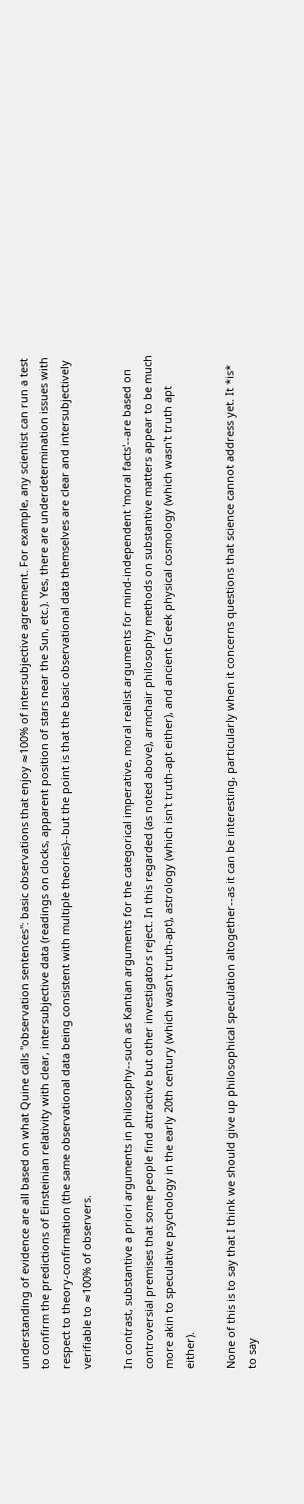understanding of evidence are all based on what Quine calls "observation sentences": basic observations that enjoy ≈100% of intersubjective agreement. For example, any scientist can run a test to confirm the predictions of Einsteinian relativity with clear, intersubjective data (readings on clocks, apparent position of stars near the Sun, etc.). Yes, there are underdetermination issues with respect to theory-confirmation (the same observational data being consistent with multiple theories)--but the point is that the basic observational data themselves are clear and intersubjectively verifiable to ≈100% of observers.

In contrast, substantive a priori arguments in philosophy--such as Kantian arguments for the categorical imperative, moral realist arguments for mind-independent 'moral facts'--are based on controversial premises that some people find attractive but other investigators reject. In this regarded (as noted above), armchair philosophy methods on substantive matters appear to be much more akin to speculative psychology in the early 20th century (which wasn't truth-apt), astrology (which isn't truth-apt either), and ancient Greek physical cosmology (which wasn't truth apt either).

None of this is to say that I think we should give up philosophical speculation altogether--as it can be interesting, particularly when it concerns questions that science cannot address yet. It *is* to say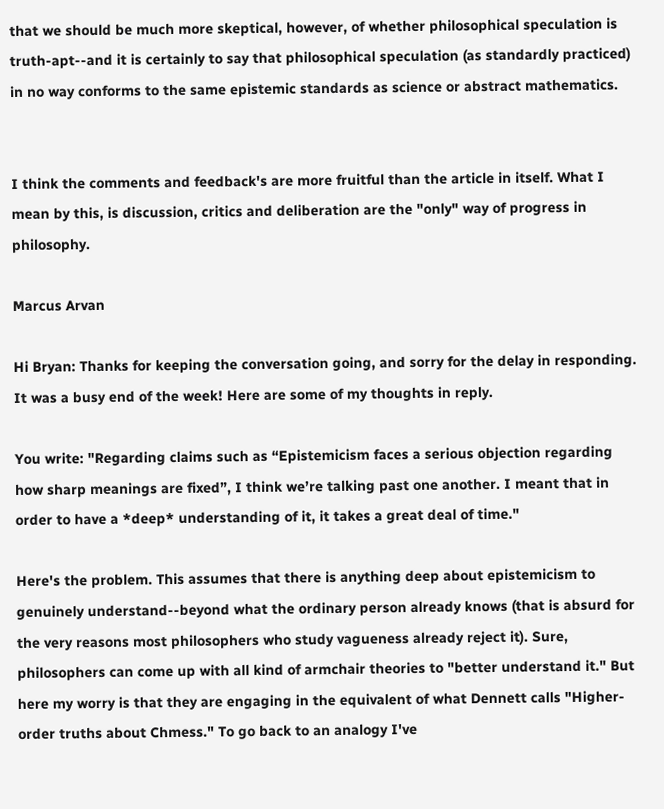that we should be much more skeptical, however, of whether philosophical speculation is truth-apt--and it is certainly to say that philosophical speculation (as standardly practiced) in no way conforms to the same epistemic standards as science or abstract mathematics.


I think the comments and feedback's are more fruitful than the article in itself. What I mean by this, is discussion, critics and deliberation are the "only" way of progress in philosophy.

Marcus Arvan

Hi Bryan: Thanks for keeping the conversation going, and sorry for the delay in responding. It was a busy end of the week! Here are some of my thoughts in reply.

You write: "Regarding claims such as “Epistemicism faces a serious objection regarding how sharp meanings are fixed”, I think we’re talking past one another. I meant that in order to have a *deep* understanding of it, it takes a great deal of time."

Here's the problem. This assumes that there is anything deep about epistemicism to genuinely understand--beyond what the ordinary person already knows (that is absurd for the very reasons most philosophers who study vagueness already reject it). Sure, philosophers can come up with all kind of armchair theories to "better understand it." But here my worry is that they are engaging in the equivalent of what Dennett calls "Higher-order truths about Chmess." To go back to an analogy I've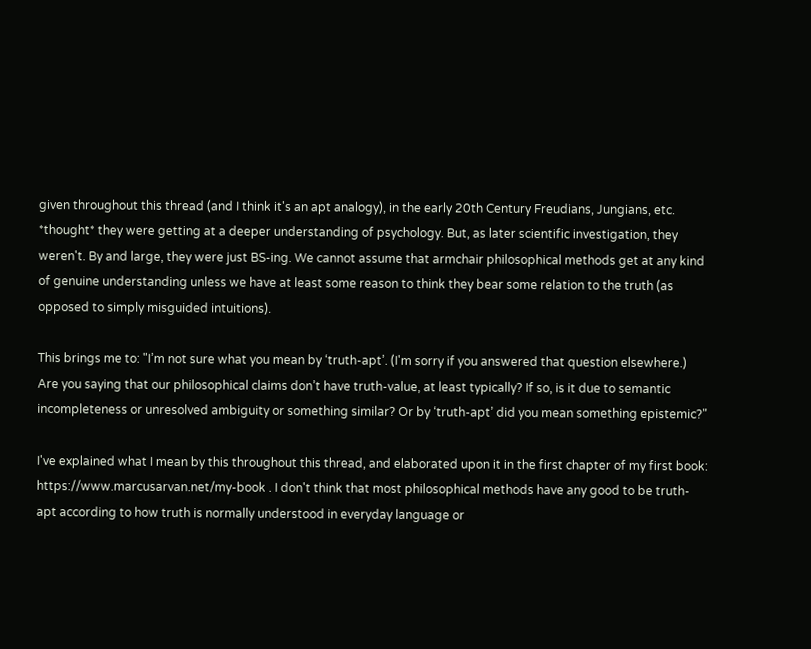given throughout this thread (and I think it's an apt analogy), in the early 20th Century Freudians, Jungians, etc. *thought* they were getting at a deeper understanding of psychology. But, as later scientific investigation, they weren't. By and large, they were just BS-ing. We cannot assume that armchair philosophical methods get at any kind of genuine understanding unless we have at least some reason to think they bear some relation to the truth (as opposed to simply misguided intuitions).

This brings me to: "I’m not sure what you mean by ‘truth-apt’. (I'm sorry if you answered that question elsewhere.) Are you saying that our philosophical claims don’t have truth-value, at least typically? If so, is it due to semantic incompleteness or unresolved ambiguity or something similar? Or by ‘truth-apt’ did you mean something epistemic?"

I've explained what I mean by this throughout this thread, and elaborated upon it in the first chapter of my first book: https://www.marcusarvan.net/my-book . I don't think that most philosophical methods have any good to be truth-apt according to how truth is normally understood in everyday language or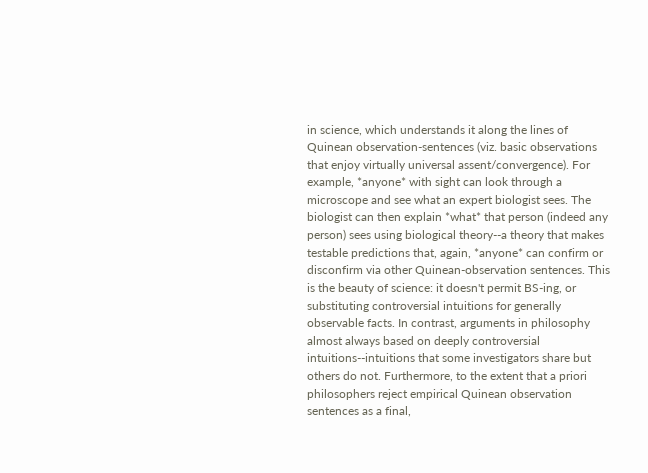in science, which understands it along the lines of Quinean observation-sentences (viz. basic observations that enjoy virtually universal assent/convergence). For example, *anyone* with sight can look through a microscope and see what an expert biologist sees. The biologist can then explain *what* that person (indeed any person) sees using biological theory--a theory that makes testable predictions that, again, *anyone* can confirm or disconfirm via other Quinean-observation sentences. This is the beauty of science: it doesn't permit BS-ing, or substituting controversial intuitions for generally observable facts. In contrast, arguments in philosophy almost always based on deeply controversial intuitions--intuitions that some investigators share but others do not. Furthermore, to the extent that a priori philosophers reject empirical Quinean observation sentences as a final,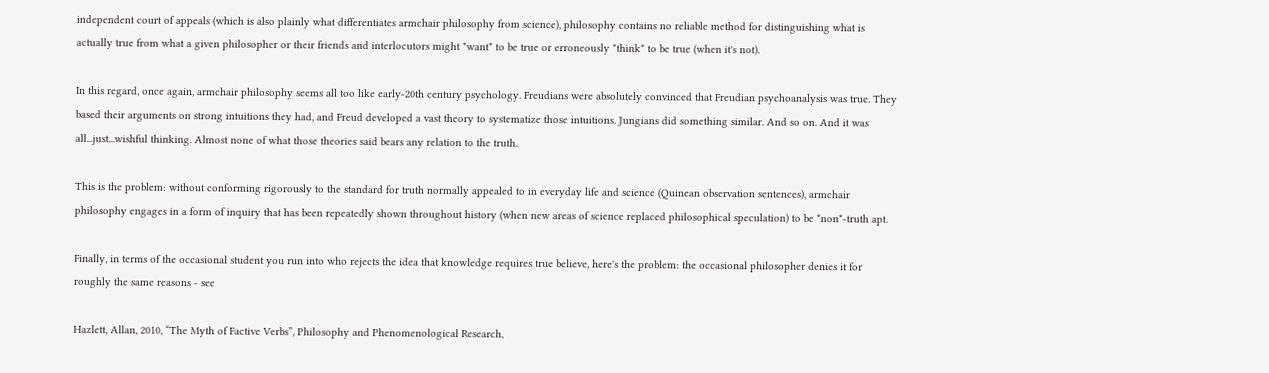independent court of appeals (which is also plainly what differentiates armchair philosophy from science), philosophy contains no reliable method for distinguishing what is actually true from what a given philosopher or their friends and interlocutors might *want* to be true or erroneously *think* to be true (when it's not).

In this regard, once again, armchair philosophy seems all too like early-20th century psychology. Freudians were absolutely convinced that Freudian psychoanalysis was true. They based their arguments on strong intuitions they had, and Freud developed a vast theory to systematize those intuitions. Jungians did something similar. And so on. And it was all...just...wishful thinking. Almost none of what those theories said bears any relation to the truth.

This is the problem: without conforming rigorously to the standard for truth normally appealed to in everyday life and science (Quinean observation sentences), armchair philosophy engages in a form of inquiry that has been repeatedly shown throughout history (when new areas of science replaced philosophical speculation) to be *non*-truth apt.

Finally, in terms of the occasional student you run into who rejects the idea that knowledge requires true believe, here's the problem: the occasional philosopher denies it for roughly the same reasons - see

Hazlett, Allan, 2010, “The Myth of Factive Verbs”, Philosophy and Phenomenological Research,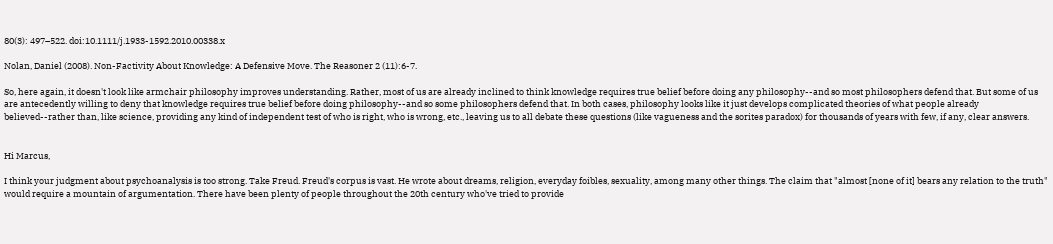80(3): 497–522. doi:10.1111/j.1933-1592.2010.00338.x

Nolan, Daniel (2008). Non-Factivity About Knowledge: A Defensive Move. The Reasoner 2 (11):6-7.

So, here again, it doesn't look like armchair philosophy improves understanding. Rather, most of us are already inclined to think knowledge requires true belief before doing any philosophy--and so most philosophers defend that. But some of us are antecedently willing to deny that knowledge requires true belief before doing philosophy--and so some philosophers defend that. In both cases, philosophy looks like it just develops complicated theories of what people already believed--rather than, like science, providing any kind of independent test of who is right, who is wrong, etc., leaving us to all debate these questions (like vagueness and the sorites paradox) for thousands of years with few, if any, clear answers.


Hi Marcus,

I think your judgment about psychoanalysis is too strong. Take Freud. Freud's corpus is vast. He wrote about dreams, religion, everyday foibles, sexuality, among many other things. The claim that "almost [none of it] bears any relation to the truth" would require a mountain of argumentation. There have been plenty of people throughout the 20th century who've tried to provide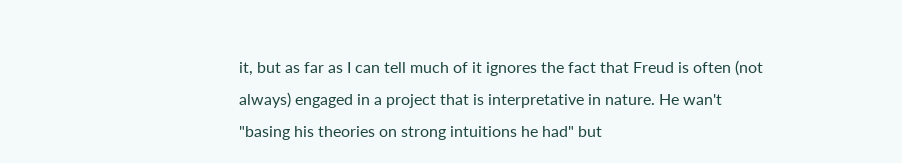it, but as far as I can tell much of it ignores the fact that Freud is often (not always) engaged in a project that is interpretative in nature. He wan't "basing his theories on strong intuitions he had" but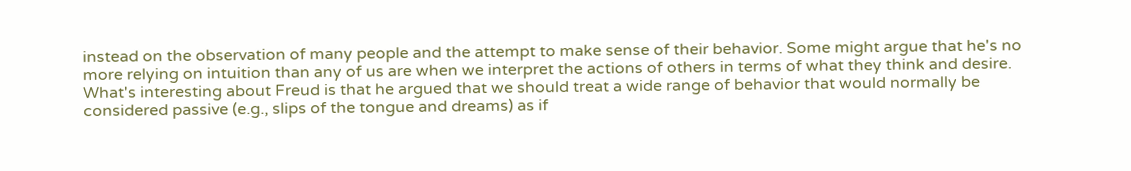instead on the observation of many people and the attempt to make sense of their behavior. Some might argue that he's no more relying on intuition than any of us are when we interpret the actions of others in terms of what they think and desire. What's interesting about Freud is that he argued that we should treat a wide range of behavior that would normally be considered passive (e.g., slips of the tongue and dreams) as if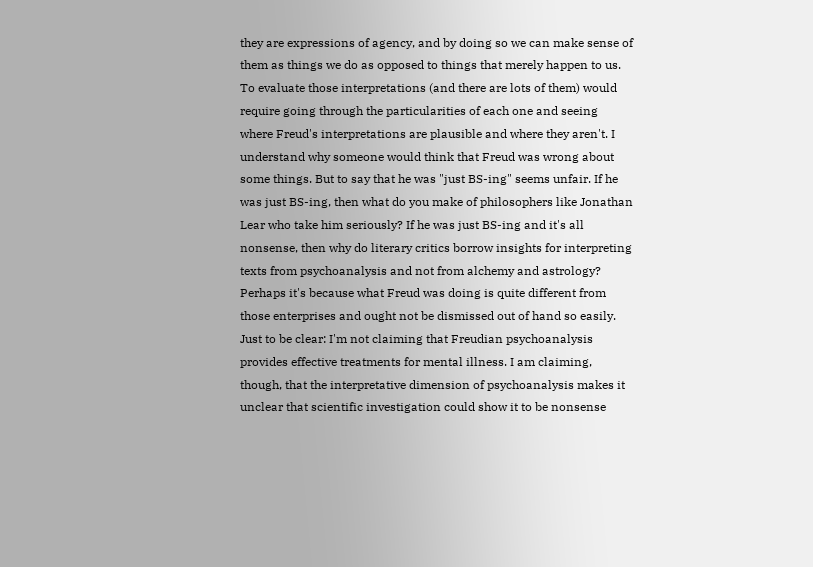they are expressions of agency, and by doing so we can make sense of them as things we do as opposed to things that merely happen to us. To evaluate those interpretations (and there are lots of them) would require going through the particularities of each one and seeing where Freud's interpretations are plausible and where they aren't. I understand why someone would think that Freud was wrong about some things. But to say that he was "just BS-ing" seems unfair. If he was just BS-ing, then what do you make of philosophers like Jonathan Lear who take him seriously? If he was just BS-ing and it's all nonsense, then why do literary critics borrow insights for interpreting texts from psychoanalysis and not from alchemy and astrology? Perhaps it's because what Freud was doing is quite different from those enterprises and ought not be dismissed out of hand so easily. Just to be clear: I'm not claiming that Freudian psychoanalysis provides effective treatments for mental illness. I am claiming, though, that the interpretative dimension of psychoanalysis makes it unclear that scientific investigation could show it to be nonsense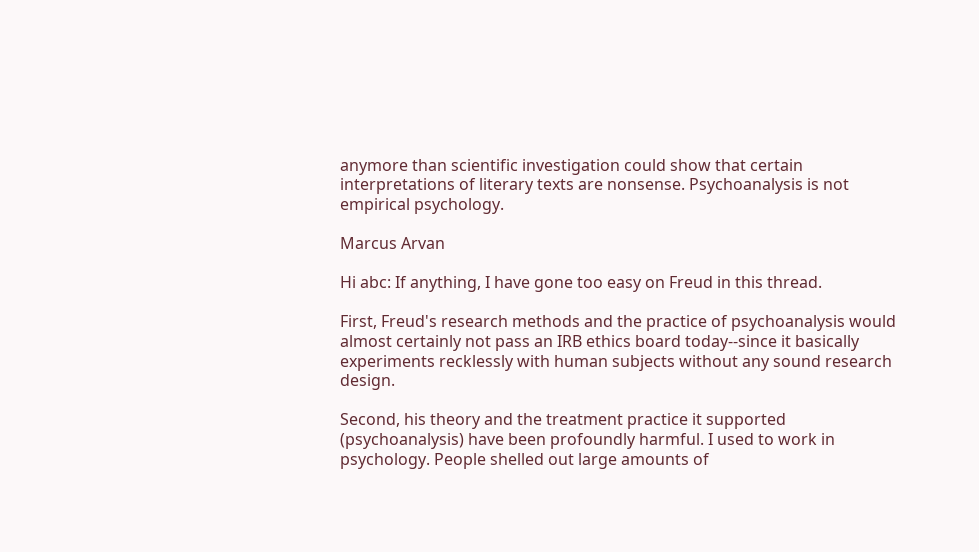anymore than scientific investigation could show that certain interpretations of literary texts are nonsense. Psychoanalysis is not empirical psychology.

Marcus Arvan

Hi abc: If anything, I have gone too easy on Freud in this thread.

First, Freud's research methods and the practice of psychoanalysis would almost certainly not pass an IRB ethics board today--since it basically experiments recklessly with human subjects without any sound research design.

Second, his theory and the treatment practice it supported (psychoanalysis) have been profoundly harmful. I used to work in psychology. People shelled out large amounts of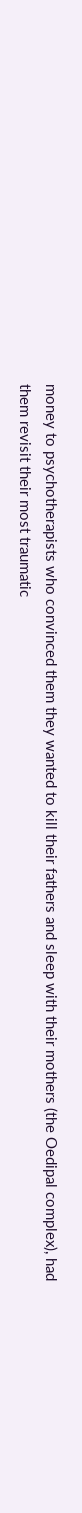money to psychotherapists who convinced them they wanted to kill their fathers and sleep with their mothers (the Oedipal complex), had them revisit their most traumatic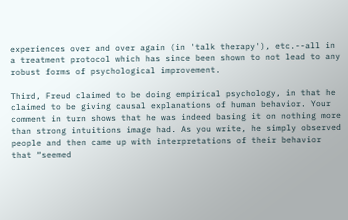experiences over and over again (in 'talk therapy'), etc.--all in a treatment protocol which has since been shown to not lead to any robust forms of psychological improvement.

Third, Freud claimed to be doing empirical psychology, in that he claimed to be giving causal explanations of human behavior. Your comment in turn shows that he was indeed basing it on nothing more than strong intuitions image had. As you write, he simply observed people and then came up with interpretations of their behavior that “seemed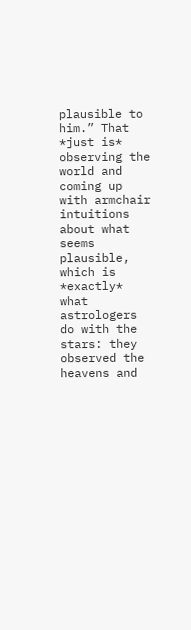plausible to him.” That *just is* observing the world and coming up with armchair intuitions about what seems plausible, which is *exactly* what astrologers do with the stars: they observed the heavens and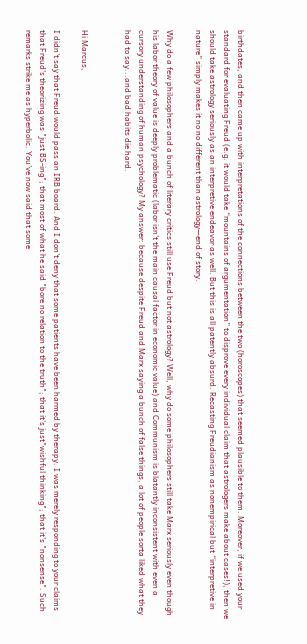birthdates, and then came up with interpretations of the connections between the two (horoscopes) that seemed plausible to them. Moreover, if we used your standard for evaluating Freud (e.g. it would take “mountains of argumentation” to disprove every individual claim that astrologers make about cases!), then we should take astrology seriously as an interpretive endeavor as well. But this is all patently absurd. Recasting Freudianism as nonempirical but “interpretive in nature” simply makes it no no different than astrology—end of story.

Why do a few philosophers and a bunch of literary critics still use Freud but not astrology? Well, why do some philosophers still take Marx seriously even though his labor theory of value is deeply problematic (labor isn't the main causal factor in economic value) and Communism is blatantly inconsistent with even a cursory understanding of human psychology? My answer: because despite Freud and Marx saying a bunch of false things, a lot of people sorta liked what they had to say...and bad habits die hard.


Hi Marcus,

I didn't say that Freud would pass an IRB board. And I don't deny that some patients have been harmed by therapy. I was merely responding to your claims that Freud's theorizing was "just BS-ing"; that most of what he said "bore no relation to the truth"; that it's just"wishful thinking"; that it's "nonsense". Such remarks strike me as hyperbolic. You've now said that some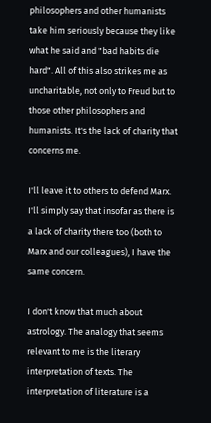philosophers and other humanists take him seriously because they like what he said and "bad habits die hard". All of this also strikes me as uncharitable, not only to Freud but to those other philosophers and humanists. It's the lack of charity that concerns me.

I'll leave it to others to defend Marx. I'll simply say that insofar as there is a lack of charity there too (both to Marx and our colleagues), I have the same concern.

I don't know that much about astrology. The analogy that seems relevant to me is the literary interpretation of texts. The interpretation of literature is a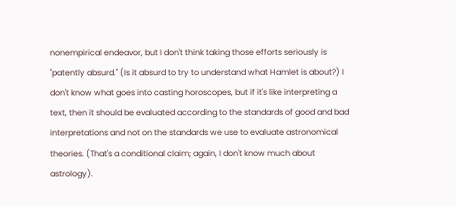nonempirical endeavor, but I don't think taking those efforts seriously is "patently absurd." (Is it absurd to try to understand what Hamlet is about?) I don't know what goes into casting horoscopes, but if it's like interpreting a text, then it should be evaluated according to the standards of good and bad interpretations and not on the standards we use to evaluate astronomical theories. (That's a conditional claim; again, I don't know much about astrology).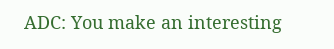ADC: You make an interesting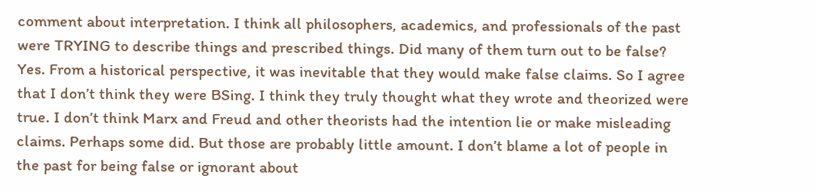comment about interpretation. I think all philosophers, academics, and professionals of the past were TRYING to describe things and prescribed things. Did many of them turn out to be false? Yes. From a historical perspective, it was inevitable that they would make false claims. So I agree that I don’t think they were BSing. I think they truly thought what they wrote and theorized were true. I don’t think Marx and Freud and other theorists had the intention lie or make misleading claims. Perhaps some did. But those are probably little amount. I don’t blame a lot of people in the past for being false or ignorant about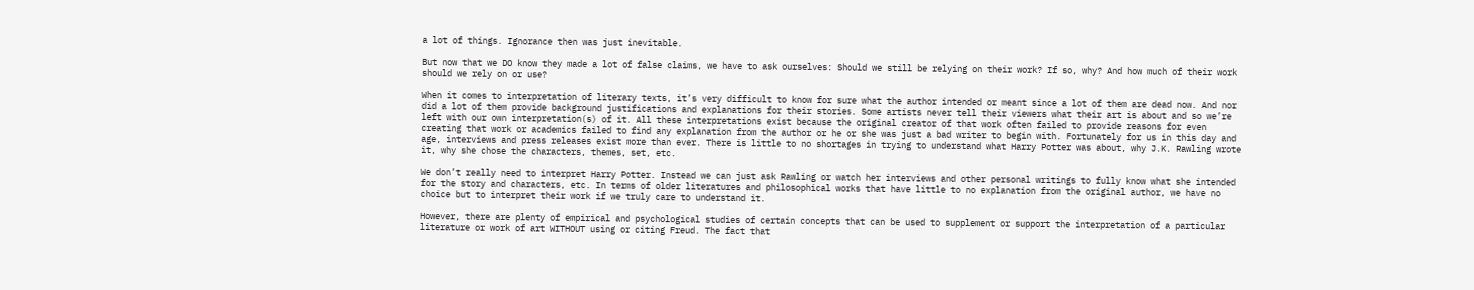a lot of things. Ignorance then was just inevitable.

But now that we DO know they made a lot of false claims, we have to ask ourselves: Should we still be relying on their work? If so, why? And how much of their work should we rely on or use?

When it comes to interpretation of literary texts, it’s very difficult to know for sure what the author intended or meant since a lot of them are dead now. And nor did a lot of them provide background justifications and explanations for their stories. Some artists never tell their viewers what their art is about and so we’re left with our own interpretation(s) of it. All these interpretations exist because the original creator of that work often failed to provide reasons for even creating that work or academics failed to find any explanation from the author or he or she was just a bad writer to begin with. Fortunately for us in this day and age, interviews and press releases exist more than ever. There is little to no shortages in trying to understand what Harry Potter was about, why J.K. Rawling wrote it, why she chose the characters, themes, set, etc.

We don’t really need to interpret Harry Potter. Instead we can just ask Rawling or watch her interviews and other personal writings to fully know what she intended for the story and characters, etc. In terms of older literatures and philosophical works that have little to no explanation from the original author, we have no choice but to interpret their work if we truly care to understand it.

However, there are plenty of empirical and psychological studies of certain concepts that can be used to supplement or support the interpretation of a particular literature or work of art WITHOUT using or citing Freud. The fact that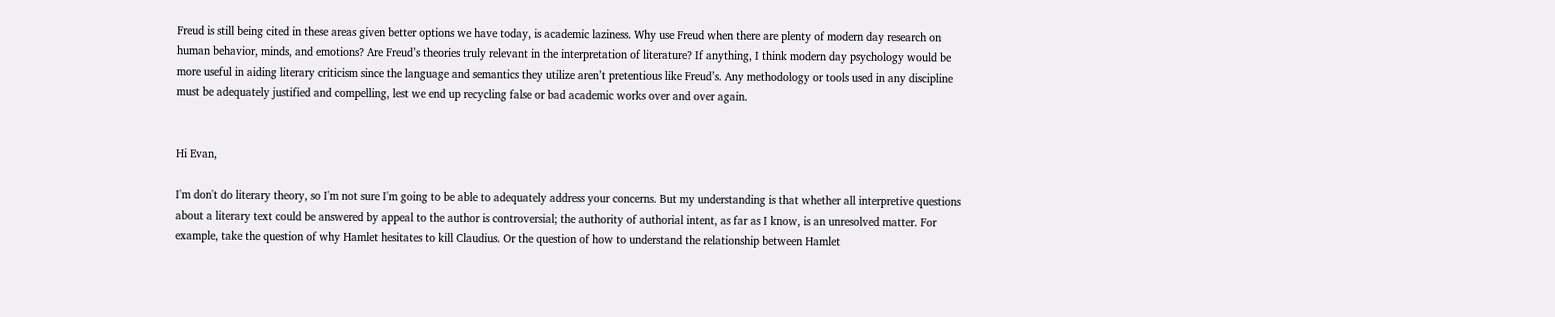Freud is still being cited in these areas given better options we have today, is academic laziness. Why use Freud when there are plenty of modern day research on human behavior, minds, and emotions? Are Freud’s theories truly relevant in the interpretation of literature? If anything, I think modern day psychology would be more useful in aiding literary criticism since the language and semantics they utilize aren’t pretentious like Freud’s. Any methodology or tools used in any discipline must be adequately justified and compelling, lest we end up recycling false or bad academic works over and over again.


Hi Evan,

I'm don't do literary theory, so I'm not sure I'm going to be able to adequately address your concerns. But my understanding is that whether all interpretive questions about a literary text could be answered by appeal to the author is controversial; the authority of authorial intent, as far as I know, is an unresolved matter. For example, take the question of why Hamlet hesitates to kill Claudius. Or the question of how to understand the relationship between Hamlet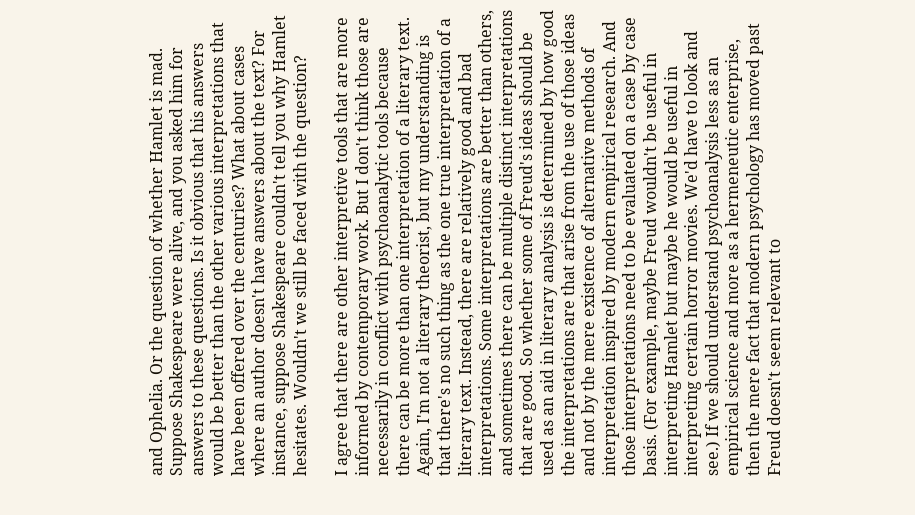and Ophelia. Or the question of whether Hamlet is mad. Suppose Shakespeare were alive, and you asked him for answers to these questions. Is it obvious that his answers would be better than the other various interpretations that have been offered over the centuries? What about cases where an author doesn't have answers about the text? For instance, suppose Shakespeare couldn't tell you why Hamlet hesitates. Wouldn't we still be faced with the question?

I agree that there are other interpretive tools that are more informed by contemporary work. But I don't think those are necessarily in conflict with psychoanalytic tools because there can be more than one interpretation of a literary text. Again, I'm not a literary theorist, but my understanding is that there's no such thing as the one true interpretation of a literary text. Instead, there are relatively good and bad interpretations. Some interpretations are better than others, and sometimes there can be multiple distinct interpretations that are good. So whether some of Freud's ideas should be used as an aid in literary analysis is determined by how good the interpretations are that arise from the use of those ideas and not by the mere existence of alternative methods of interpretation inspired by modern empirical research. And those interpretations need to be evaluated on a case by case basis. (For example, maybe Freud wouldn't be useful in interpreting Hamlet but maybe he would be useful in interpreting certain horror movies. We'd have to look and see.) If we should understand psychoanalysis less as an empirical science and more as a hermeneutic enterprise, then the mere fact that modern psychology has moved past Freud doesn't seem relevant to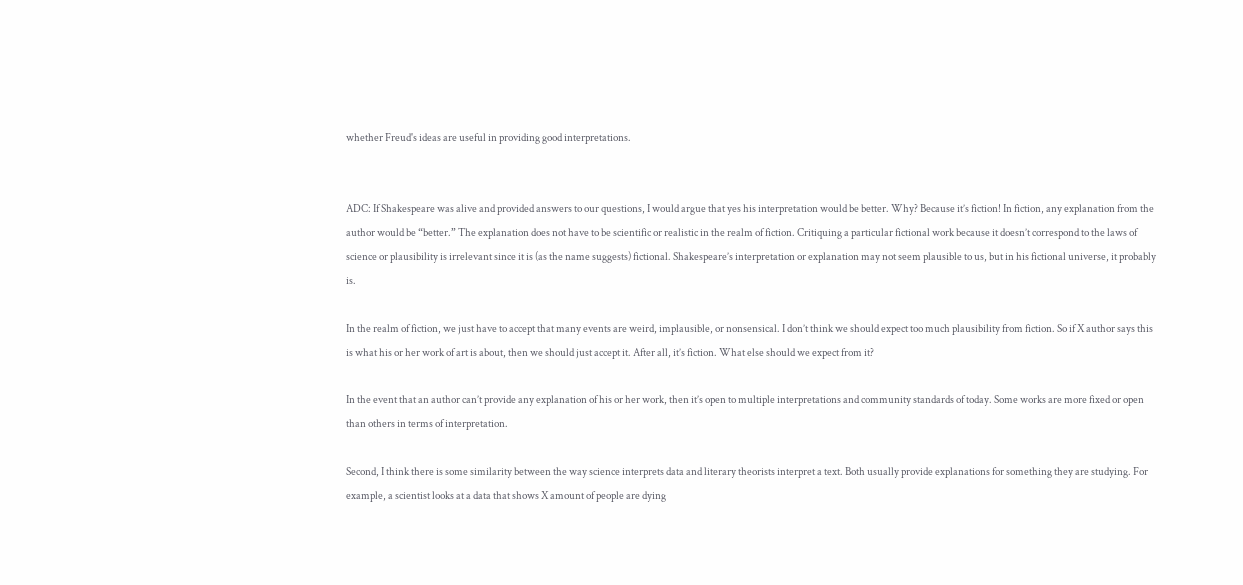whether Freud's ideas are useful in providing good interpretations.


ADC: If Shakespeare was alive and provided answers to our questions, I would argue that yes his interpretation would be better. Why? Because it’s fiction! In fiction, any explanation from the author would be “better.” The explanation does not have to be scientific or realistic in the realm of fiction. Critiquing a particular fictional work because it doesn’t correspond to the laws of science or plausibility is irrelevant since it is (as the name suggests) fictional. Shakespeare’s interpretation or explanation may not seem plausible to us, but in his fictional universe, it probably is.

In the realm of fiction, we just have to accept that many events are weird, implausible, or nonsensical. I don’t think we should expect too much plausibility from fiction. So if X author says this is what his or her work of art is about, then we should just accept it. After all, it’s fiction. What else should we expect from it?

In the event that an author can’t provide any explanation of his or her work, then it’s open to multiple interpretations and community standards of today. Some works are more fixed or open than others in terms of interpretation.

Second, I think there is some similarity between the way science interprets data and literary theorists interpret a text. Both usually provide explanations for something they are studying. For example, a scientist looks at a data that shows X amount of people are dying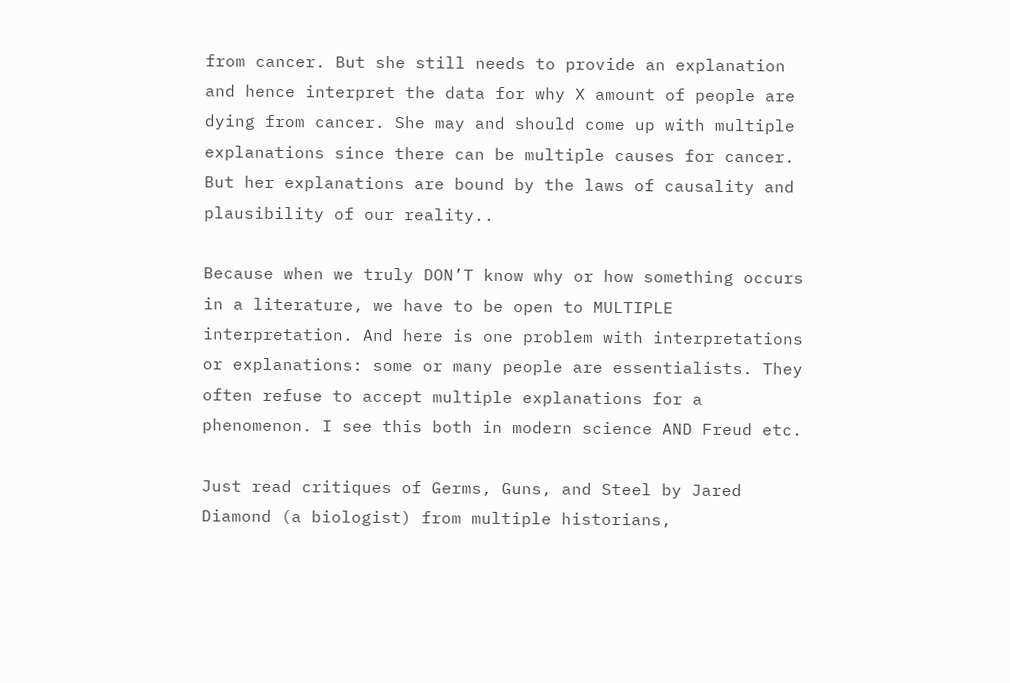from cancer. But she still needs to provide an explanation and hence interpret the data for why X amount of people are dying from cancer. She may and should come up with multiple explanations since there can be multiple causes for cancer. But her explanations are bound by the laws of causality and plausibility of our reality..

Because when we truly DON’T know why or how something occurs in a literature, we have to be open to MULTIPLE interpretation. And here is one problem with interpretations or explanations: some or many people are essentialists. They often refuse to accept multiple explanations for a phenomenon. I see this both in modern science AND Freud etc.

Just read critiques of Germs, Guns, and Steel by Jared Diamond (a biologist) from multiple historians,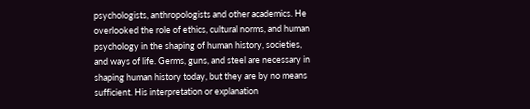psychologists, anthropologists and other academics. He overlooked the role of ethics, cultural norms, and human psychology in the shaping of human history, societies, and ways of life. Germs, guns, and steel are necessary in shaping human history today, but they are by no means sufficient. His interpretation or explanation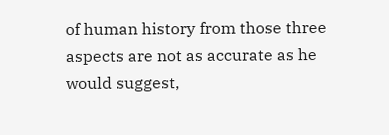of human history from those three aspects are not as accurate as he would suggest,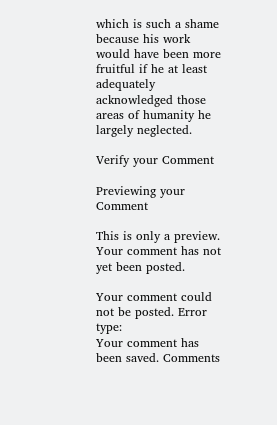which is such a shame because his work would have been more fruitful if he at least adequately acknowledged those areas of humanity he largely neglected.

Verify your Comment

Previewing your Comment

This is only a preview. Your comment has not yet been posted.

Your comment could not be posted. Error type:
Your comment has been saved. Comments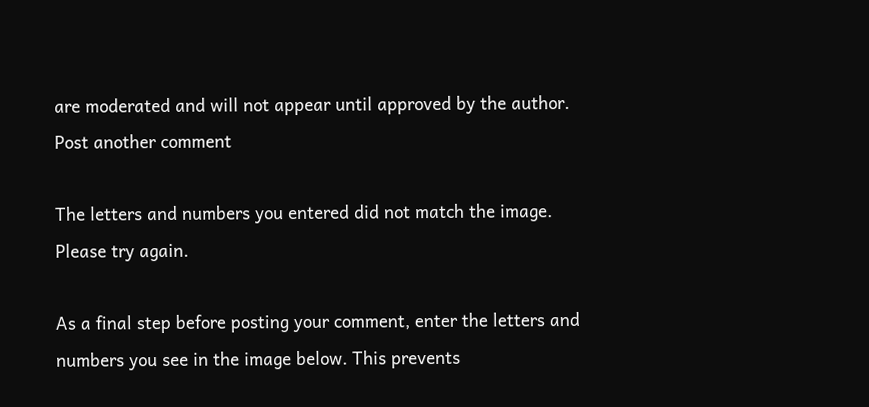are moderated and will not appear until approved by the author. Post another comment

The letters and numbers you entered did not match the image. Please try again.

As a final step before posting your comment, enter the letters and numbers you see in the image below. This prevents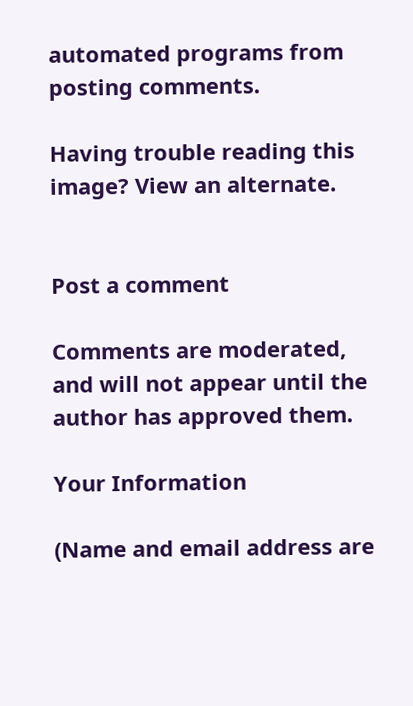automated programs from posting comments.

Having trouble reading this image? View an alternate.


Post a comment

Comments are moderated, and will not appear until the author has approved them.

Your Information

(Name and email address are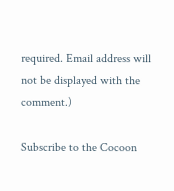required. Email address will not be displayed with the comment.)

Subscribe to the Cocoon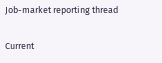Job-market reporting thread

Current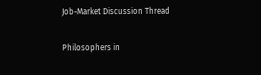Job-Market Discussion Thread

Philosophers in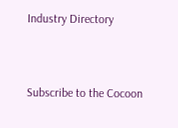Industry Directory


Subscribe to the Cocoon